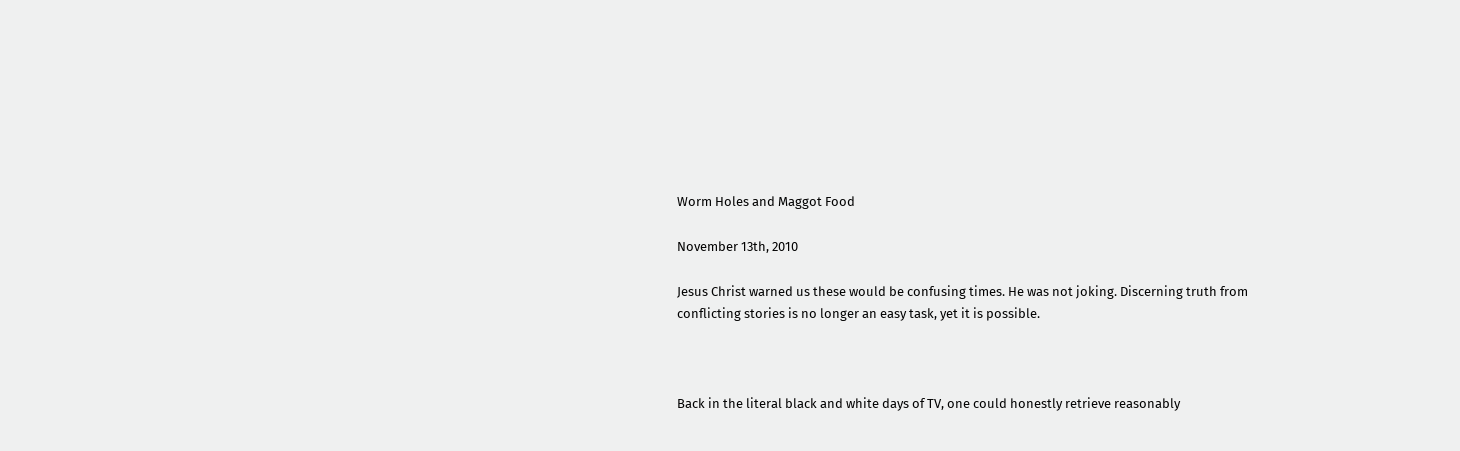Worm Holes and Maggot Food

November 13th, 2010

Jesus Christ warned us these would be confusing times. He was not joking. Discerning truth from conflicting stories is no longer an easy task, yet it is possible.



Back in the literal black and white days of TV, one could honestly retrieve reasonably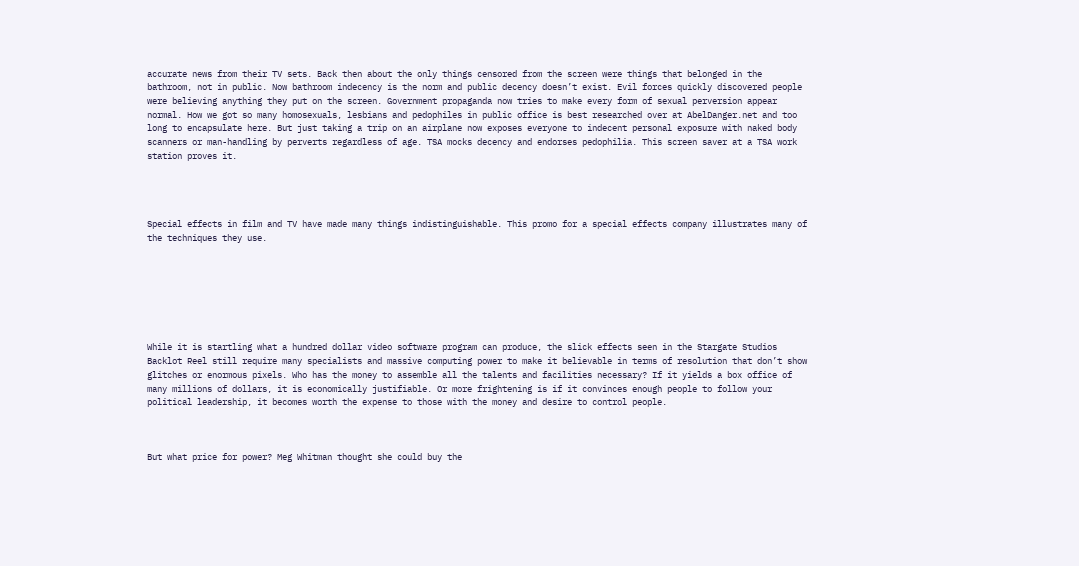accurate news from their TV sets. Back then about the only things censored from the screen were things that belonged in the bathroom, not in public. Now bathroom indecency is the norm and public decency doesn’t exist. Evil forces quickly discovered people were believing anything they put on the screen. Government propaganda now tries to make every form of sexual perversion appear normal. How we got so many homosexuals, lesbians and pedophiles in public office is best researched over at AbelDanger.net and too long to encapsulate here. But just taking a trip on an airplane now exposes everyone to indecent personal exposure with naked body scanners or man-handling by perverts regardless of age. TSA mocks decency and endorses pedophilia. This screen saver at a TSA work station proves it.




Special effects in film and TV have made many things indistinguishable. This promo for a special effects company illustrates many of the techniques they use.







While it is startling what a hundred dollar video software program can produce, the slick effects seen in the Stargate Studios Backlot Reel still require many specialists and massive computing power to make it believable in terms of resolution that don’t show glitches or enormous pixels. Who has the money to assemble all the talents and facilities necessary? If it yields a box office of many millions of dollars, it is economically justifiable. Or more frightening is if it convinces enough people to follow your political leadership, it becomes worth the expense to those with the money and desire to control people.



But what price for power? Meg Whitman thought she could buy the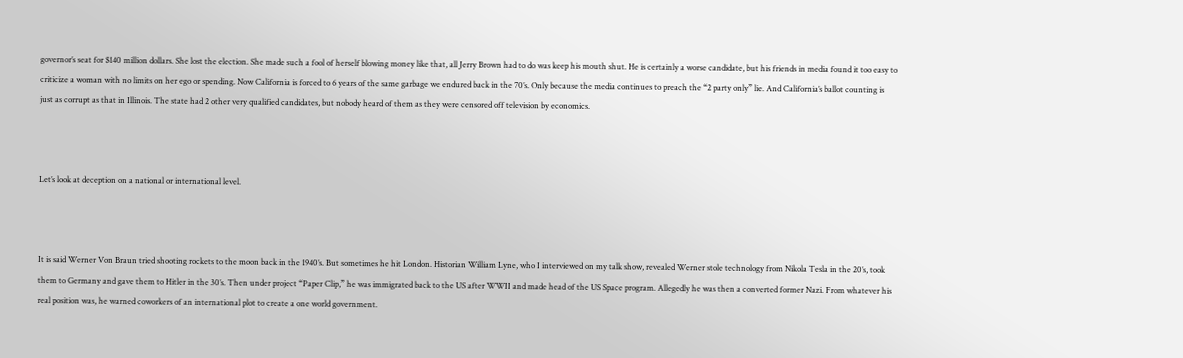governor’s seat for $140 million dollars. She lost the election. She made such a fool of herself blowing money like that, all Jerry Brown had to do was keep his mouth shut. He is certainly a worse candidate, but his friends in media found it too easy to criticize a woman with no limits on her ego or spending. Now California is forced to 6 years of the same garbage we endured back in the 70’s. Only because the media continues to preach the “2 party only” lie. And California’s ballot counting is just as corrupt as that in Illinois. The state had 2 other very qualified candidates, but nobody heard of them as they were censored off television by economics.



Let’s look at deception on a national or international level.



It is said Werner Von Braun tried shooting rockets to the moon back in the 1940’s. But sometimes he hit London. Historian William Lyne, who I interviewed on my talk show, revealed Werner stole technology from Nikola Tesla in the 20’s, took them to Germany and gave them to Hitler in the 30’s. Then under project “Paper Clip,” he was immigrated back to the US after WWII and made head of the US Space program. Allegedly he was then a converted former Nazi. From whatever his real position was, he warned coworkers of an international plot to create a one world government.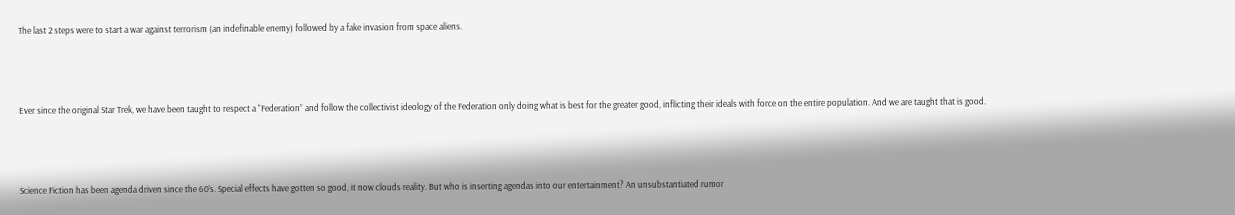The last 2 steps were to start a war against terrorism (an indefinable enemy) followed by a fake invasion from space aliens.



Ever since the original Star Trek, we have been taught to respect a “Federation” and follow the collectivist ideology of the Federation only doing what is best for the greater good, inflicting their ideals with force on the entire population. And we are taught that is good.



Science Fiction has been agenda driven since the 60’s. Special effects have gotten so good, it now clouds reality. But who is inserting agendas into our entertainment? An unsubstantiated rumor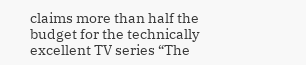claims more than half the budget for the technically excellent TV series “The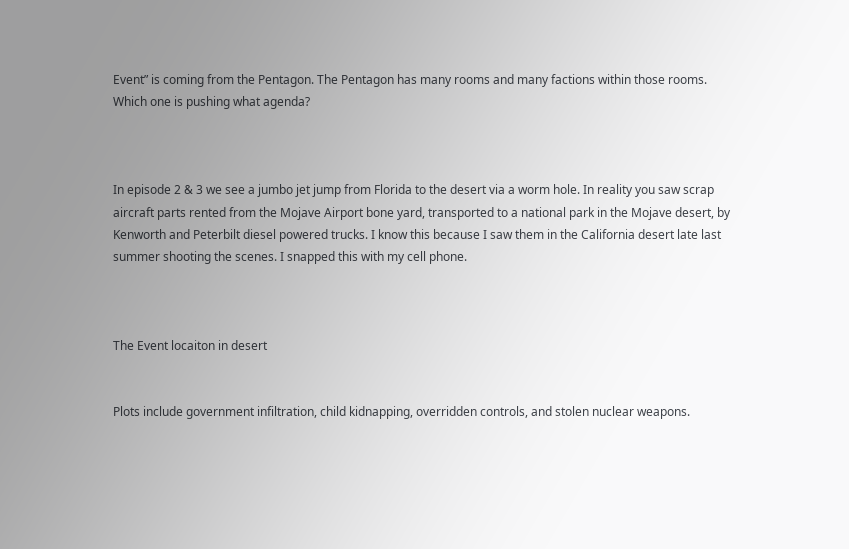Event” is coming from the Pentagon. The Pentagon has many rooms and many factions within those rooms. Which one is pushing what agenda?



In episode 2 & 3 we see a jumbo jet jump from Florida to the desert via a worm hole. In reality you saw scrap aircraft parts rented from the Mojave Airport bone yard, transported to a national park in the Mojave desert, by Kenworth and Peterbilt diesel powered trucks. I know this because I saw them in the California desert late last summer shooting the scenes. I snapped this with my cell phone.



The Event locaiton in desert


Plots include government infiltration, child kidnapping, overridden controls, and stolen nuclear weapons.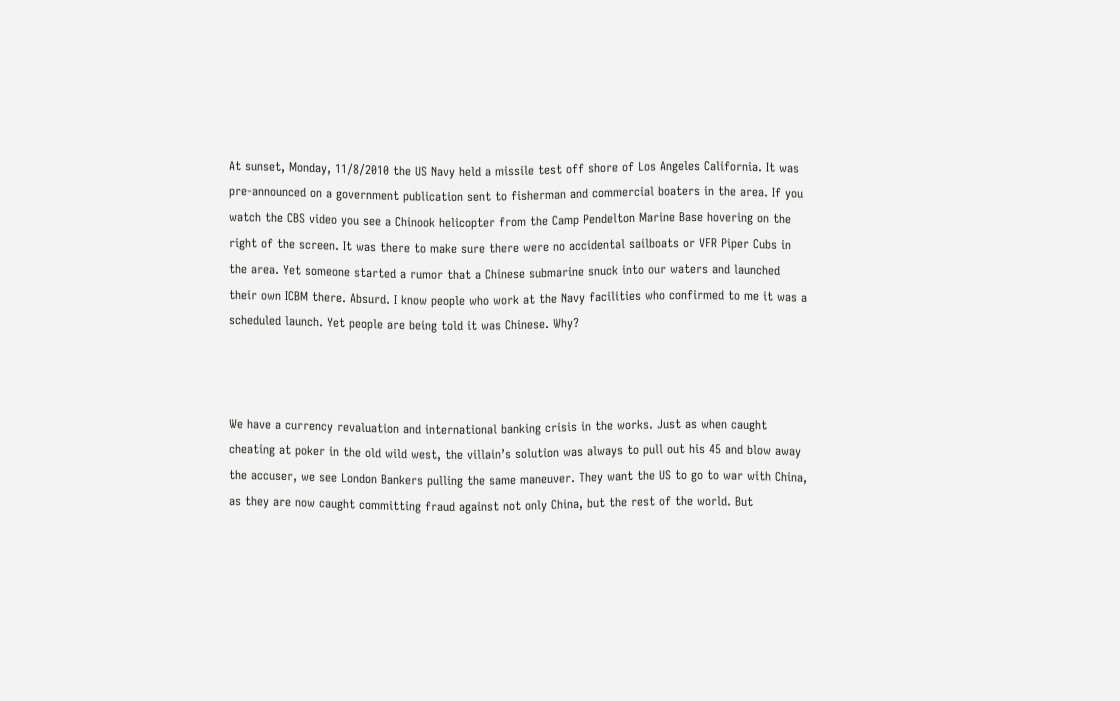At sunset, Monday, 11/8/2010 the US Navy held a missile test off shore of Los Angeles California. It was pre-announced on a government publication sent to fisherman and commercial boaters in the area. If you watch the CBS video you see a Chinook helicopter from the Camp Pendelton Marine Base hovering on the right of the screen. It was there to make sure there were no accidental sailboats or VFR Piper Cubs in the area. Yet someone started a rumor that a Chinese submarine snuck into our waters and launched their own ICBM there. Absurd. I know people who work at the Navy facilities who confirmed to me it was a scheduled launch. Yet people are being told it was Chinese. Why?



We have a currency revaluation and international banking crisis in the works. Just as when caught cheating at poker in the old wild west, the villain’s solution was always to pull out his 45 and blow away the accuser, we see London Bankers pulling the same maneuver. They want the US to go to war with China, as they are now caught committing fraud against not only China, but the rest of the world. But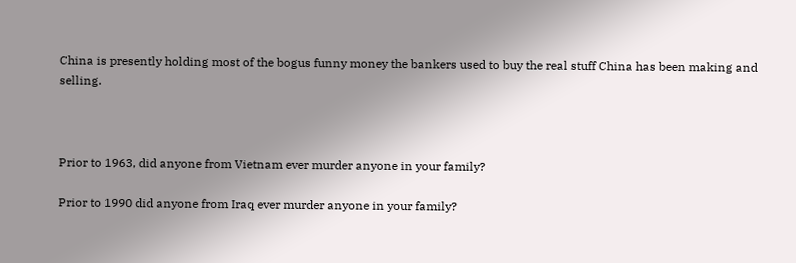China is presently holding most of the bogus funny money the bankers used to buy the real stuff China has been making and selling.



Prior to 1963, did anyone from Vietnam ever murder anyone in your family?

Prior to 1990 did anyone from Iraq ever murder anyone in your family?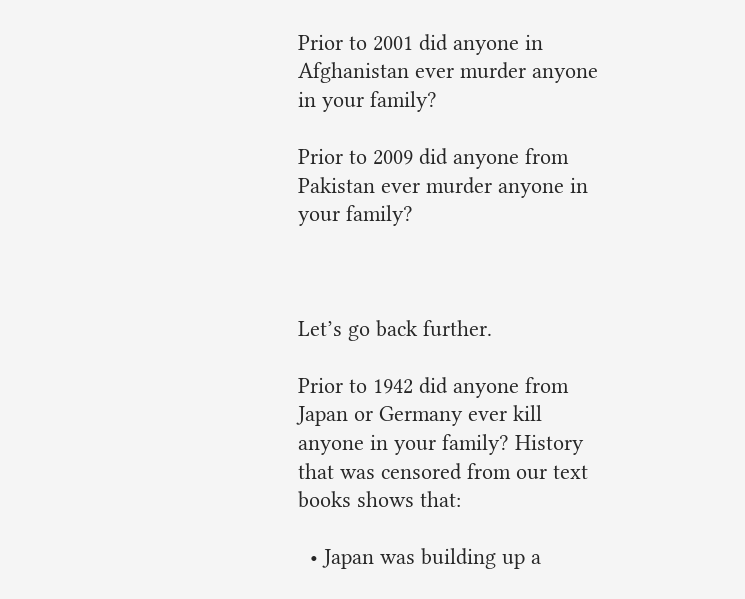Prior to 2001 did anyone in Afghanistan ever murder anyone in your family?

Prior to 2009 did anyone from Pakistan ever murder anyone in your family?



Let’s go back further.

Prior to 1942 did anyone from Japan or Germany ever kill anyone in your family? History that was censored from our text books shows that:

  • Japan was building up a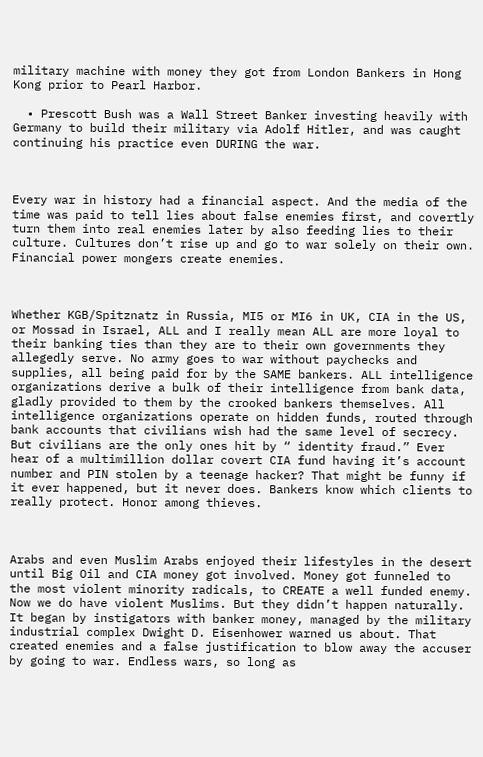military machine with money they got from London Bankers in Hong Kong prior to Pearl Harbor.

  • Prescott Bush was a Wall Street Banker investing heavily with Germany to build their military via Adolf Hitler, and was caught continuing his practice even DURING the war.



Every war in history had a financial aspect. And the media of the time was paid to tell lies about false enemies first, and covertly turn them into real enemies later by also feeding lies to their culture. Cultures don’t rise up and go to war solely on their own. Financial power mongers create enemies.



Whether KGB/Spitznatz in Russia, MI5 or MI6 in UK, CIA in the US, or Mossad in Israel, ALL and I really mean ALL are more loyal to their banking ties than they are to their own governments they allegedly serve. No army goes to war without paychecks and supplies, all being paid for by the SAME bankers. ALL intelligence organizations derive a bulk of their intelligence from bank data, gladly provided to them by the crooked bankers themselves. All intelligence organizations operate on hidden funds, routed through bank accounts that civilians wish had the same level of secrecy. But civilians are the only ones hit by “ identity fraud.” Ever hear of a multimillion dollar covert CIA fund having it’s account number and PIN stolen by a teenage hacker? That might be funny if it ever happened, but it never does. Bankers know which clients to really protect. Honor among thieves.



Arabs and even Muslim Arabs enjoyed their lifestyles in the desert until Big Oil and CIA money got involved. Money got funneled to the most violent minority radicals, to CREATE a well funded enemy. Now we do have violent Muslims. But they didn’t happen naturally. It began by instigators with banker money, managed by the military industrial complex Dwight D. Eisenhower warned us about. That created enemies and a false justification to blow away the accuser by going to war. Endless wars, so long as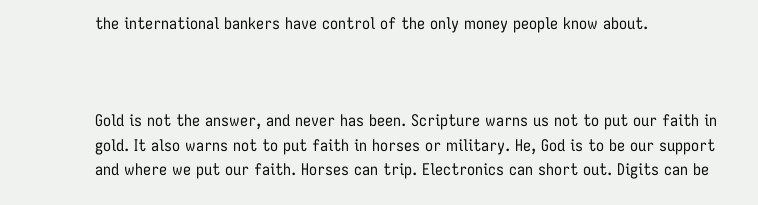the international bankers have control of the only money people know about.



Gold is not the answer, and never has been. Scripture warns us not to put our faith in gold. It also warns not to put faith in horses or military. He, God is to be our support and where we put our faith. Horses can trip. Electronics can short out. Digits can be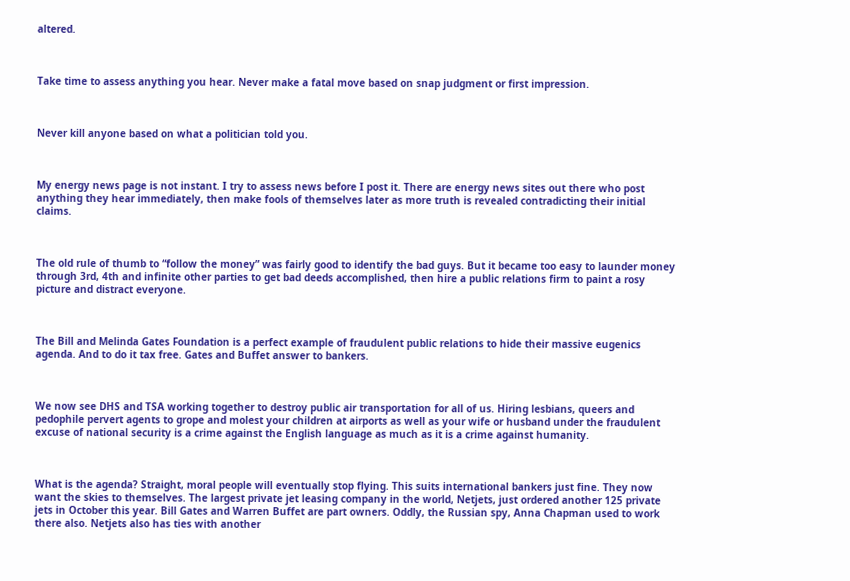altered.



Take time to assess anything you hear. Never make a fatal move based on snap judgment or first impression.



Never kill anyone based on what a politician told you.



My energy news page is not instant. I try to assess news before I post it. There are energy news sites out there who post anything they hear immediately, then make fools of themselves later as more truth is revealed contradicting their initial claims.



The old rule of thumb to “follow the money” was fairly good to identify the bad guys. But it became too easy to launder money through 3rd, 4th and infinite other parties to get bad deeds accomplished, then hire a public relations firm to paint a rosy picture and distract everyone.



The Bill and Melinda Gates Foundation is a perfect example of fraudulent public relations to hide their massive eugenics agenda. And to do it tax free. Gates and Buffet answer to bankers.



We now see DHS and TSA working together to destroy public air transportation for all of us. Hiring lesbians, queers and pedophile pervert agents to grope and molest your children at airports as well as your wife or husband under the fraudulent excuse of national security is a crime against the English language as much as it is a crime against humanity.



What is the agenda? Straight, moral people will eventually stop flying. This suits international bankers just fine. They now want the skies to themselves. The largest private jet leasing company in the world, Netjets, just ordered another 125 private jets in October this year. Bill Gates and Warren Buffet are part owners. Oddly, the Russian spy, Anna Chapman used to work there also. Netjets also has ties with another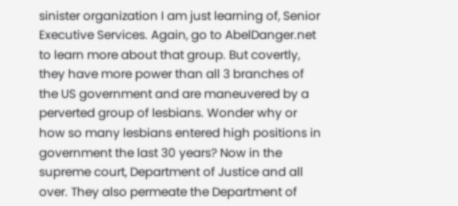sinister organization I am just learning of, Senior Executive Services. Again, go to AbelDanger.net to learn more about that group. But covertly, they have more power than all 3 branches of the US government and are maneuvered by a perverted group of lesbians. Wonder why or how so many lesbians entered high positions in government the last 30 years? Now in the supreme court, Department of Justice and all over. They also permeate the Department of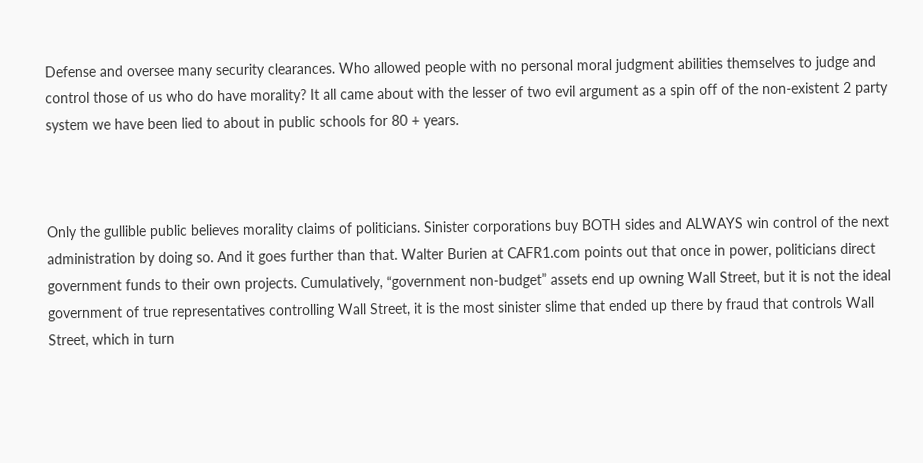Defense and oversee many security clearances. Who allowed people with no personal moral judgment abilities themselves to judge and control those of us who do have morality? It all came about with the lesser of two evil argument as a spin off of the non-existent 2 party system we have been lied to about in public schools for 80 + years.



Only the gullible public believes morality claims of politicians. Sinister corporations buy BOTH sides and ALWAYS win control of the next administration by doing so. And it goes further than that. Walter Burien at CAFR1.com points out that once in power, politicians direct government funds to their own projects. Cumulatively, “government non-budget” assets end up owning Wall Street, but it is not the ideal government of true representatives controlling Wall Street, it is the most sinister slime that ended up there by fraud that controls Wall Street, which in turn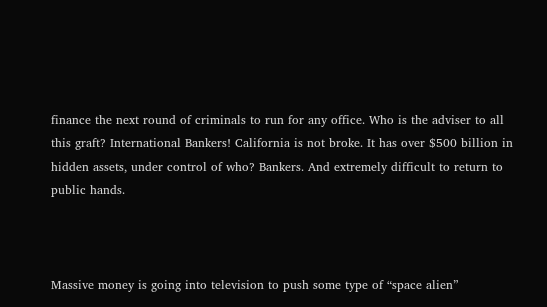finance the next round of criminals to run for any office. Who is the adviser to all this graft? International Bankers! California is not broke. It has over $500 billion in hidden assets, under control of who? Bankers. And extremely difficult to return to public hands.



Massive money is going into television to push some type of “space alien”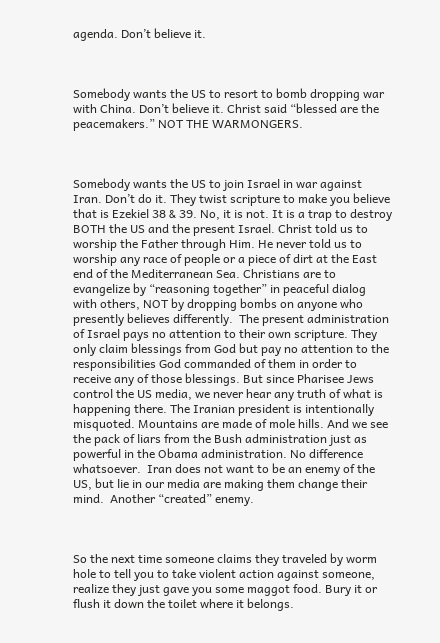agenda. Don’t believe it.



Somebody wants the US to resort to bomb dropping war with China. Don’t believe it. Christ said “blessed are the peacemakers.” NOT THE WARMONGERS.



Somebody wants the US to join Israel in war against Iran. Don’t do it. They twist scripture to make you believe that is Ezekiel 38 & 39. No, it is not. It is a trap to destroy BOTH the US and the present Israel. Christ told us to worship the Father through Him. He never told us to worship any race of people or a piece of dirt at the East end of the Mediterranean Sea. Christians are to evangelize by “reasoning together” in peaceful dialog with others, NOT by dropping bombs on anyone who presently believes differently.  The present administration of Israel pays no attention to their own scripture. They only claim blessings from God but pay no attention to the responsibilities God commanded of them in order to receive any of those blessings. But since Pharisee Jews control the US media, we never hear any truth of what is happening there. The Iranian president is intentionally misquoted. Mountains are made of mole hills. And we see the pack of liars from the Bush administration just as powerful in the Obama administration. No difference whatsoever.  Iran does not want to be an enemy of the US, but lie in our media are making them change their mind.  Another “created” enemy.



So the next time someone claims they traveled by worm hole to tell you to take violent action against someone, realize they just gave you some maggot food. Bury it or flush it down the toilet where it belongs.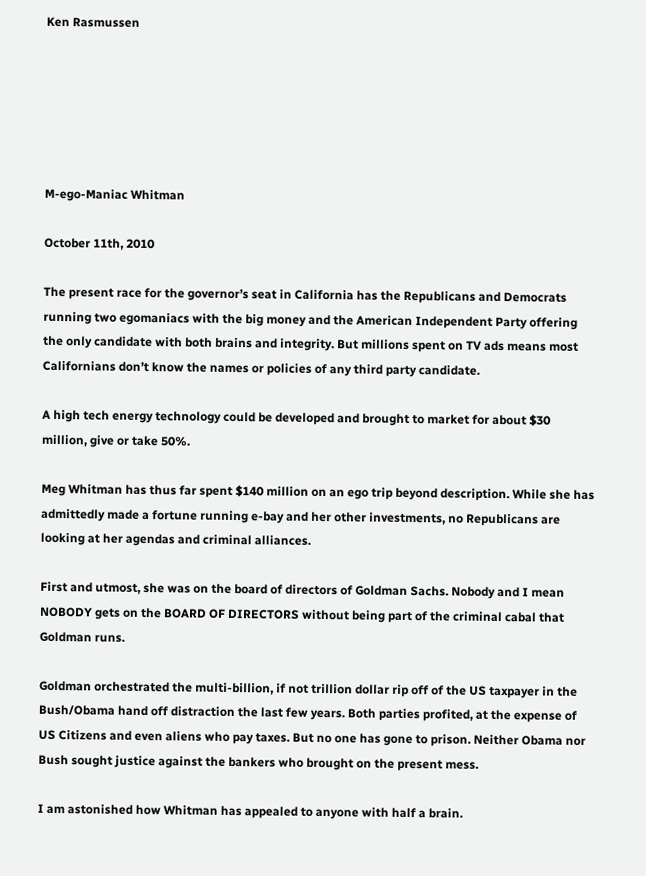Ken Rasmussen






M-ego-Maniac Whitman

October 11th, 2010

The present race for the governor’s seat in California has the Republicans and Democrats running two egomaniacs with the big money and the American Independent Party offering the only candidate with both brains and integrity. But millions spent on TV ads means most Californians don’t know the names or policies of any third party candidate.

A high tech energy technology could be developed and brought to market for about $30 million, give or take 50%.

Meg Whitman has thus far spent $140 million on an ego trip beyond description. While she has admittedly made a fortune running e-bay and her other investments, no Republicans are looking at her agendas and criminal alliances.

First and utmost, she was on the board of directors of Goldman Sachs. Nobody and I mean NOBODY gets on the BOARD OF DIRECTORS without being part of the criminal cabal that Goldman runs.

Goldman orchestrated the multi-billion, if not trillion dollar rip off of the US taxpayer in the Bush/Obama hand off distraction the last few years. Both parties profited, at the expense of US Citizens and even aliens who pay taxes. But no one has gone to prison. Neither Obama nor Bush sought justice against the bankers who brought on the present mess.

I am astonished how Whitman has appealed to anyone with half a brain.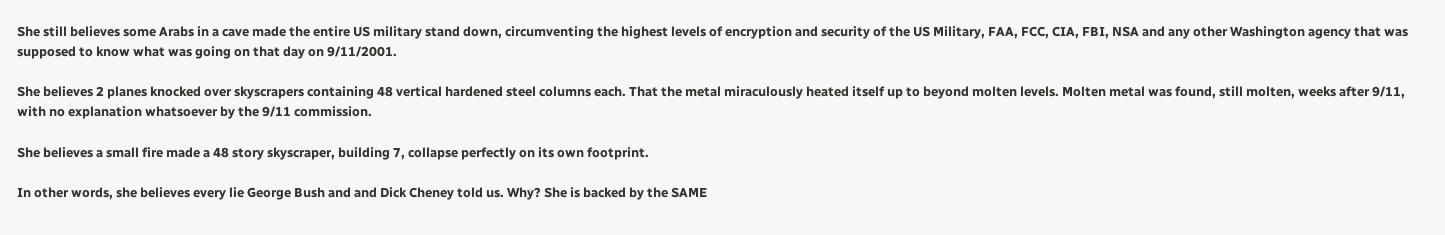She still believes some Arabs in a cave made the entire US military stand down, circumventing the highest levels of encryption and security of the US Military, FAA, FCC, CIA, FBI, NSA and any other Washington agency that was supposed to know what was going on that day on 9/11/2001.

She believes 2 planes knocked over skyscrapers containing 48 vertical hardened steel columns each. That the metal miraculously heated itself up to beyond molten levels. Molten metal was found, still molten, weeks after 9/11, with no explanation whatsoever by the 9/11 commission.

She believes a small fire made a 48 story skyscraper, building 7, collapse perfectly on its own footprint.

In other words, she believes every lie George Bush and and Dick Cheney told us. Why? She is backed by the SAME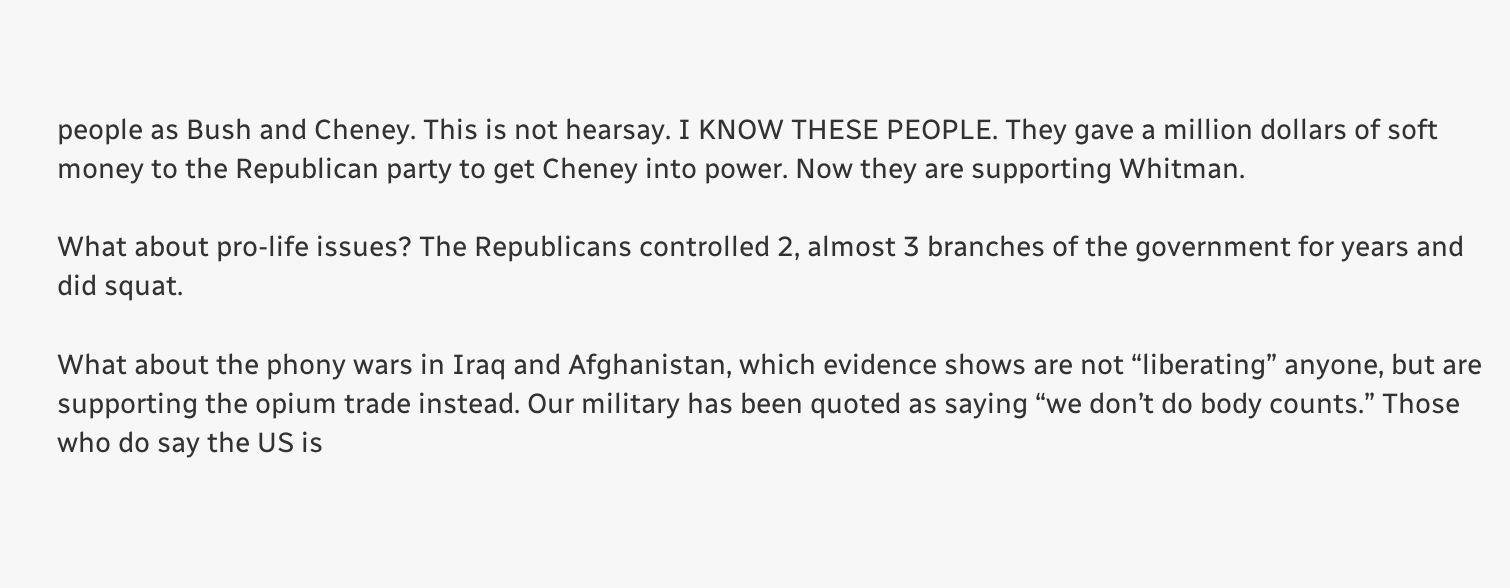people as Bush and Cheney. This is not hearsay. I KNOW THESE PEOPLE. They gave a million dollars of soft money to the Republican party to get Cheney into power. Now they are supporting Whitman.

What about pro-life issues? The Republicans controlled 2, almost 3 branches of the government for years and did squat.

What about the phony wars in Iraq and Afghanistan, which evidence shows are not “liberating” anyone, but are supporting the opium trade instead. Our military has been quoted as saying “we don’t do body counts.” Those who do say the US is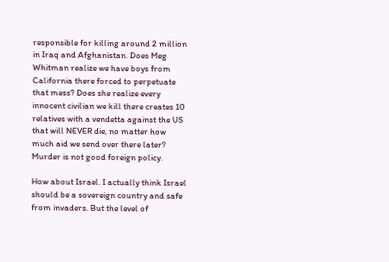responsible for killing around 2 million in Iraq and Afghanistan. Does Meg Whitman realize we have boys from California there forced to perpetuate that mess? Does she realize every innocent civilian we kill there creates 10 relatives with a vendetta against the US that will NEVER die, no matter how much aid we send over there later? Murder is not good foreign policy.

How about Israel. I actually think Israel should be a sovereign country and safe from invaders. But the level of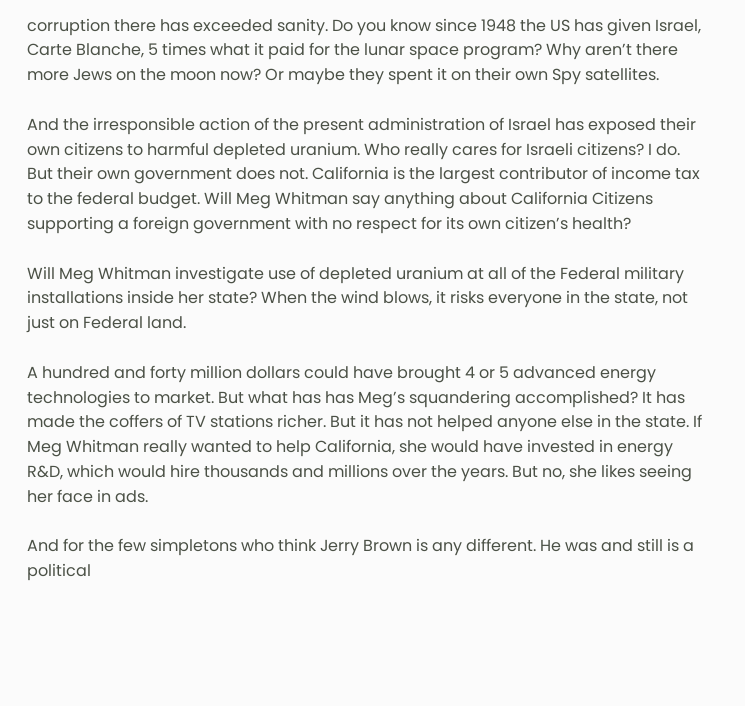corruption there has exceeded sanity. Do you know since 1948 the US has given Israel, Carte Blanche, 5 times what it paid for the lunar space program? Why aren’t there more Jews on the moon now? Or maybe they spent it on their own Spy satellites.

And the irresponsible action of the present administration of Israel has exposed their own citizens to harmful depleted uranium. Who really cares for Israeli citizens? I do. But their own government does not. California is the largest contributor of income tax to the federal budget. Will Meg Whitman say anything about California Citizens supporting a foreign government with no respect for its own citizen’s health?

Will Meg Whitman investigate use of depleted uranium at all of the Federal military installations inside her state? When the wind blows, it risks everyone in the state, not just on Federal land.

A hundred and forty million dollars could have brought 4 or 5 advanced energy technologies to market. But what has has Meg’s squandering accomplished? It has made the coffers of TV stations richer. But it has not helped anyone else in the state. If Meg Whitman really wanted to help California, she would have invested in energy R&D, which would hire thousands and millions over the years. But no, she likes seeing her face in ads.

And for the few simpletons who think Jerry Brown is any different. He was and still is a political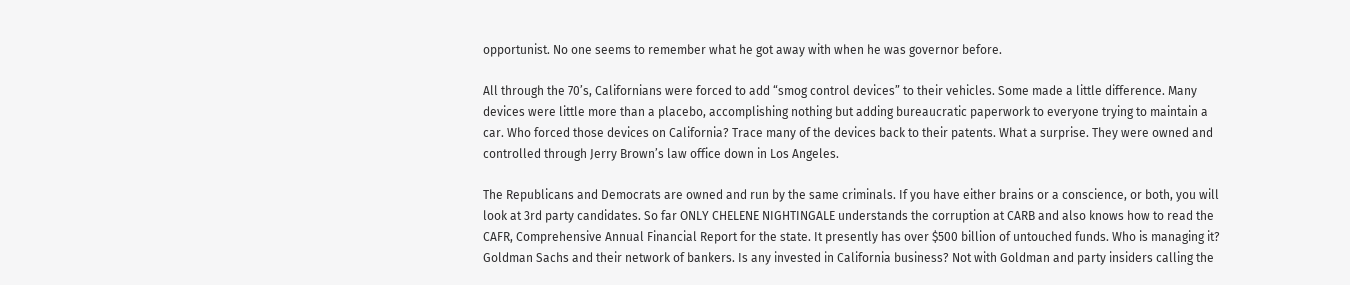opportunist. No one seems to remember what he got away with when he was governor before.

All through the 70’s, Californians were forced to add “smog control devices” to their vehicles. Some made a little difference. Many devices were little more than a placebo, accomplishing nothing but adding bureaucratic paperwork to everyone trying to maintain a car. Who forced those devices on California? Trace many of the devices back to their patents. What a surprise. They were owned and controlled through Jerry Brown’s law office down in Los Angeles.

The Republicans and Democrats are owned and run by the same criminals. If you have either brains or a conscience, or both, you will look at 3rd party candidates. So far ONLY CHELENE NIGHTINGALE understands the corruption at CARB and also knows how to read the CAFR, Comprehensive Annual Financial Report for the state. It presently has over $500 billion of untouched funds. Who is managing it? Goldman Sachs and their network of bankers. Is any invested in California business? Not with Goldman and party insiders calling the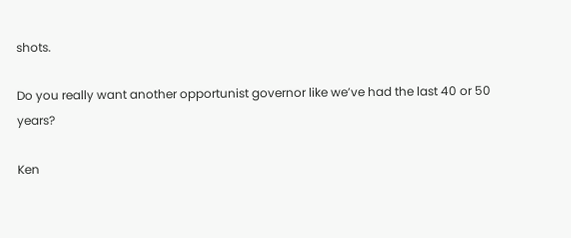shots.

Do you really want another opportunist governor like we’ve had the last 40 or 50 years?

Ken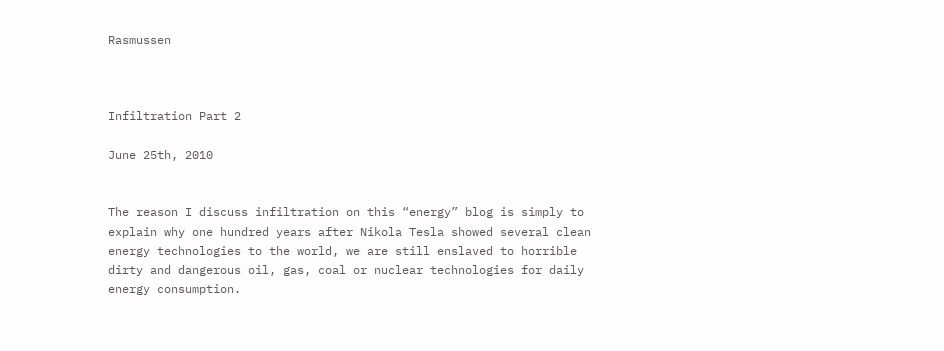Rasmussen



Infiltration Part 2

June 25th, 2010


The reason I discuss infiltration on this “energy” blog is simply to explain why one hundred years after Nikola Tesla showed several clean energy technologies to the world, we are still enslaved to horrible dirty and dangerous oil, gas, coal or nuclear technologies for daily energy consumption.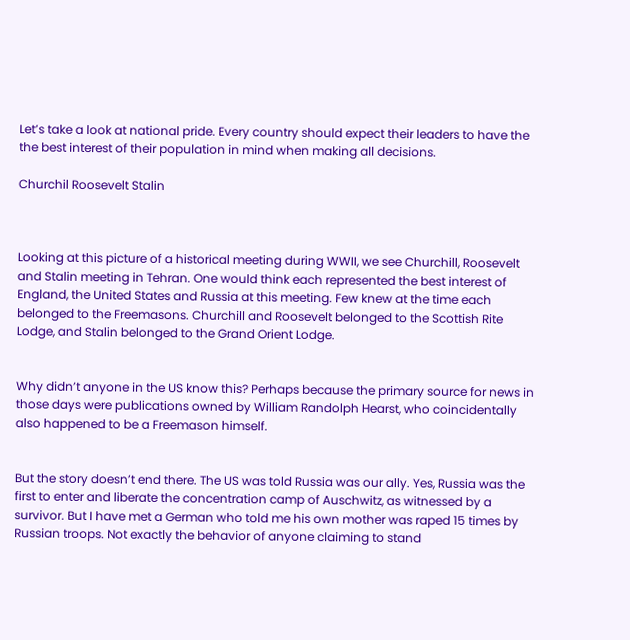Let’s take a look at national pride. Every country should expect their leaders to have the the best interest of their population in mind when making all decisions.

Churchil Roosevelt Stalin



Looking at this picture of a historical meeting during WWII, we see Churchill, Roosevelt and Stalin meeting in Tehran. One would think each represented the best interest of England, the United States and Russia at this meeting. Few knew at the time each belonged to the Freemasons. Churchill and Roosevelt belonged to the Scottish Rite Lodge, and Stalin belonged to the Grand Orient Lodge.


Why didn’t anyone in the US know this? Perhaps because the primary source for news in those days were publications owned by William Randolph Hearst, who coincidentally also happened to be a Freemason himself.


But the story doesn’t end there. The US was told Russia was our ally. Yes, Russia was the first to enter and liberate the concentration camp of Auschwitz, as witnessed by a survivor. But I have met a German who told me his own mother was raped 15 times by Russian troops. Not exactly the behavior of anyone claiming to stand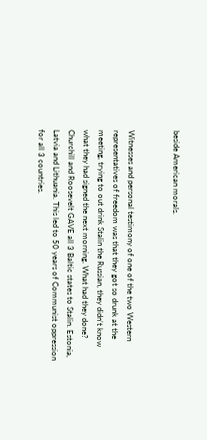beside American morals.


Witnesses and personal testimony of one of the two Western representatives of freedom was that they got so drunk at the meeting, trying to out drink Stalin the Russian, they didn’t know what they had signed the next morning. What had they done? Churchill and Roosevelt GAVE all 3 Baltic states to Stalin. Estonia, Latvia and Lithuania. This led to 50 years of Communist oppression for all 3 countries.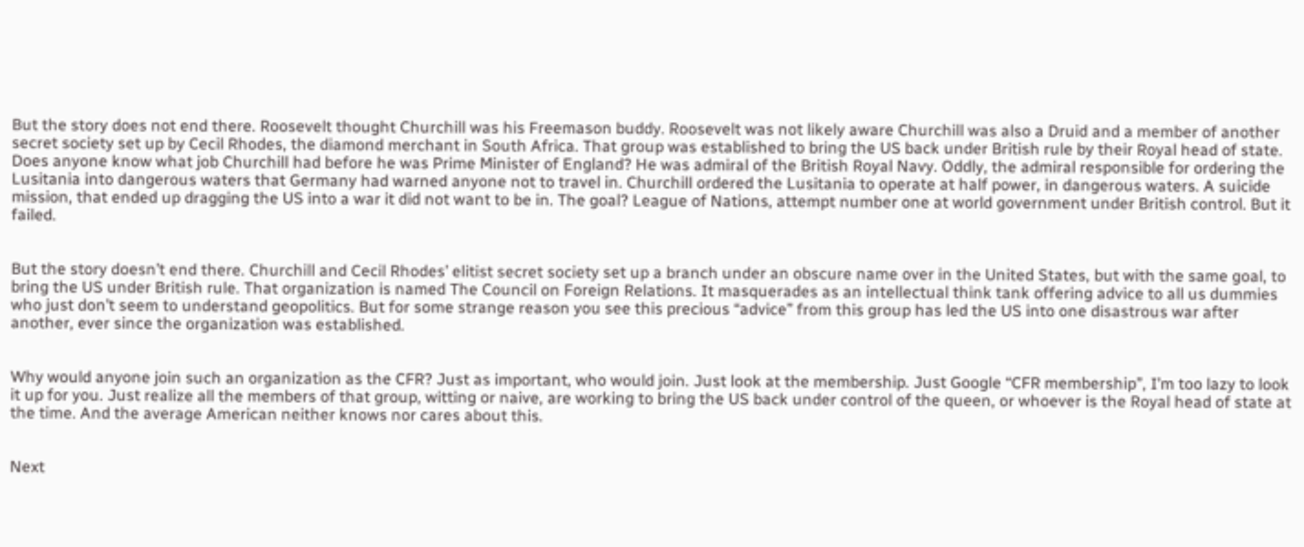But the story does not end there. Roosevelt thought Churchill was his Freemason buddy. Roosevelt was not likely aware Churchill was also a Druid and a member of another secret society set up by Cecil Rhodes, the diamond merchant in South Africa. That group was established to bring the US back under British rule by their Royal head of state. Does anyone know what job Churchill had before he was Prime Minister of England? He was admiral of the British Royal Navy. Oddly, the admiral responsible for ordering the Lusitania into dangerous waters that Germany had warned anyone not to travel in. Churchill ordered the Lusitania to operate at half power, in dangerous waters. A suicide mission, that ended up dragging the US into a war it did not want to be in. The goal? League of Nations, attempt number one at world government under British control. But it failed.


But the story doesn’t end there. Churchill and Cecil Rhodes’ elitist secret society set up a branch under an obscure name over in the United States, but with the same goal, to bring the US under British rule. That organization is named The Council on Foreign Relations. It masquerades as an intellectual think tank offering advice to all us dummies who just don’t seem to understand geopolitics. But for some strange reason you see this precious “advice” from this group has led the US into one disastrous war after another, ever since the organization was established.


Why would anyone join such an organization as the CFR? Just as important, who would join. Just look at the membership. Just Google “CFR membership”, I’m too lazy to look it up for you. Just realize all the members of that group, witting or naive, are working to bring the US back under control of the queen, or whoever is the Royal head of state at the time. And the average American neither knows nor cares about this.


Next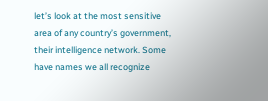let’s look at the most sensitive area of any country’s government, their intelligence network. Some have names we all recognize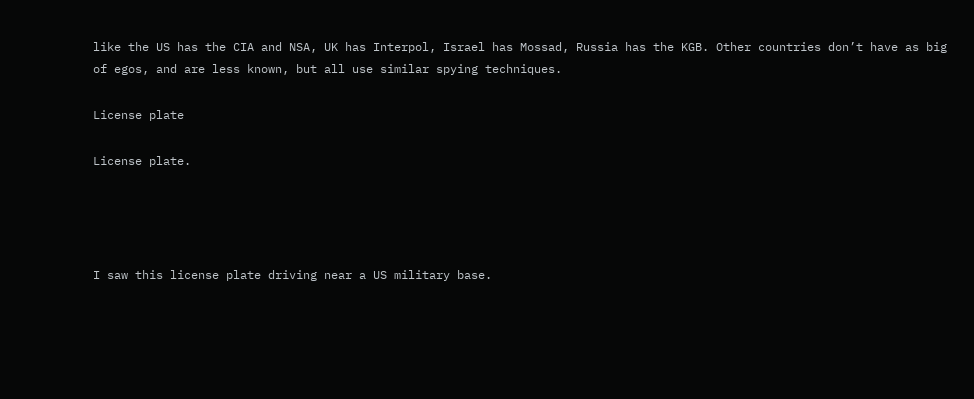like the US has the CIA and NSA, UK has Interpol, Israel has Mossad, Russia has the KGB. Other countries don’t have as big of egos, and are less known, but all use similar spying techniques.

License plate

License plate.




I saw this license plate driving near a US military base.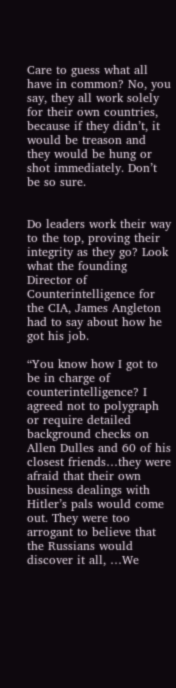Care to guess what all have in common? No, you say, they all work solely for their own countries, because if they didn’t, it would be treason and they would be hung or shot immediately. Don’t be so sure.


Do leaders work their way to the top, proving their integrity as they go? Look what the founding Director of Counterintelligence for the CIA, James Angleton had to say about how he got his job.

“You know how I got to be in charge of counterintelligence? I agreed not to polygraph or require detailed background checks on Allen Dulles and 60 of his closest friends…they were afraid that their own business dealings with Hitler’s pals would come out. They were too arrogant to believe that the Russians would discover it all, …We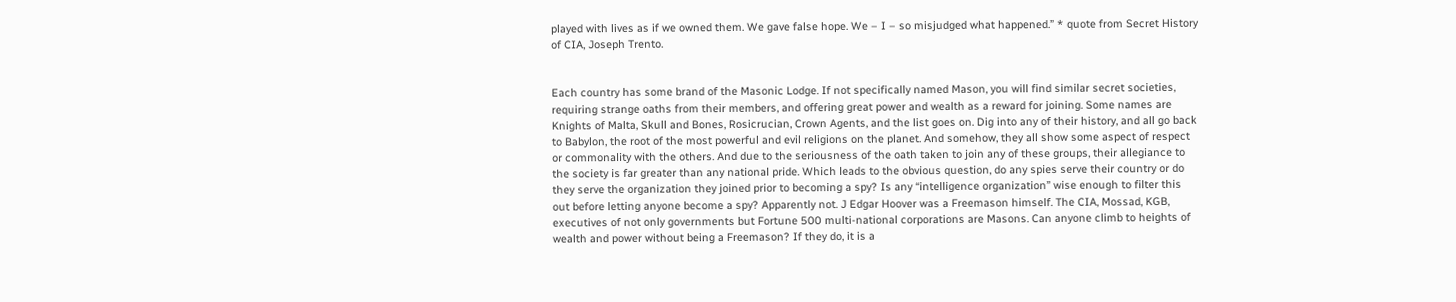played with lives as if we owned them. We gave false hope. We – I – so misjudged what happened.” * quote from Secret History of CIA, Joseph Trento.


Each country has some brand of the Masonic Lodge. If not specifically named Mason, you will find similar secret societies, requiring strange oaths from their members, and offering great power and wealth as a reward for joining. Some names are Knights of Malta, Skull and Bones, Rosicrucian, Crown Agents, and the list goes on. Dig into any of their history, and all go back to Babylon, the root of the most powerful and evil religions on the planet. And somehow, they all show some aspect of respect or commonality with the others. And due to the seriousness of the oath taken to join any of these groups, their allegiance to the society is far greater than any national pride. Which leads to the obvious question, do any spies serve their country or do they serve the organization they joined prior to becoming a spy? Is any “intelligence organization” wise enough to filter this out before letting anyone become a spy? Apparently not. J Edgar Hoover was a Freemason himself. The CIA, Mossad, KGB, executives of not only governments but Fortune 500 multi-national corporations are Masons. Can anyone climb to heights of wealth and power without being a Freemason? If they do, it is a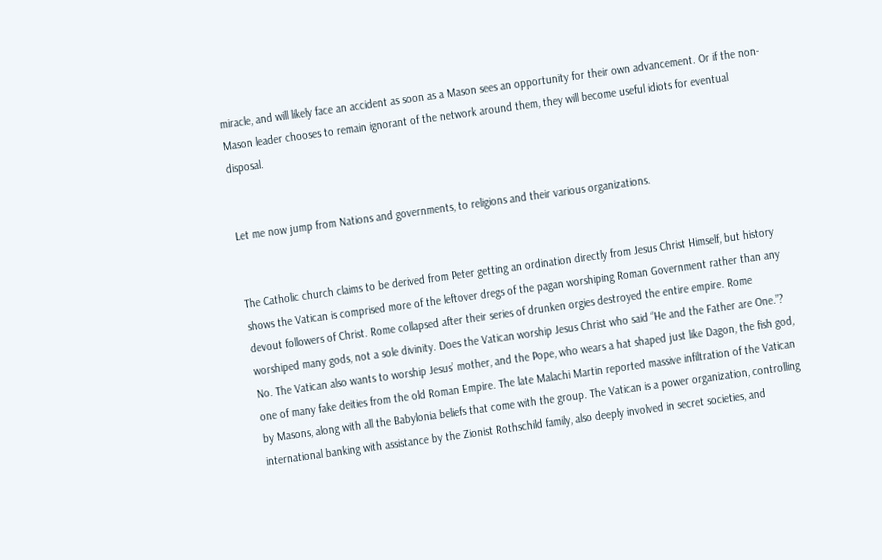miracle, and will likely face an accident as soon as a Mason sees an opportunity for their own advancement. Or if the non-Mason leader chooses to remain ignorant of the network around them, they will become useful idiots for eventual disposal.


Let me now jump from Nations and governments, to religions and their various organizations.


The Catholic church claims to be derived from Peter getting an ordination directly from Jesus Christ Himself, but history shows the Vatican is comprised more of the leftover dregs of the pagan worshiping Roman Government rather than any devout followers of Christ. Rome collapsed after their series of drunken orgies destroyed the entire empire. Rome worshiped many gods, not a sole divinity. Does the Vatican worship Jesus Christ who said “He and the Father are One.”? No. The Vatican also wants to worship Jesus’ mother, and the Pope, who wears a hat shaped just like Dagon, the fish god, one of many fake deities from the old Roman Empire. The late Malachi Martin reported massive infiltration of the Vatican by Masons, along with all the Babylonia beliefs that come with the group. The Vatican is a power organization, controlling international banking with assistance by the Zionist Rothschild family, also deeply involved in secret societies, and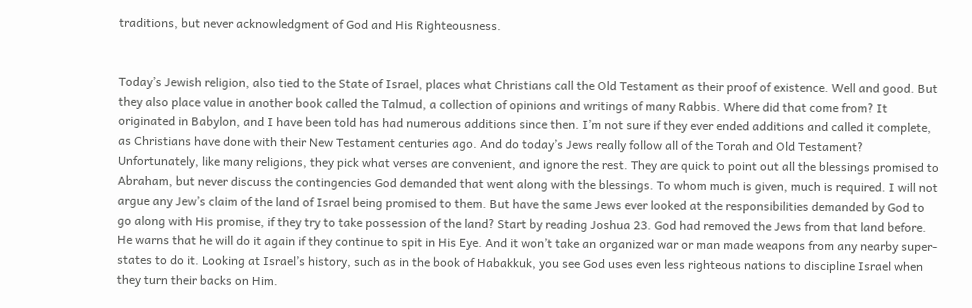traditions, but never acknowledgment of God and His Righteousness.


Today’s Jewish religion, also tied to the State of Israel, places what Christians call the Old Testament as their proof of existence. Well and good. But they also place value in another book called the Talmud, a collection of opinions and writings of many Rabbis. Where did that come from? It originated in Babylon, and I have been told has had numerous additions since then. I’m not sure if they ever ended additions and called it complete, as Christians have done with their New Testament centuries ago. And do today’s Jews really follow all of the Torah and Old Testament? Unfortunately, like many religions, they pick what verses are convenient, and ignore the rest. They are quick to point out all the blessings promised to Abraham, but never discuss the contingencies God demanded that went along with the blessings. To whom much is given, much is required. I will not argue any Jew’s claim of the land of Israel being promised to them. But have the same Jews ever looked at the responsibilities demanded by God to go along with His promise, if they try to take possession of the land? Start by reading Joshua 23. God had removed the Jews from that land before. He warns that he will do it again if they continue to spit in His Eye. And it won’t take an organized war or man made weapons from any nearby super-states to do it. Looking at Israel’s history, such as in the book of Habakkuk, you see God uses even less righteous nations to discipline Israel when they turn their backs on Him.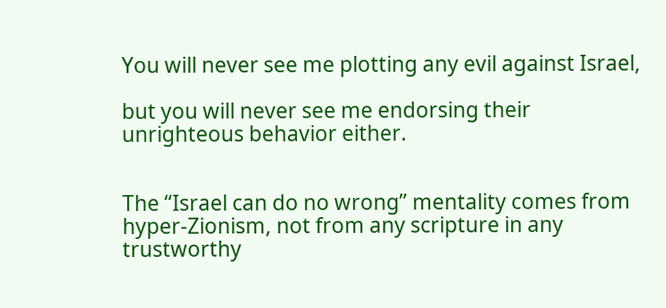You will never see me plotting any evil against Israel,

but you will never see me endorsing their unrighteous behavior either.


The “Israel can do no wrong” mentality comes from hyper-Zionism, not from any scripture in any trustworthy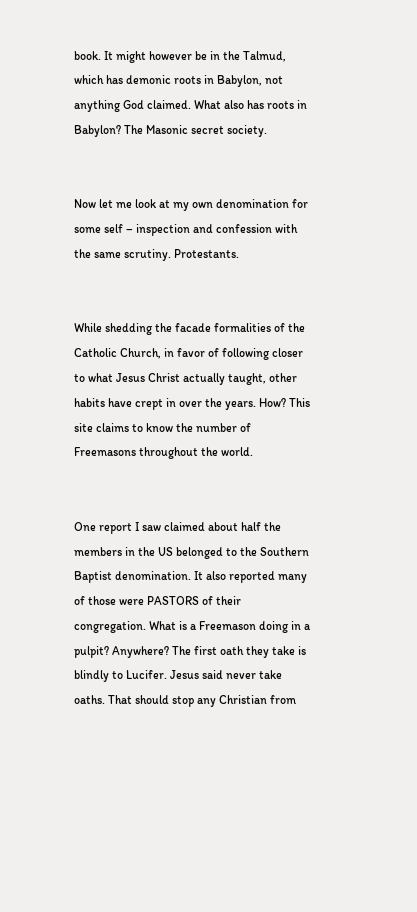book. It might however be in the Talmud, which has demonic roots in Babylon, not anything God claimed. What also has roots in Babylon? The Masonic secret society.


Now let me look at my own denomination for some self – inspection and confession with the same scrutiny. Protestants.


While shedding the facade formalities of the Catholic Church, in favor of following closer to what Jesus Christ actually taught, other habits have crept in over the years. How? This site claims to know the number of Freemasons throughout the world.


One report I saw claimed about half the members in the US belonged to the Southern Baptist denomination. It also reported many of those were PASTORS of their congregation. What is a Freemason doing in a pulpit? Anywhere? The first oath they take is blindly to Lucifer. Jesus said never take oaths. That should stop any Christian from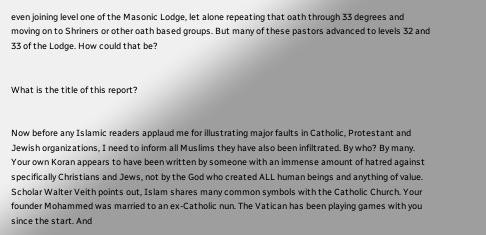even joining level one of the Masonic Lodge, let alone repeating that oath through 33 degrees and moving on to Shriners or other oath based groups. But many of these pastors advanced to levels 32 and 33 of the Lodge. How could that be?


What is the title of this report?


Now before any Islamic readers applaud me for illustrating major faults in Catholic, Protestant and Jewish organizations, I need to inform all Muslims they have also been infiltrated. By who? By many. Your own Koran appears to have been written by someone with an immense amount of hatred against specifically Christians and Jews, not by the God who created ALL human beings and anything of value. Scholar Walter Veith points out, Islam shares many common symbols with the Catholic Church. Your founder Mohammed was married to an ex-Catholic nun. The Vatican has been playing games with you since the start. And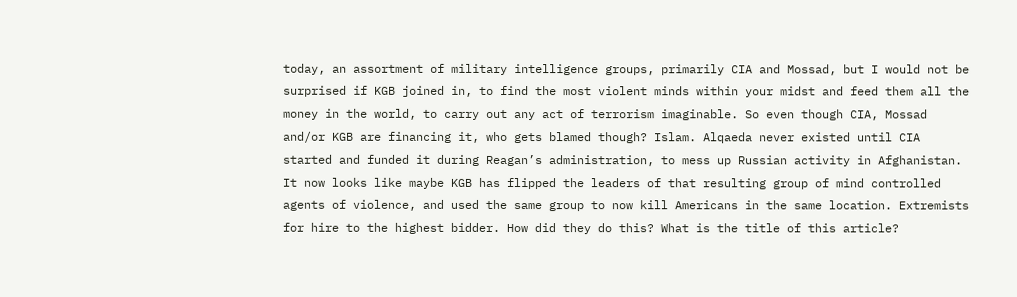today, an assortment of military intelligence groups, primarily CIA and Mossad, but I would not be surprised if KGB joined in, to find the most violent minds within your midst and feed them all the money in the world, to carry out any act of terrorism imaginable. So even though CIA, Mossad and/or KGB are financing it, who gets blamed though? Islam. Alqaeda never existed until CIA started and funded it during Reagan’s administration, to mess up Russian activity in Afghanistan. It now looks like maybe KGB has flipped the leaders of that resulting group of mind controlled agents of violence, and used the same group to now kill Americans in the same location. Extremists for hire to the highest bidder. How did they do this? What is the title of this article?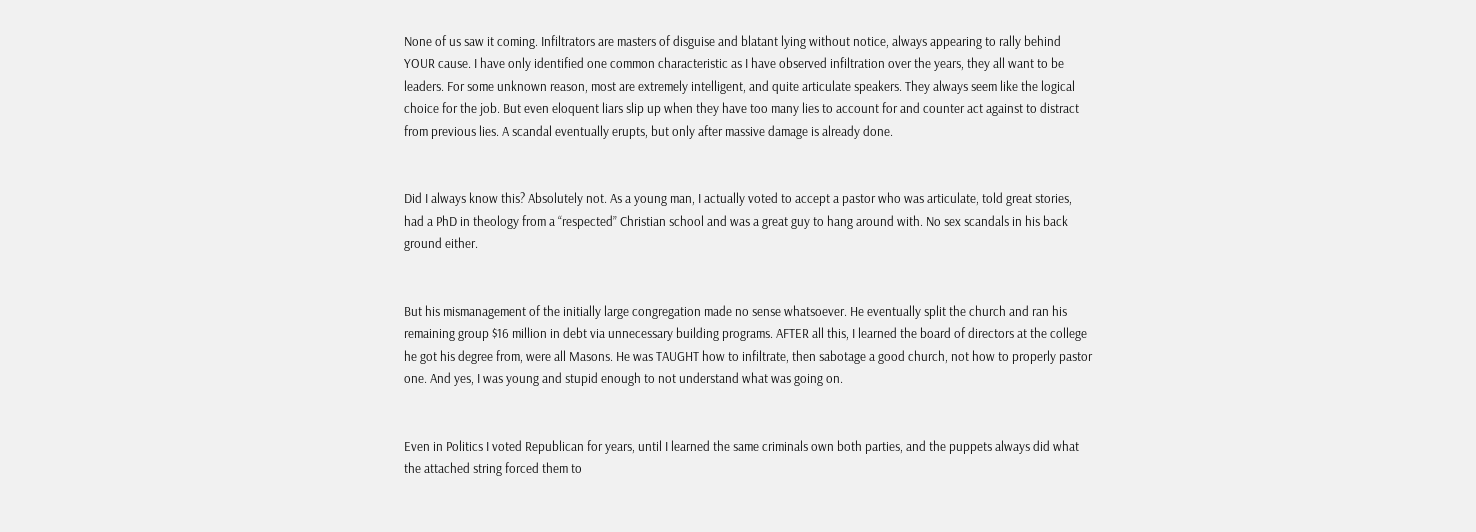None of us saw it coming. Infiltrators are masters of disguise and blatant lying without notice, always appearing to rally behind YOUR cause. I have only identified one common characteristic as I have observed infiltration over the years, they all want to be leaders. For some unknown reason, most are extremely intelligent, and quite articulate speakers. They always seem like the logical choice for the job. But even eloquent liars slip up when they have too many lies to account for and counter act against to distract from previous lies. A scandal eventually erupts, but only after massive damage is already done.


Did I always know this? Absolutely not. As a young man, I actually voted to accept a pastor who was articulate, told great stories, had a PhD in theology from a “respected” Christian school and was a great guy to hang around with. No sex scandals in his back ground either.


But his mismanagement of the initially large congregation made no sense whatsoever. He eventually split the church and ran his remaining group $16 million in debt via unnecessary building programs. AFTER all this, I learned the board of directors at the college he got his degree from, were all Masons. He was TAUGHT how to infiltrate, then sabotage a good church, not how to properly pastor one. And yes, I was young and stupid enough to not understand what was going on.


Even in Politics I voted Republican for years, until I learned the same criminals own both parties, and the puppets always did what the attached string forced them to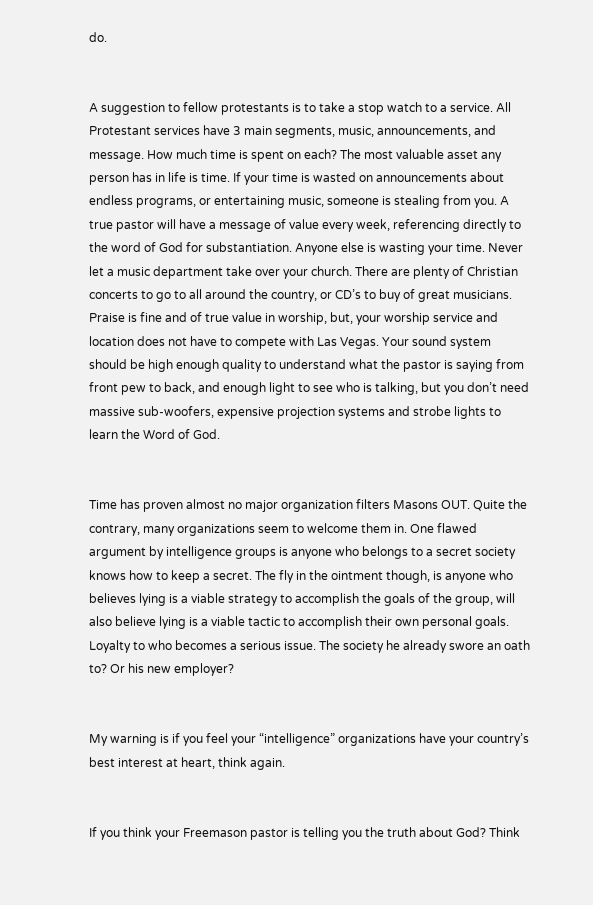do.


A suggestion to fellow protestants is to take a stop watch to a service. All Protestant services have 3 main segments, music, announcements, and message. How much time is spent on each? The most valuable asset any person has in life is time. If your time is wasted on announcements about endless programs, or entertaining music, someone is stealing from you. A true pastor will have a message of value every week, referencing directly to the word of God for substantiation. Anyone else is wasting your time. Never let a music department take over your church. There are plenty of Christian concerts to go to all around the country, or CD’s to buy of great musicians. Praise is fine and of true value in worship, but, your worship service and location does not have to compete with Las Vegas. Your sound system should be high enough quality to understand what the pastor is saying from front pew to back, and enough light to see who is talking, but you don’t need massive sub-woofers, expensive projection systems and strobe lights to learn the Word of God.


Time has proven almost no major organization filters Masons OUT. Quite the contrary, many organizations seem to welcome them in. One flawed argument by intelligence groups is anyone who belongs to a secret society knows how to keep a secret. The fly in the ointment though, is anyone who believes lying is a viable strategy to accomplish the goals of the group, will also believe lying is a viable tactic to accomplish their own personal goals. Loyalty to who becomes a serious issue. The society he already swore an oath to? Or his new employer?


My warning is if you feel your “intelligence” organizations have your country’s best interest at heart, think again.


If you think your Freemason pastor is telling you the truth about God? Think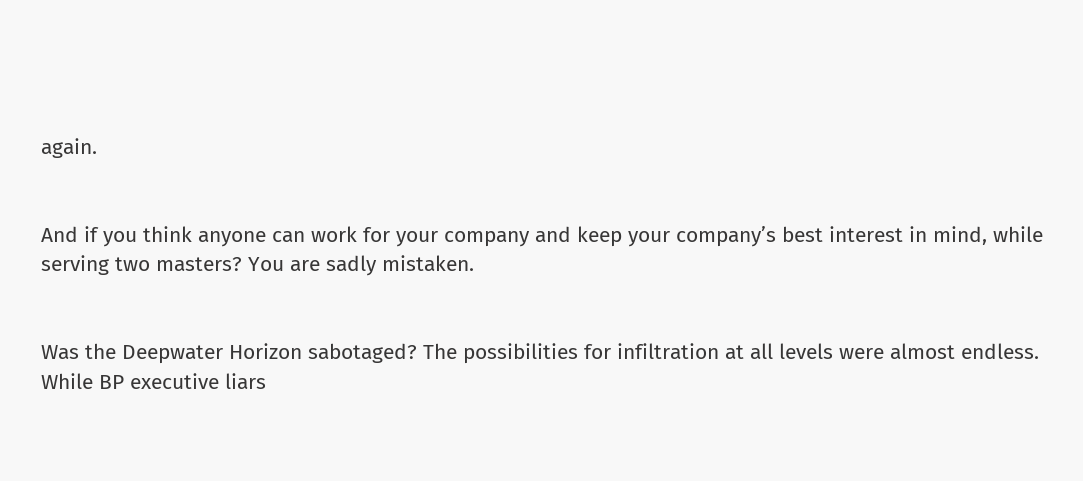again.


And if you think anyone can work for your company and keep your company’s best interest in mind, while serving two masters? You are sadly mistaken.


Was the Deepwater Horizon sabotaged? The possibilities for infiltration at all levels were almost endless. While BP executive liars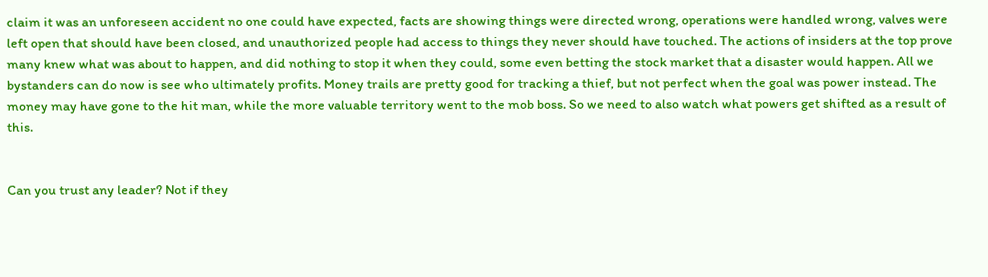claim it was an unforeseen accident no one could have expected, facts are showing things were directed wrong, operations were handled wrong, valves were left open that should have been closed, and unauthorized people had access to things they never should have touched. The actions of insiders at the top prove many knew what was about to happen, and did nothing to stop it when they could, some even betting the stock market that a disaster would happen. All we bystanders can do now is see who ultimately profits. Money trails are pretty good for tracking a thief, but not perfect when the goal was power instead. The money may have gone to the hit man, while the more valuable territory went to the mob boss. So we need to also watch what powers get shifted as a result of this.


Can you trust any leader? Not if they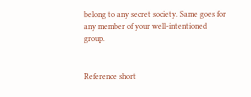belong to any secret society. Same goes for any member of your well-intentioned group.


Reference short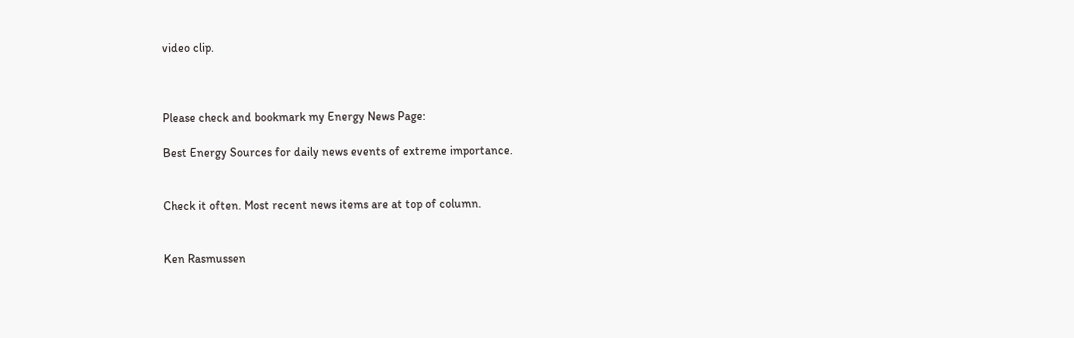video clip.



Please check and bookmark my Energy News Page:

Best Energy Sources for daily news events of extreme importance.


Check it often. Most recent news items are at top of column.


Ken Rasmussen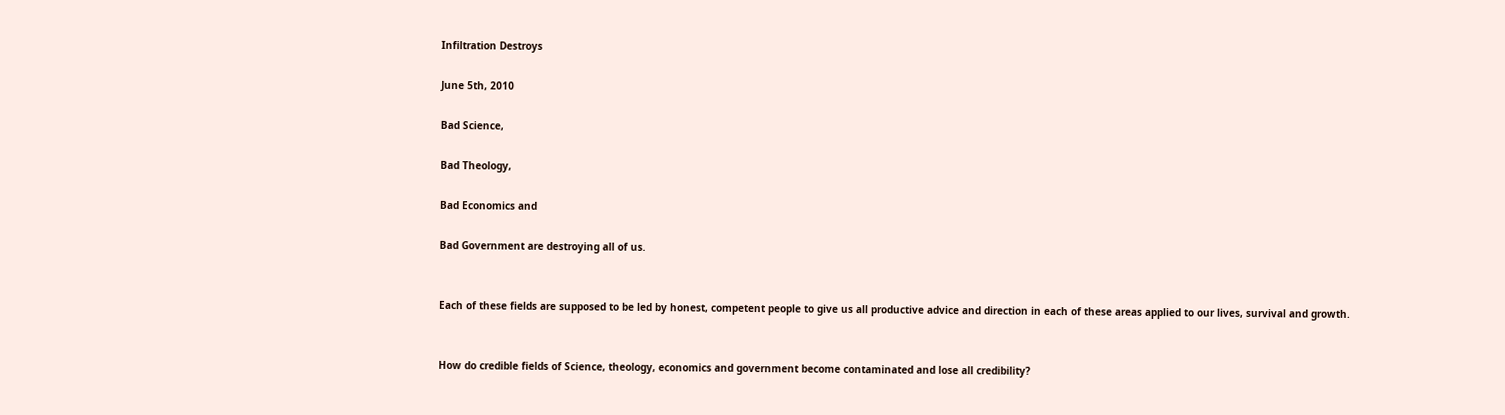Infiltration Destroys

June 5th, 2010

Bad Science,

Bad Theology,

Bad Economics and

Bad Government are destroying all of us.


Each of these fields are supposed to be led by honest, competent people to give us all productive advice and direction in each of these areas applied to our lives, survival and growth.


How do credible fields of Science, theology, economics and government become contaminated and lose all credibility?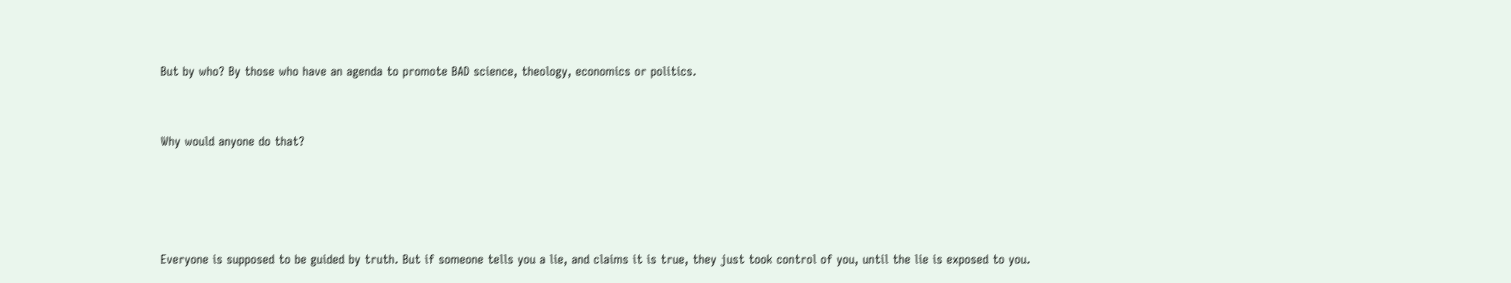But by who? By those who have an agenda to promote BAD science, theology, economics or politics.


Why would anyone do that?




Everyone is supposed to be guided by truth. But if someone tells you a lie, and claims it is true, they just took control of you, until the lie is exposed to you.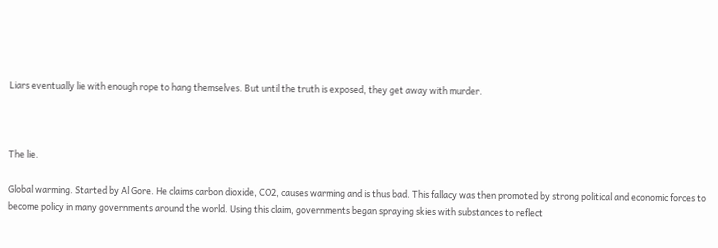Liars eventually lie with enough rope to hang themselves. But until the truth is exposed, they get away with murder.



The lie.

Global warming. Started by Al Gore. He claims carbon dioxide, CO2, causes warming and is thus bad. This fallacy was then promoted by strong political and economic forces to become policy in many governments around the world. Using this claim, governments began spraying skies with substances to reflect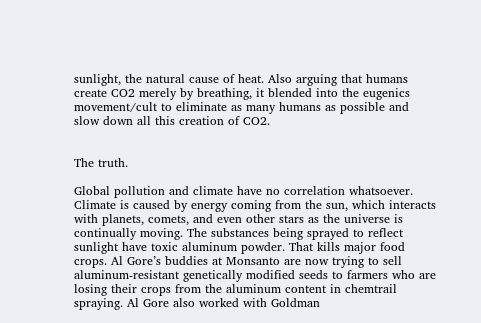sunlight, the natural cause of heat. Also arguing that humans create CO2 merely by breathing, it blended into the eugenics movement/cult to eliminate as many humans as possible and slow down all this creation of CO2.


The truth.

Global pollution and climate have no correlation whatsoever. Climate is caused by energy coming from the sun, which interacts with planets, comets, and even other stars as the universe is continually moving. The substances being sprayed to reflect sunlight have toxic aluminum powder. That kills major food crops. Al Gore’s buddies at Monsanto are now trying to sell aluminum-resistant genetically modified seeds to farmers who are losing their crops from the aluminum content in chemtrail spraying. Al Gore also worked with Goldman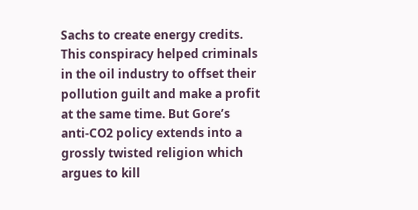Sachs to create energy credits. This conspiracy helped criminals in the oil industry to offset their pollution guilt and make a profit at the same time. But Gore’s anti-CO2 policy extends into a grossly twisted religion which argues to kill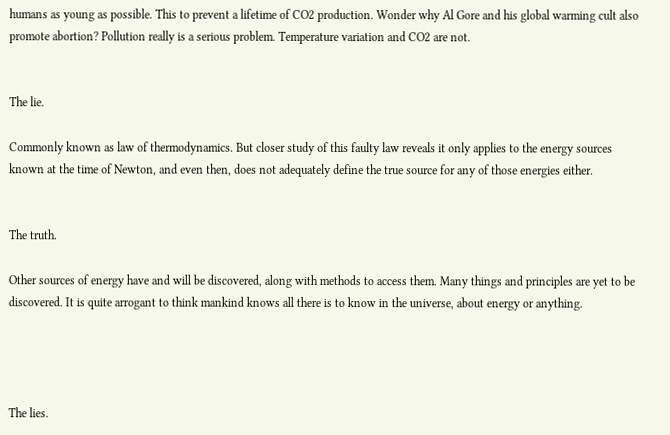humans as young as possible. This to prevent a lifetime of CO2 production. Wonder why Al Gore and his global warming cult also promote abortion? Pollution really is a serious problem. Temperature variation and CO2 are not.


The lie.

Commonly known as law of thermodynamics. But closer study of this faulty law reveals it only applies to the energy sources known at the time of Newton, and even then, does not adequately define the true source for any of those energies either.


The truth.

Other sources of energy have and will be discovered, along with methods to access them. Many things and principles are yet to be discovered. It is quite arrogant to think mankind knows all there is to know in the universe, about energy or anything.




The lies.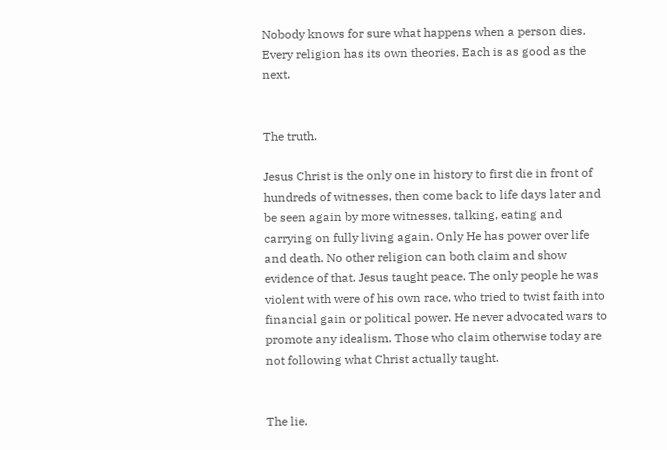Nobody knows for sure what happens when a person dies. Every religion has its own theories. Each is as good as the next.


The truth.

Jesus Christ is the only one in history to first die in front of hundreds of witnesses, then come back to life days later and be seen again by more witnesses, talking, eating and carrying on fully living again. Only He has power over life and death. No other religion can both claim and show evidence of that. Jesus taught peace. The only people he was violent with were of his own race, who tried to twist faith into financial gain or political power. He never advocated wars to promote any idealism. Those who claim otherwise today are not following what Christ actually taught.


The lie.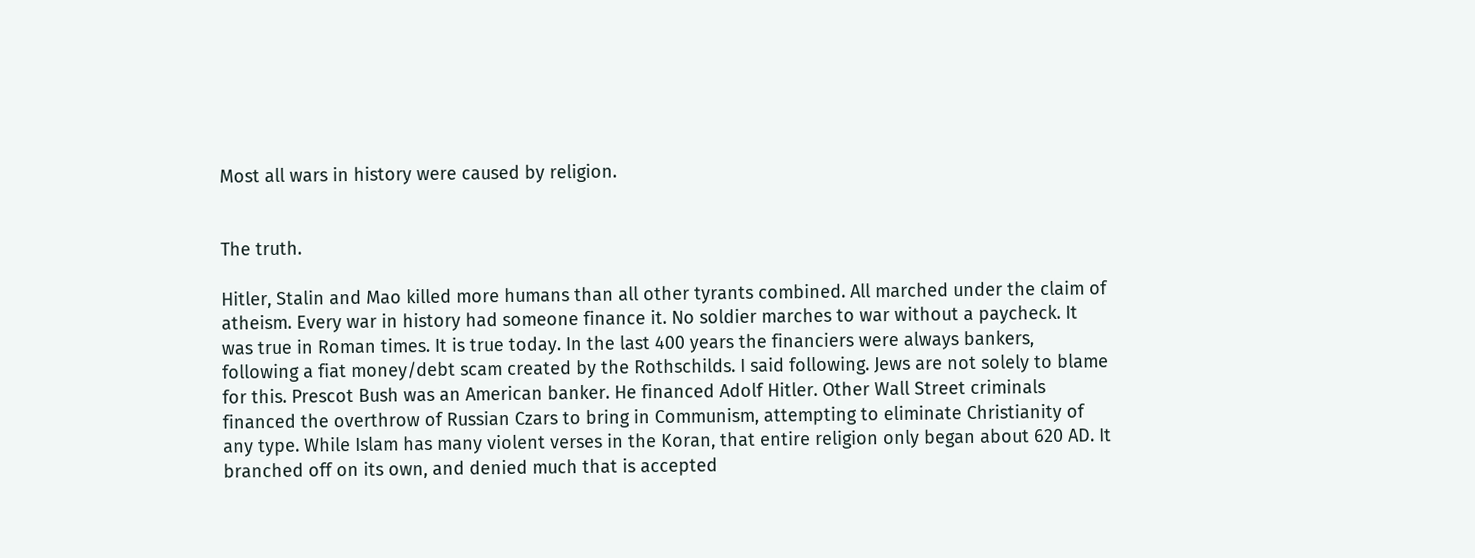Most all wars in history were caused by religion.


The truth.

Hitler, Stalin and Mao killed more humans than all other tyrants combined. All marched under the claim of atheism. Every war in history had someone finance it. No soldier marches to war without a paycheck. It was true in Roman times. It is true today. In the last 400 years the financiers were always bankers, following a fiat money/debt scam created by the Rothschilds. I said following. Jews are not solely to blame for this. Prescot Bush was an American banker. He financed Adolf Hitler. Other Wall Street criminals financed the overthrow of Russian Czars to bring in Communism, attempting to eliminate Christianity of any type. While Islam has many violent verses in the Koran, that entire religion only began about 620 AD. It branched off on its own, and denied much that is accepted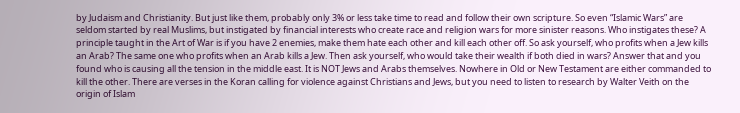by Judaism and Christianity. But just like them, probably only 3% or less take time to read and follow their own scripture. So even “Islamic Wars” are seldom started by real Muslims, but instigated by financial interests who create race and religion wars for more sinister reasons. Who instigates these? A principle taught in the Art of War is if you have 2 enemies, make them hate each other and kill each other off. So ask yourself, who profits when a Jew kills an Arab? The same one who profits when an Arab kills a Jew. Then ask yourself, who would take their wealth if both died in wars? Answer that and you found who is causing all the tension in the middle east. It is NOT Jews and Arabs themselves. Nowhere in Old or New Testament are either commanded to kill the other. There are verses in the Koran calling for violence against Christians and Jews, but you need to listen to research by Walter Veith on the origin of Islam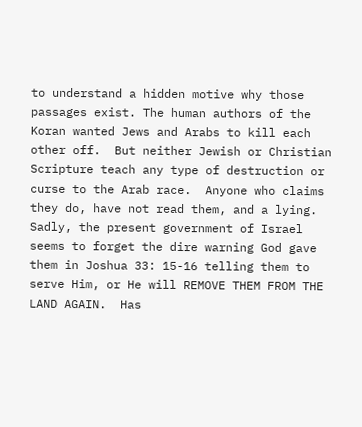to understand a hidden motive why those passages exist. The human authors of the Koran wanted Jews and Arabs to kill each other off.  But neither Jewish or Christian Scripture teach any type of destruction or curse to the Arab race.  Anyone who claims they do, have not read them, and a lying.  Sadly, the present government of Israel seems to forget the dire warning God gave them in Joshua 33: 15-16 telling them to serve Him, or He will REMOVE THEM FROM THE LAND AGAIN.  Has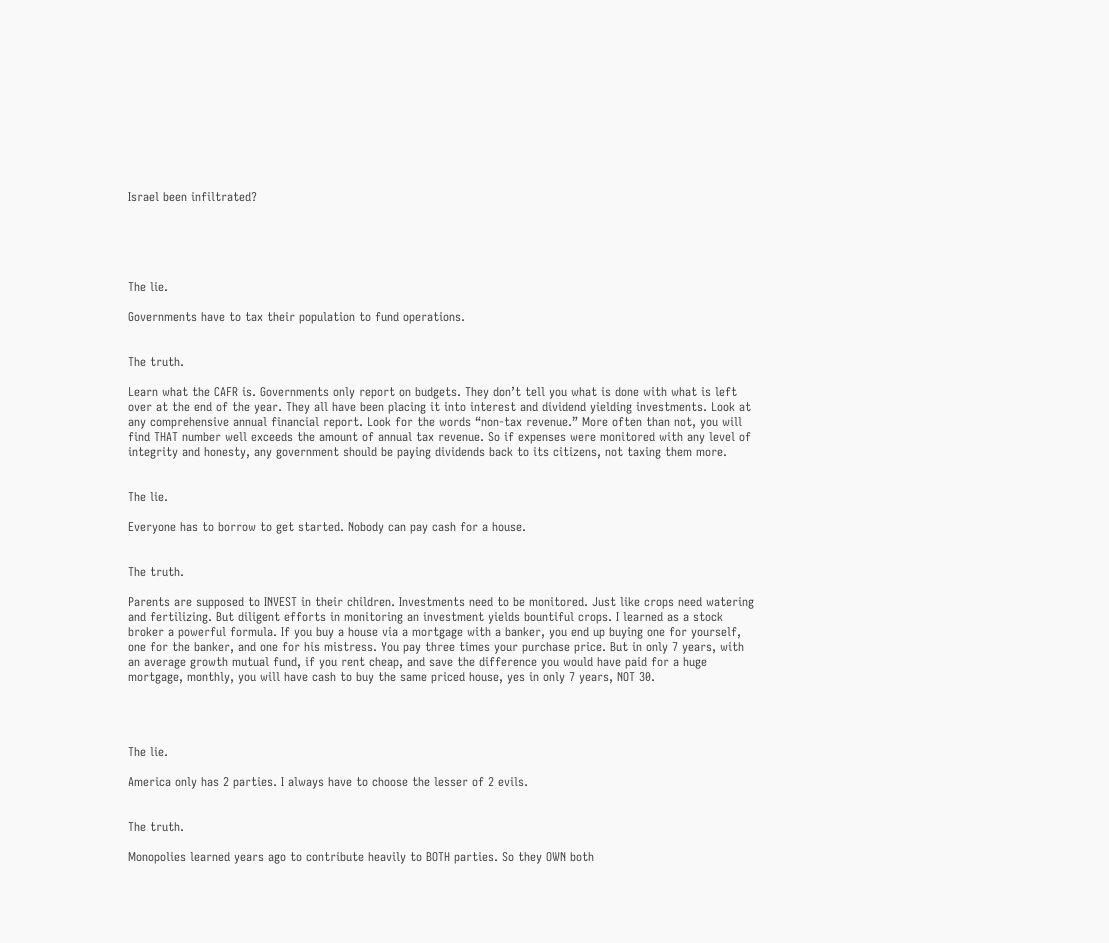Israel been infiltrated?





The lie.

Governments have to tax their population to fund operations.


The truth.

Learn what the CAFR is. Governments only report on budgets. They don’t tell you what is done with what is left over at the end of the year. They all have been placing it into interest and dividend yielding investments. Look at any comprehensive annual financial report. Look for the words “non-tax revenue.” More often than not, you will find THAT number well exceeds the amount of annual tax revenue. So if expenses were monitored with any level of integrity and honesty, any government should be paying dividends back to its citizens, not taxing them more.


The lie.

Everyone has to borrow to get started. Nobody can pay cash for a house.


The truth.

Parents are supposed to INVEST in their children. Investments need to be monitored. Just like crops need watering and fertilizing. But diligent efforts in monitoring an investment yields bountiful crops. I learned as a stock broker a powerful formula. If you buy a house via a mortgage with a banker, you end up buying one for yourself, one for the banker, and one for his mistress. You pay three times your purchase price. But in only 7 years, with an average growth mutual fund, if you rent cheap, and save the difference you would have paid for a huge mortgage, monthly, you will have cash to buy the same priced house, yes in only 7 years, NOT 30.




The lie.

America only has 2 parties. I always have to choose the lesser of 2 evils.


The truth.

Monopolies learned years ago to contribute heavily to BOTH parties. So they OWN both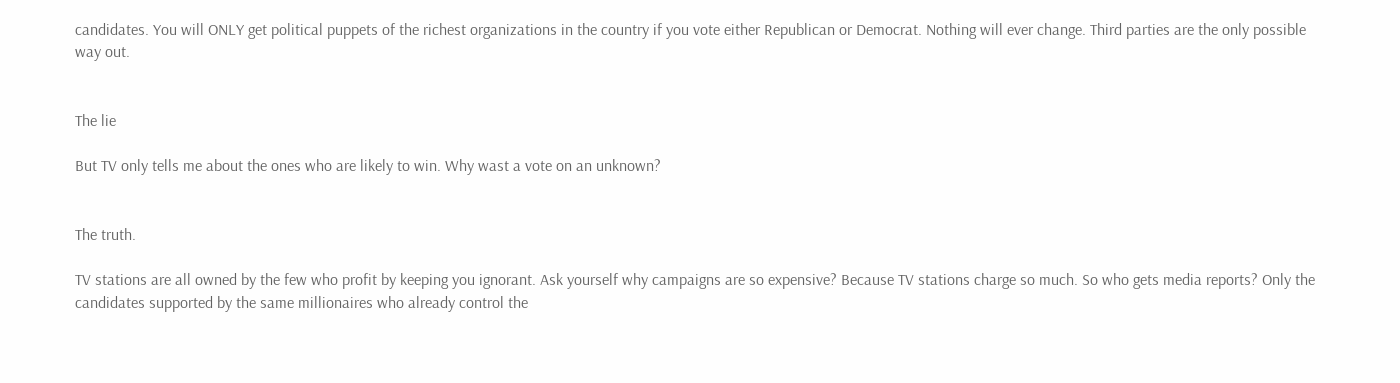candidates. You will ONLY get political puppets of the richest organizations in the country if you vote either Republican or Democrat. Nothing will ever change. Third parties are the only possible way out.


The lie

But TV only tells me about the ones who are likely to win. Why wast a vote on an unknown?


The truth.

TV stations are all owned by the few who profit by keeping you ignorant. Ask yourself why campaigns are so expensive? Because TV stations charge so much. So who gets media reports? Only the candidates supported by the same millionaires who already control the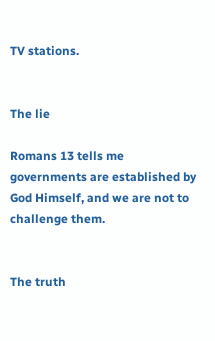TV stations.


The lie

Romans 13 tells me governments are established by God Himself, and we are not to challenge them.


The truth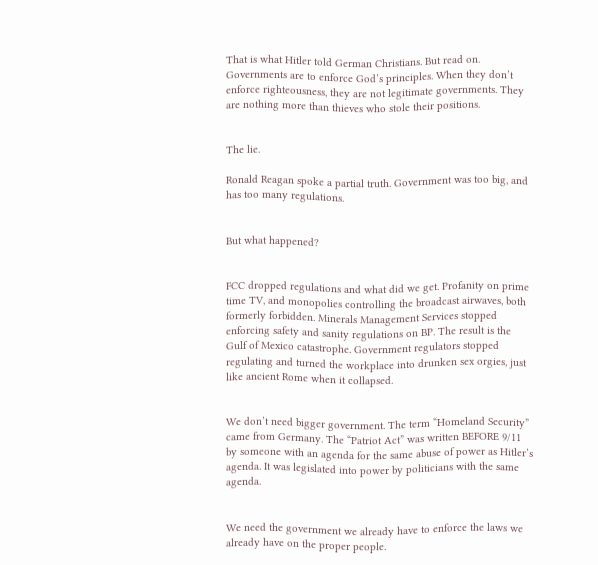That is what Hitler told German Christians. But read on. Governments are to enforce God’s principles. When they don’t enforce righteousness, they are not legitimate governments. They are nothing more than thieves who stole their positions.


The lie.

Ronald Reagan spoke a partial truth. Government was too big, and has too many regulations.


But what happened?


FCC dropped regulations and what did we get. Profanity on prime time TV, and monopolies controlling the broadcast airwaves, both formerly forbidden. Minerals Management Services stopped enforcing safety and sanity regulations on BP. The result is the Gulf of Mexico catastrophe. Government regulators stopped regulating and turned the workplace into drunken sex orgies, just like ancient Rome when it collapsed.


We don’t need bigger government. The term “Homeland Security” came from Germany. The “Patriot Act” was written BEFORE 9/11 by someone with an agenda for the same abuse of power as Hitler’s agenda. It was legislated into power by politicians with the same agenda.


We need the government we already have to enforce the laws we already have on the proper people.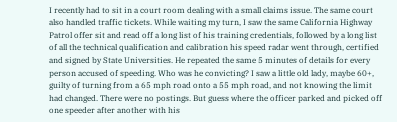I recently had to sit in a court room dealing with a small claims issue. The same court also handled traffic tickets. While waiting my turn, I saw the same California Highway Patrol offer sit and read off a long list of his training credentials, followed by a long list of all the technical qualification and calibration his speed radar went through, certified and signed by State Universities. He repeated the same 5 minutes of details for every person accused of speeding. Who was he convicting? I saw a little old lady, maybe 60+, guilty of turning from a 65 mph road onto a 55 mph road, and not knowing the limit had changed. There were no postings. But guess where the officer parked and picked off one speeder after another with his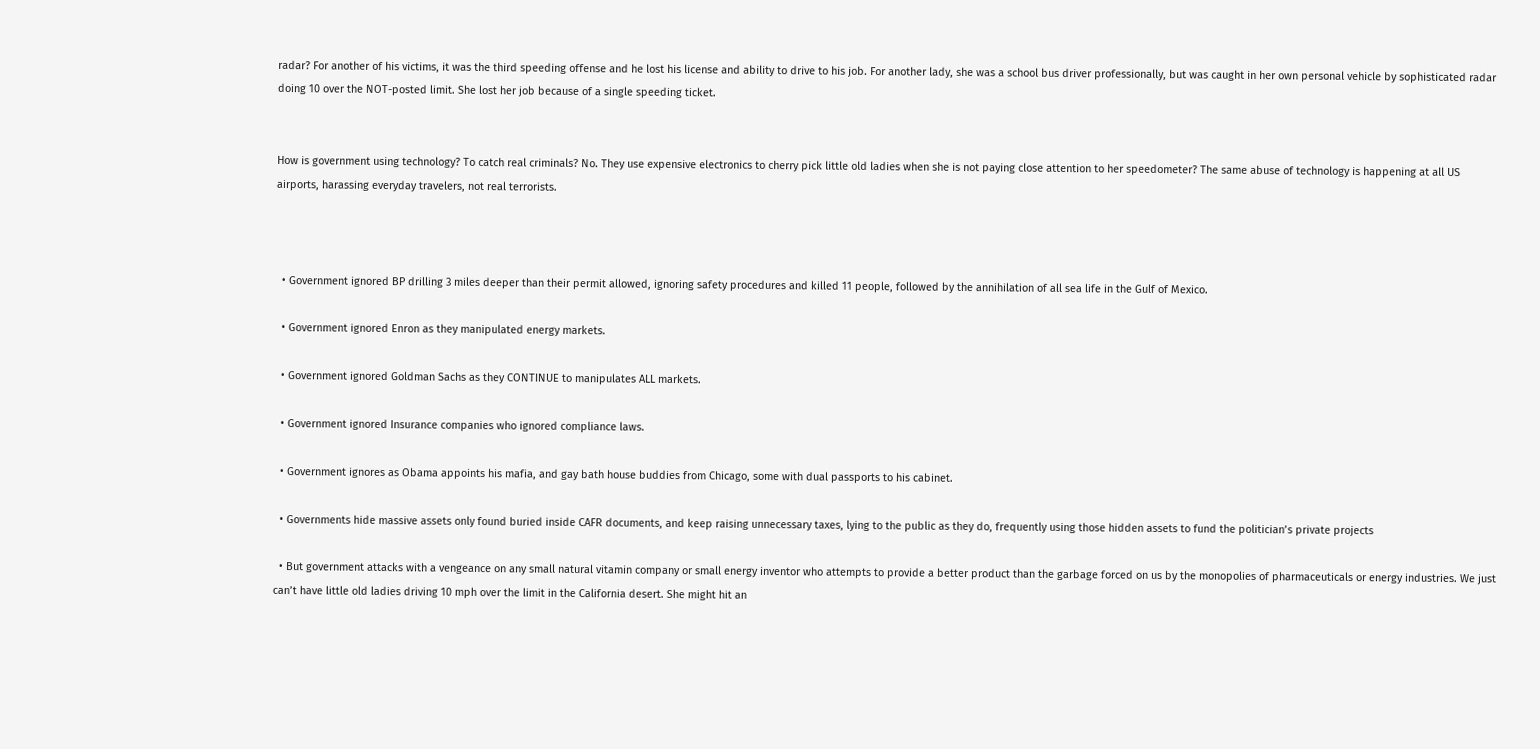radar? For another of his victims, it was the third speeding offense and he lost his license and ability to drive to his job. For another lady, she was a school bus driver professionally, but was caught in her own personal vehicle by sophisticated radar doing 10 over the NOT-posted limit. She lost her job because of a single speeding ticket.


How is government using technology? To catch real criminals? No. They use expensive electronics to cherry pick little old ladies when she is not paying close attention to her speedometer? The same abuse of technology is happening at all US airports, harassing everyday travelers, not real terrorists.



  • Government ignored BP drilling 3 miles deeper than their permit allowed, ignoring safety procedures and killed 11 people, followed by the annihilation of all sea life in the Gulf of Mexico.

  • Government ignored Enron as they manipulated energy markets.

  • Government ignored Goldman Sachs as they CONTINUE to manipulates ALL markets.

  • Government ignored Insurance companies who ignored compliance laws.

  • Government ignores as Obama appoints his mafia, and gay bath house buddies from Chicago, some with dual passports to his cabinet.

  • Governments hide massive assets only found buried inside CAFR documents, and keep raising unnecessary taxes, lying to the public as they do, frequently using those hidden assets to fund the politician’s private projects

  • But government attacks with a vengeance on any small natural vitamin company or small energy inventor who attempts to provide a better product than the garbage forced on us by the monopolies of pharmaceuticals or energy industries. We just can’t have little old ladies driving 10 mph over the limit in the California desert. She might hit an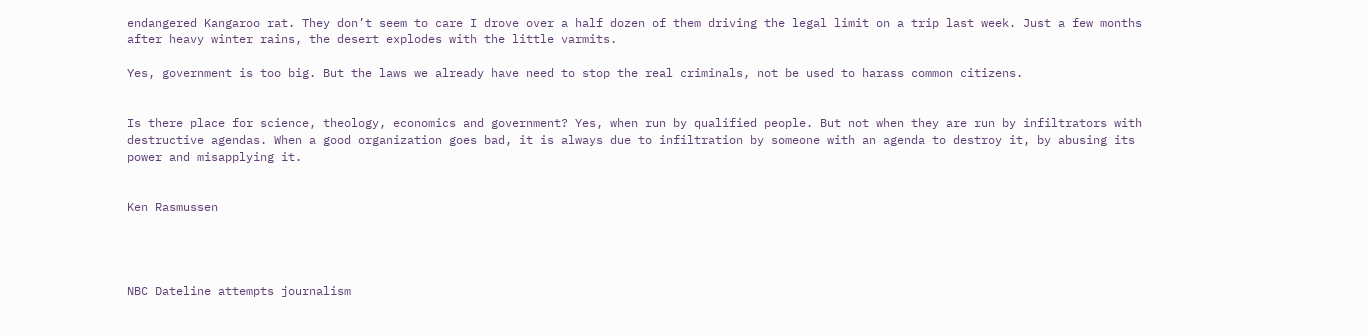endangered Kangaroo rat. They don’t seem to care I drove over a half dozen of them driving the legal limit on a trip last week. Just a few months after heavy winter rains, the desert explodes with the little varmits.

Yes, government is too big. But the laws we already have need to stop the real criminals, not be used to harass common citizens.


Is there place for science, theology, economics and government? Yes, when run by qualified people. But not when they are run by infiltrators with destructive agendas. When a good organization goes bad, it is always due to infiltration by someone with an agenda to destroy it, by abusing its power and misapplying it.


Ken Rasmussen




NBC Dateline attempts journalism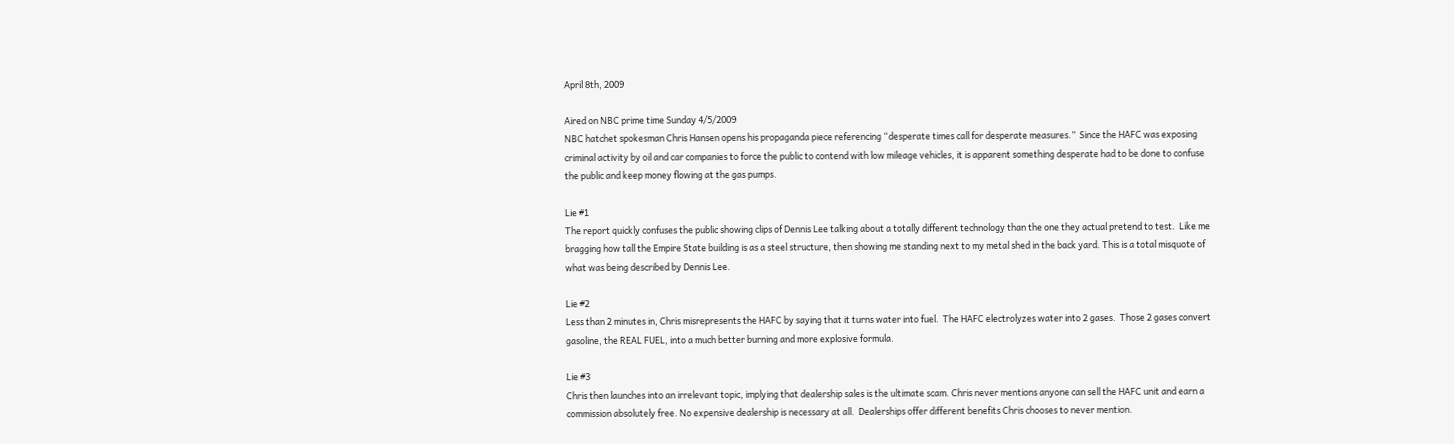April 8th, 2009

Aired on NBC prime time Sunday 4/5/2009
NBC hatchet spokesman Chris Hansen opens his propaganda piece referencing “desperate times call for desperate measures.”  Since the HAFC was exposing criminal activity by oil and car companies to force the public to contend with low mileage vehicles, it is apparent something desperate had to be done to confuse the public and keep money flowing at the gas pumps.

Lie #1
The report quickly confuses the public showing clips of Dennis Lee talking about a totally different technology than the one they actual pretend to test.  Like me bragging how tall the Empire State building is as a steel structure, then showing me standing next to my metal shed in the back yard. This is a total misquote of what was being described by Dennis Lee.

Lie #2
Less than 2 minutes in, Chris misrepresents the HAFC by saying that it turns water into fuel.  The HAFC electrolyzes water into 2 gases.  Those 2 gases convert gasoline, the REAL FUEL, into a much better burning and more explosive formula.

Lie #3
Chris then launches into an irrelevant topic, implying that dealership sales is the ultimate scam. Chris never mentions anyone can sell the HAFC unit and earn a commission absolutely free. No expensive dealership is necessary at all.  Dealerships offer different benefits Chris chooses to never mention.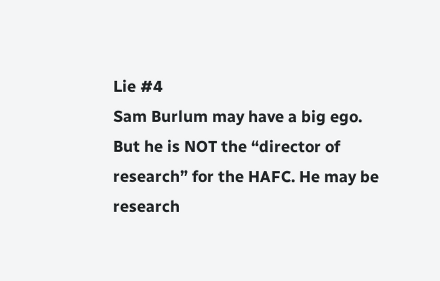Lie #4
Sam Burlum may have a big ego.  But he is NOT the “director of research” for the HAFC. He may be research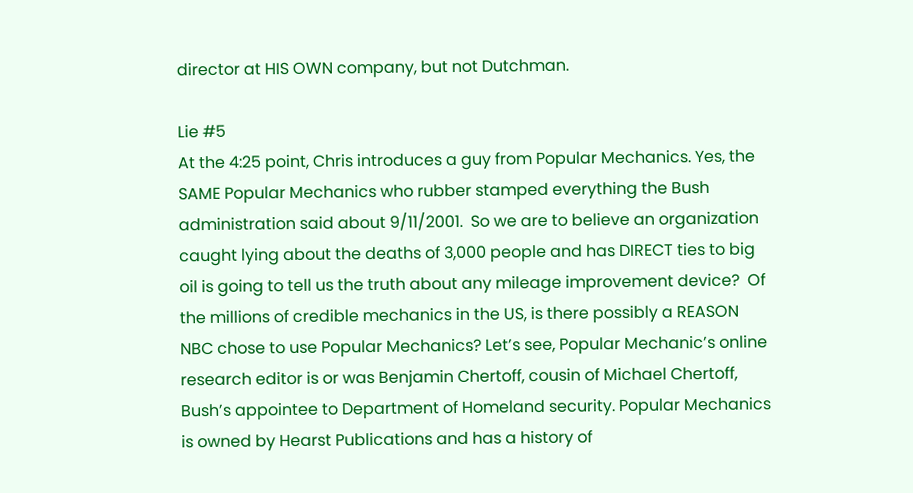director at HIS OWN company, but not Dutchman.

Lie #5
At the 4:25 point, Chris introduces a guy from Popular Mechanics. Yes, the SAME Popular Mechanics who rubber stamped everything the Bush administration said about 9/11/2001.  So we are to believe an organization caught lying about the deaths of 3,000 people and has DIRECT ties to big oil is going to tell us the truth about any mileage improvement device?  Of the millions of credible mechanics in the US, is there possibly a REASON NBC chose to use Popular Mechanics? Let’s see, Popular Mechanic’s online research editor is or was Benjamin Chertoff, cousin of Michael Chertoff, Bush’s appointee to Department of Homeland security. Popular Mechanics is owned by Hearst Publications and has a history of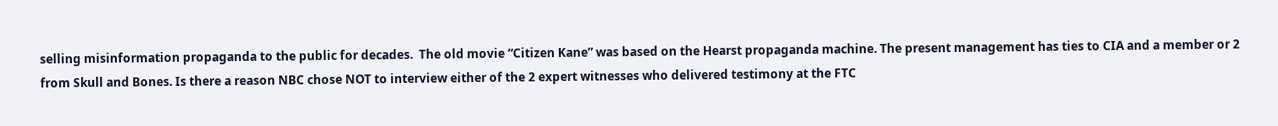selling misinformation propaganda to the public for decades.  The old movie “Citizen Kane” was based on the Hearst propaganda machine. The present management has ties to CIA and a member or 2 from Skull and Bones. Is there a reason NBC chose NOT to interview either of the 2 expert witnesses who delivered testimony at the FTC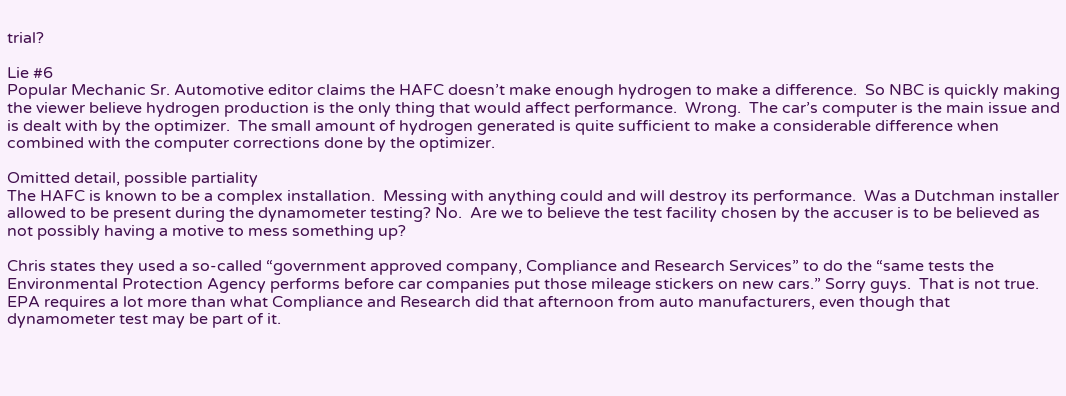trial?

Lie #6
Popular Mechanic Sr. Automotive editor claims the HAFC doesn’t make enough hydrogen to make a difference.  So NBC is quickly making the viewer believe hydrogen production is the only thing that would affect performance.  Wrong.  The car’s computer is the main issue and is dealt with by the optimizer.  The small amount of hydrogen generated is quite sufficient to make a considerable difference when combined with the computer corrections done by the optimizer.

Omitted detail, possible partiality
The HAFC is known to be a complex installation.  Messing with anything could and will destroy its performance.  Was a Dutchman installer allowed to be present during the dynamometer testing? No.  Are we to believe the test facility chosen by the accuser is to be believed as not possibly having a motive to mess something up?

Chris states they used a so-called “government approved company, Compliance and Research Services” to do the “same tests the Environmental Protection Agency performs before car companies put those mileage stickers on new cars.” Sorry guys.  That is not true.  EPA requires a lot more than what Compliance and Research did that afternoon from auto manufacturers, even though that dynamometer test may be part of it.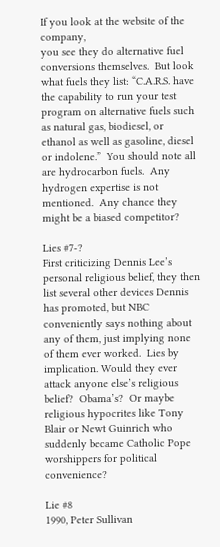If you look at the website of the company,
you see they do alternative fuel conversions themselves.  But look what fuels they list: “C.A.R.S. have the capability to run your test program on alternative fuels such as natural gas, biodiesel, or ethanol as well as gasoline, diesel or indolene.”  You should note all are hydrocarbon fuels.  Any hydrogen expertise is not mentioned.  Any chance they might be a biased competitor?

Lies #7-?
First criticizing Dennis Lee’s personal religious belief, they then list several other devices Dennis has promoted, but NBC conveniently says nothing about any of them, just implying none of them ever worked.  Lies by implication. Would they ever attack anyone else’s religious belief?  Obama’s?  Or maybe religious hypocrites like Tony Blair or Newt Guinrich who suddenly became Catholic Pope worshippers for political convenience?

Lie #8
1990, Peter Sullivan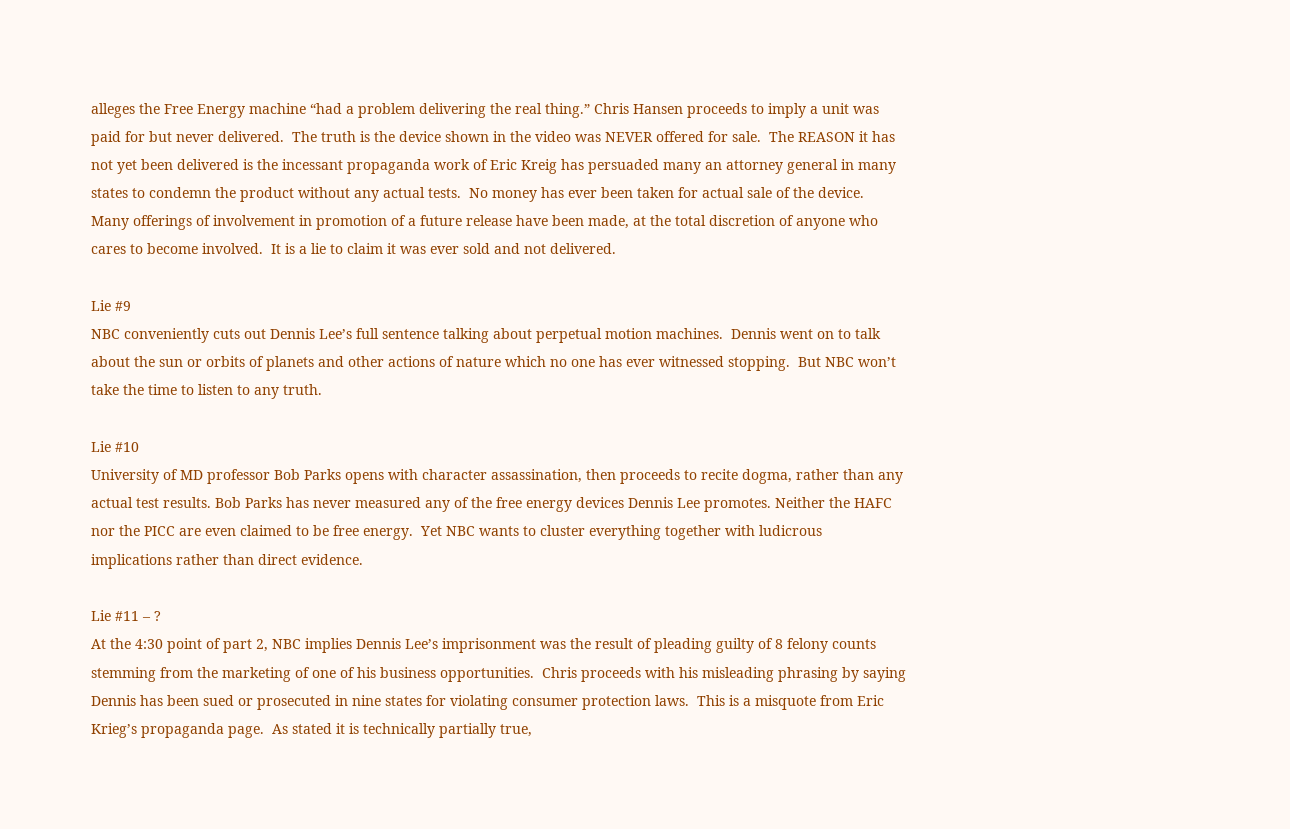alleges the Free Energy machine “had a problem delivering the real thing.” Chris Hansen proceeds to imply a unit was paid for but never delivered.  The truth is the device shown in the video was NEVER offered for sale.  The REASON it has not yet been delivered is the incessant propaganda work of Eric Kreig has persuaded many an attorney general in many states to condemn the product without any actual tests.  No money has ever been taken for actual sale of the device.  Many offerings of involvement in promotion of a future release have been made, at the total discretion of anyone who cares to become involved.  It is a lie to claim it was ever sold and not delivered.

Lie #9
NBC conveniently cuts out Dennis Lee’s full sentence talking about perpetual motion machines.  Dennis went on to talk about the sun or orbits of planets and other actions of nature which no one has ever witnessed stopping.  But NBC won’t take the time to listen to any truth.

Lie #10
University of MD professor Bob Parks opens with character assassination, then proceeds to recite dogma, rather than any actual test results. Bob Parks has never measured any of the free energy devices Dennis Lee promotes. Neither the HAFC nor the PICC are even claimed to be free energy.  Yet NBC wants to cluster everything together with ludicrous implications rather than direct evidence.

Lie #11 – ?
At the 4:30 point of part 2, NBC implies Dennis Lee’s imprisonment was the result of pleading guilty of 8 felony counts stemming from the marketing of one of his business opportunities.  Chris proceeds with his misleading phrasing by saying Dennis has been sued or prosecuted in nine states for violating consumer protection laws.  This is a misquote from Eric Krieg’s propaganda page.  As stated it is technically partially true,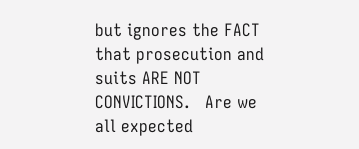but ignores the FACT that prosecution and suits ARE NOT CONVICTIONS.   Are we all expected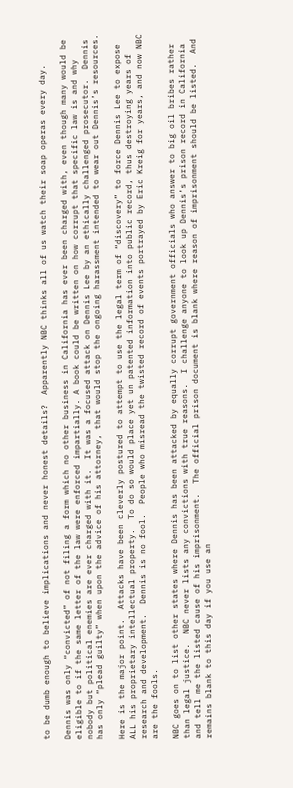to be dumb enough to believe implications and never honest details?  Apparently NBC thinks all of us watch their soap operas every day.

Dennis was only “convicted” of not filing a form which no other business in California has ever been charged with, even though many would be eligible to if the same letter of the law were enforced impartially. A book could be written on how corrupt that specific law is and why nobody but political enemies are ever charged with it.  It was a focused attack on Dennis Lee by an ethically challenged prosecutor.  Dennis has only “plead guilty” when upon the advice of his attorney, that would stop the ongoing harassment intended to wear out Dennis’s resources.

Here is the major point.  Attacks have been cleverly postured to attempt to use the legal term of “discovery” to force Dennis Lee to expose ALL his proprietary intellectual property.  To do so would place yet un patented information into public record, thus destroying years of research and development.  Dennis is no fool.  People who misread the twisted record of events portrayed by Eric Kreig for years, and now NBC are the fools.

NBC goes on to list other states where Dennis has been attacked by equally corrupt government officials who answer to big oil bribes rather than legal justice.  NBC never lists any convictions with true reasons.  I challenge anyone to look up Dennis’s prison record in California and tell me the listed cause of his imprisonment.  The official prison document is blank where reason of imprisonment should be listed.  And remains blank to this day if you use an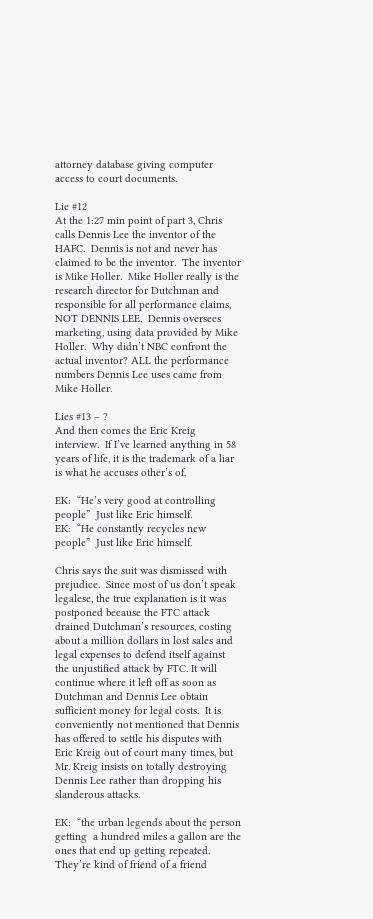attorney database giving computer access to court documents.

Lie #12
At the 1:27 min point of part 3, Chris calls Dennis Lee the inventor of the HAFC.  Dennis is not and never has claimed to be the inventor.  The inventor is Mike Holler.  Mike Holler really is the research director for Dutchman and responsible for all performance claims, NOT DENNIS LEE.  Dennis oversees marketing, using data provided by Mike Holler.  Why didn’t NBC confront the actual inventor? ALL the performance numbers Dennis Lee uses came from Mike Holler.

Lies #13 – ?
And then comes the Eric Kreig interview.  If I’ve learned anything in 58 years of life, it is the trademark of a liar is what he accuses other’s of.

EK:  “He’s very good at controlling people”  Just like Eric himself.
EK:  “He constantly recycles new people”  Just like Eric himself.

Chris says the suit was dismissed with prejudice.  Since most of us don’t speak legalese, the true explanation is it was postponed because the FTC attack drained Dutchman’s resources, costing about a million dollars in lost sales and legal expenses to defend itself against the unjustified attack by FTC. It will continue where it left off as soon as Dutchman and Dennis Lee obtain sufficient money for legal costs.  It is conveniently not mentioned that Dennis has offered to settle his disputes with Eric Kreig out of court many times, but Mr. Kreig insists on totally destroying Dennis Lee rather than dropping his slanderous attacks.

EK:  “the urban legends about the person getting  a hundred miles a gallon are the ones that end up getting repeated.  They’re kind of friend of a friend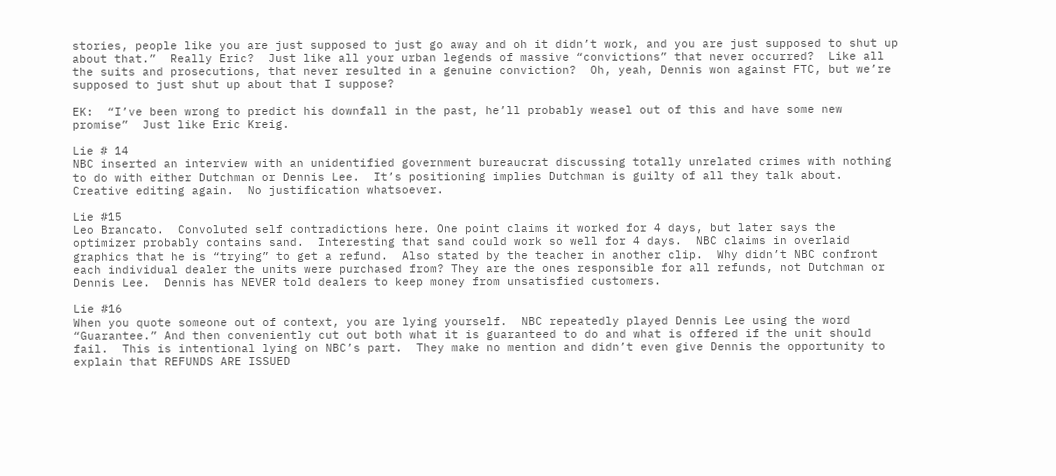stories, people like you are just supposed to just go away and oh it didn’t work, and you are just supposed to shut up about that.”  Really Eric?  Just like all your urban legends of massive “convictions” that never occurred?  Like all the suits and prosecutions, that never resulted in a genuine conviction?  Oh, yeah, Dennis won against FTC, but we’re supposed to just shut up about that I suppose?

EK:  “I’ve been wrong to predict his downfall in the past, he’ll probably weasel out of this and have some new promise”  Just like Eric Kreig.

Lie # 14
NBC inserted an interview with an unidentified government bureaucrat discussing totally unrelated crimes with nothing to do with either Dutchman or Dennis Lee.  It’s positioning implies Dutchman is guilty of all they talk about.  Creative editing again.  No justification whatsoever.

Lie #15
Leo Brancato.  Convoluted self contradictions here. One point claims it worked for 4 days, but later says the optimizer probably contains sand.  Interesting that sand could work so well for 4 days.  NBC claims in overlaid graphics that he is “trying” to get a refund.  Also stated by the teacher in another clip.  Why didn’t NBC confront each individual dealer the units were purchased from? They are the ones responsible for all refunds, not Dutchman or Dennis Lee.  Dennis has NEVER told dealers to keep money from unsatisfied customers.

Lie #16
When you quote someone out of context, you are lying yourself.  NBC repeatedly played Dennis Lee using the word “Guarantee.” And then conveniently cut out both what it is guaranteed to do and what is offered if the unit should fail.  This is intentional lying on NBC’s part.  They make no mention and didn’t even give Dennis the opportunity to explain that REFUNDS ARE ISSUED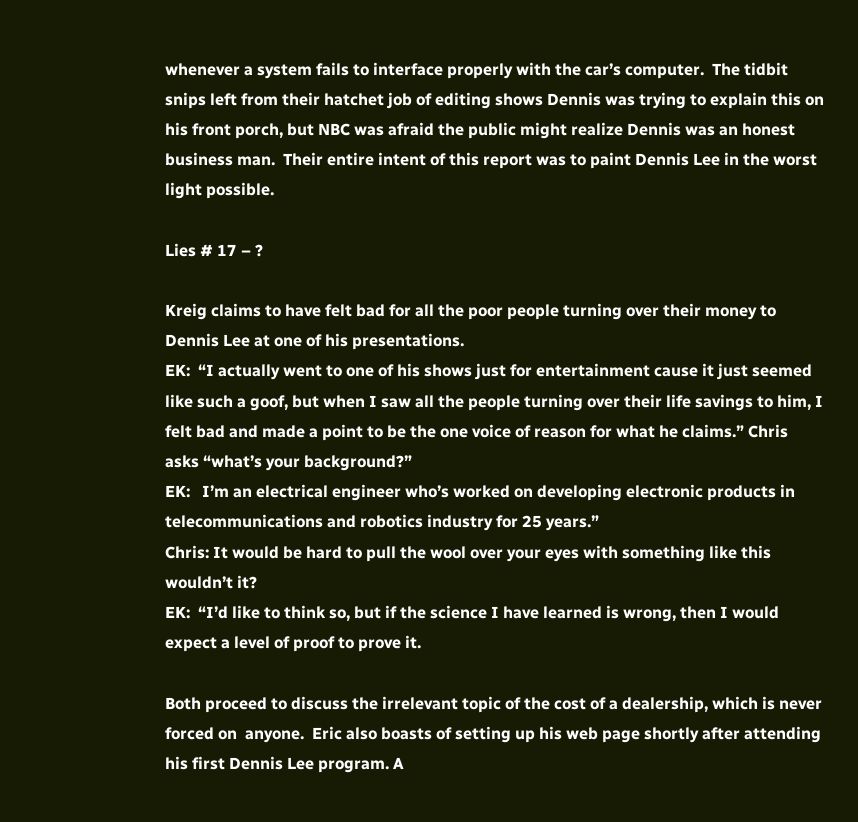whenever a system fails to interface properly with the car’s computer.  The tidbit snips left from their hatchet job of editing shows Dennis was trying to explain this on his front porch, but NBC was afraid the public might realize Dennis was an honest business man.  Their entire intent of this report was to paint Dennis Lee in the worst light possible.

Lies # 17 – ?

Kreig claims to have felt bad for all the poor people turning over their money to Dennis Lee at one of his presentations.
EK:  “I actually went to one of his shows just for entertainment cause it just seemed like such a goof, but when I saw all the people turning over their life savings to him, I felt bad and made a point to be the one voice of reason for what he claims.” Chris asks “what’s your background?”
EK:   I’m an electrical engineer who’s worked on developing electronic products in telecommunications and robotics industry for 25 years.”
Chris: It would be hard to pull the wool over your eyes with something like this wouldn’t it?
EK:  “I’d like to think so, but if the science I have learned is wrong, then I would expect a level of proof to prove it.

Both proceed to discuss the irrelevant topic of the cost of a dealership, which is never forced on  anyone.  Eric also boasts of setting up his web page shortly after attending his first Dennis Lee program. A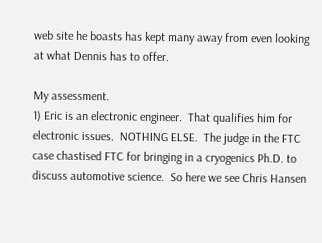web site he boasts has kept many away from even looking at what Dennis has to offer.

My assessment.
1) Eric is an electronic engineer.  That qualifies him for electronic issues.  NOTHING ELSE.  The judge in the FTC case chastised FTC for bringing in a cryogenics Ph.D. to discuss automotive science.  So here we see Chris Hansen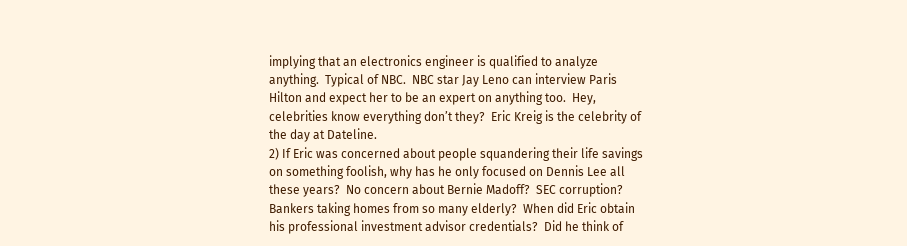implying that an electronics engineer is qualified to analyze anything.  Typical of NBC.  NBC star Jay Leno can interview Paris Hilton and expect her to be an expert on anything too.  Hey, celebrities know everything don’t they?  Eric Kreig is the celebrity of the day at Dateline.
2) If Eric was concerned about people squandering their life savings on something foolish, why has he only focused on Dennis Lee all these years?  No concern about Bernie Madoff?  SEC corruption?  Bankers taking homes from so many elderly?  When did Eric obtain his professional investment advisor credentials?  Did he think of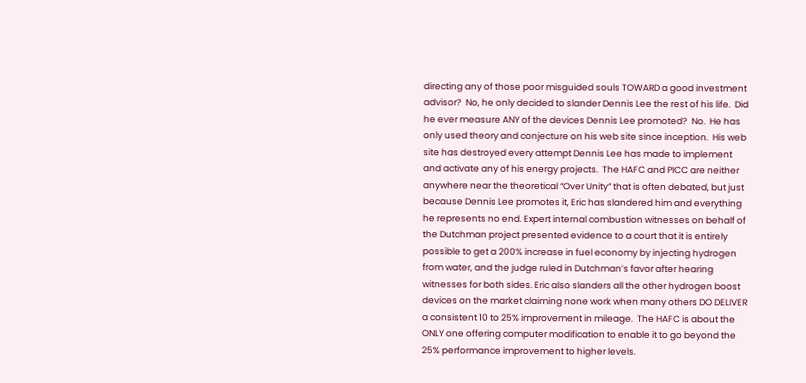directing any of those poor misguided souls TOWARD a good investment advisor?  No, he only decided to slander Dennis Lee the rest of his life.  Did he ever measure ANY of the devices Dennis Lee promoted?  No.  He has only used theory and conjecture on his web site since inception.  His web site has destroyed every attempt Dennis Lee has made to implement and activate any of his energy projects.  The HAFC and PICC are neither anywhere near the theoretical “Over Unity” that is often debated, but just because Dennis Lee promotes it, Eric has slandered him and everything he represents no end. Expert internal combustion witnesses on behalf of the Dutchman project presented evidence to a court that it is entirely possible to get a 200% increase in fuel economy by injecting hydrogen from water, and the judge ruled in Dutchman’s favor after hearing witnesses for both sides. Eric also slanders all the other hydrogen boost devices on the market claiming none work when many others DO DELIVER a consistent 10 to 25% improvement in mileage.  The HAFC is about the ONLY one offering computer modification to enable it to go beyond the 25% performance improvement to higher levels.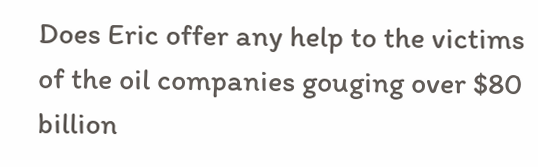Does Eric offer any help to the victims of the oil companies gouging over $80 billion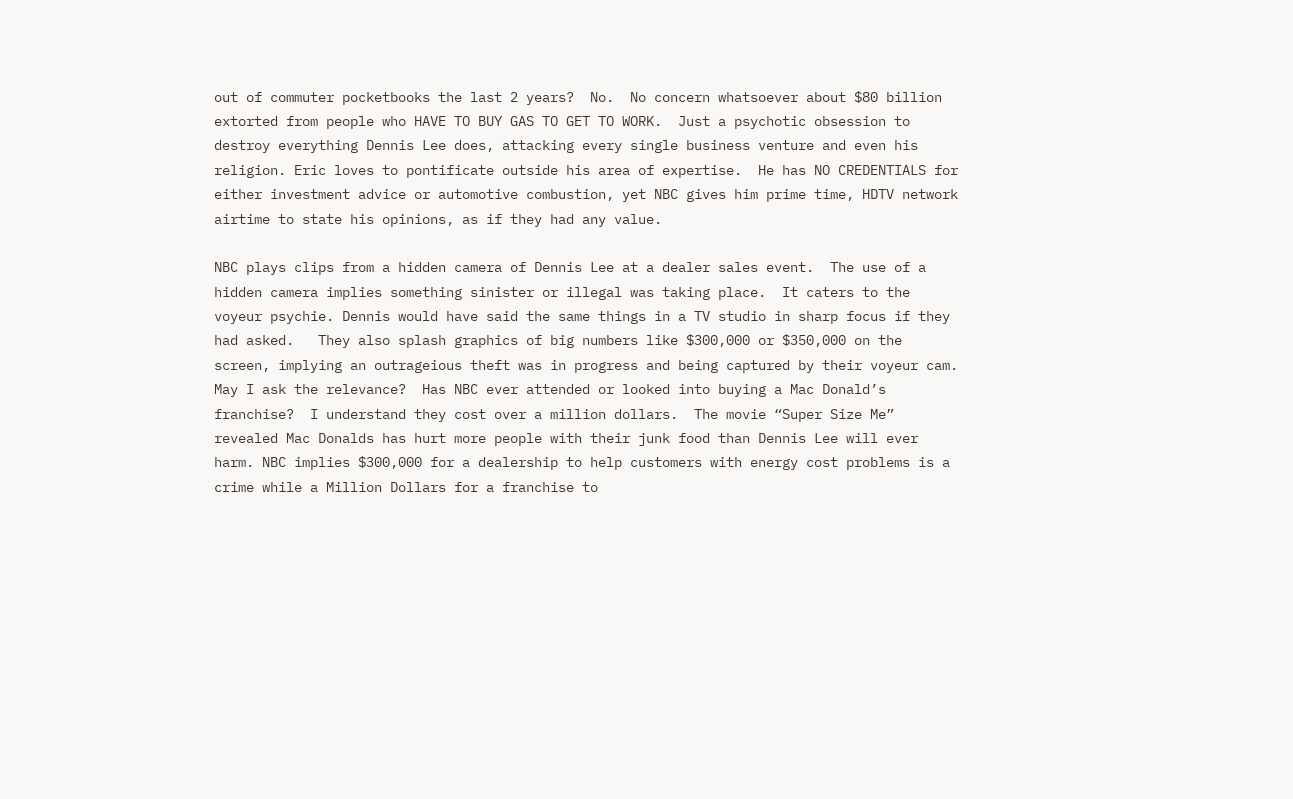out of commuter pocketbooks the last 2 years?  No.  No concern whatsoever about $80 billion extorted from people who HAVE TO BUY GAS TO GET TO WORK.  Just a psychotic obsession to destroy everything Dennis Lee does, attacking every single business venture and even his religion. Eric loves to pontificate outside his area of expertise.  He has NO CREDENTIALS for either investment advice or automotive combustion, yet NBC gives him prime time, HDTV network airtime to state his opinions, as if they had any value.

NBC plays clips from a hidden camera of Dennis Lee at a dealer sales event.  The use of a hidden camera implies something sinister or illegal was taking place.  It caters to the voyeur psychie. Dennis would have said the same things in a TV studio in sharp focus if they had asked.   They also splash graphics of big numbers like $300,000 or $350,000 on the screen, implying an outrageious theft was in progress and being captured by their voyeur cam.  May I ask the relevance?  Has NBC ever attended or looked into buying a Mac Donald’s franchise?  I understand they cost over a million dollars.  The movie “Super Size Me” revealed Mac Donalds has hurt more people with their junk food than Dennis Lee will ever harm. NBC implies $300,000 for a dealership to help customers with energy cost problems is a crime while a Million Dollars for a franchise to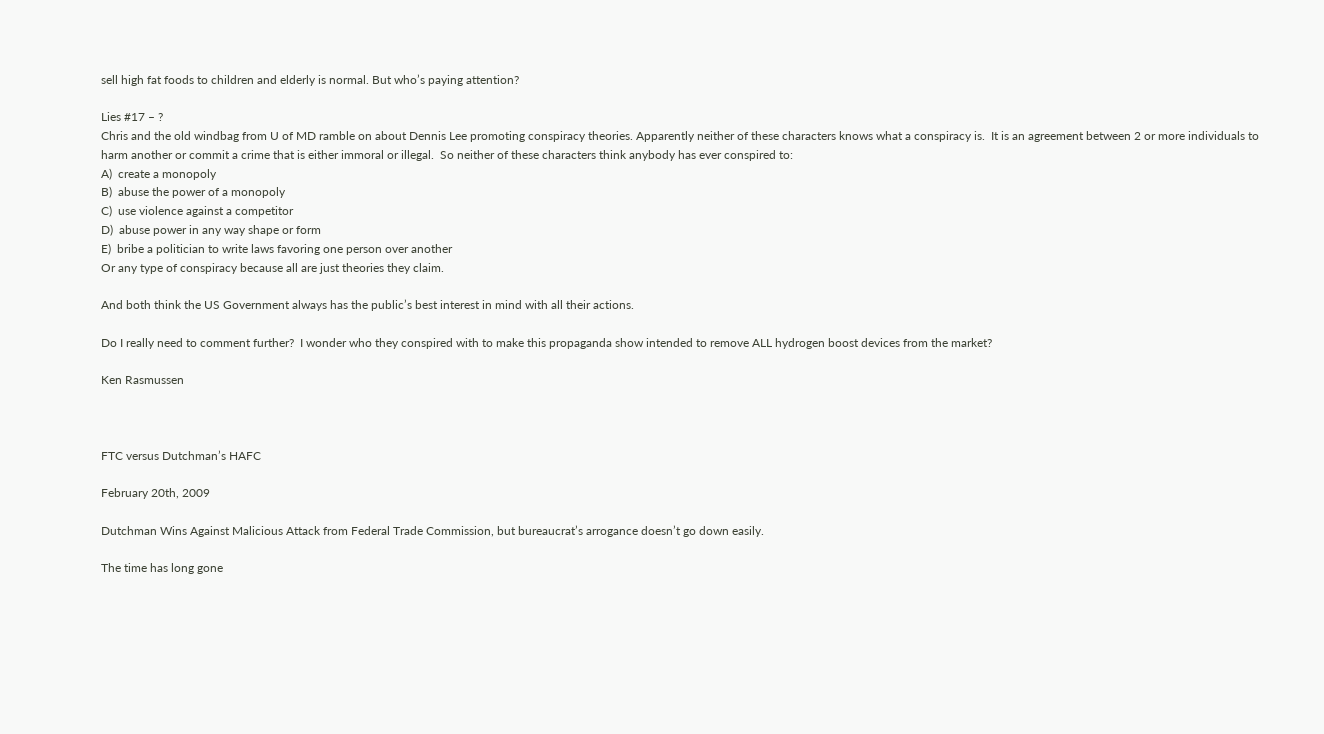sell high fat foods to children and elderly is normal. But who’s paying attention?

Lies #17 – ?
Chris and the old windbag from U of MD ramble on about Dennis Lee promoting conspiracy theories. Apparently neither of these characters knows what a conspiracy is.  It is an agreement between 2 or more individuals to harm another or commit a crime that is either immoral or illegal.  So neither of these characters think anybody has ever conspired to:
A)  create a monopoly
B)  abuse the power of a monopoly
C)  use violence against a competitor
D)  abuse power in any way shape or form
E)  bribe a politician to write laws favoring one person over another
Or any type of conspiracy because all are just theories they claim.

And both think the US Government always has the public’s best interest in mind with all their actions.

Do I really need to comment further?  I wonder who they conspired with to make this propaganda show intended to remove ALL hydrogen boost devices from the market?

Ken Rasmussen



FTC versus Dutchman’s HAFC

February 20th, 2009

Dutchman Wins Against Malicious Attack from Federal Trade Commission, but bureaucrat’s arrogance doesn’t go down easily.

The time has long gone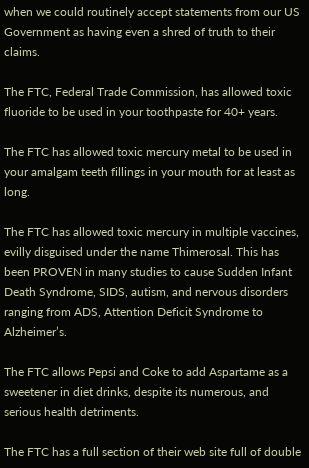when we could routinely accept statements from our US Government as having even a shred of truth to their claims.

The FTC, Federal Trade Commission, has allowed toxic fluoride to be used in your toothpaste for 40+ years.

The FTC has allowed toxic mercury metal to be used in your amalgam teeth fillings in your mouth for at least as long.

The FTC has allowed toxic mercury in multiple vaccines, evilly disguised under the name Thimerosal. This has been PROVEN in many studies to cause Sudden Infant Death Syndrome, SIDS, autism, and nervous disorders ranging from ADS, Attention Deficit Syndrome to Alzheimer’s.

The FTC allows Pepsi and Coke to add Aspartame as a sweetener in diet drinks, despite its numerous, and serious health detriments.

The FTC has a full section of their web site full of double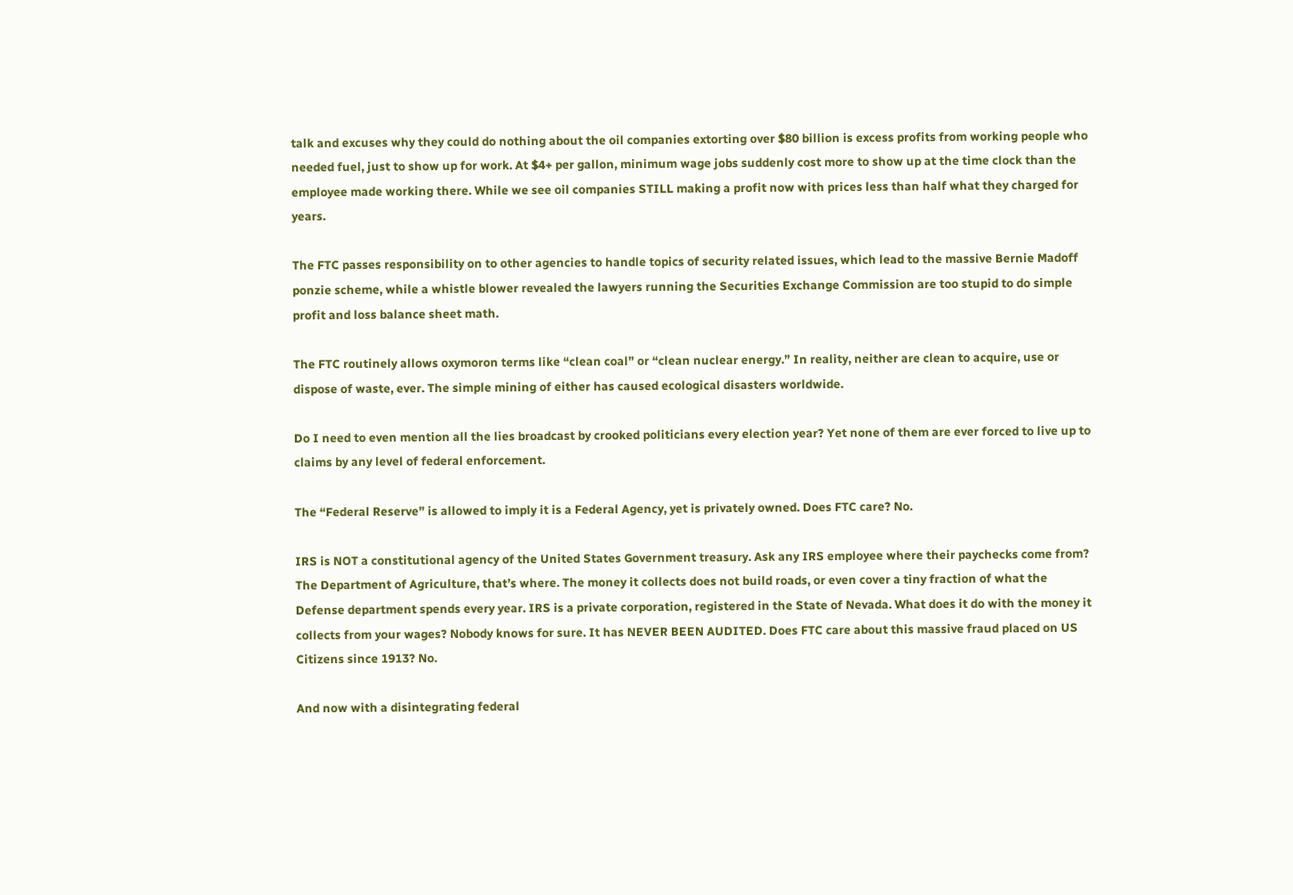talk and excuses why they could do nothing about the oil companies extorting over $80 billion is excess profits from working people who needed fuel, just to show up for work. At $4+ per gallon, minimum wage jobs suddenly cost more to show up at the time clock than the employee made working there. While we see oil companies STILL making a profit now with prices less than half what they charged for years.

The FTC passes responsibility on to other agencies to handle topics of security related issues, which lead to the massive Bernie Madoff ponzie scheme, while a whistle blower revealed the lawyers running the Securities Exchange Commission are too stupid to do simple profit and loss balance sheet math.

The FTC routinely allows oxymoron terms like “clean coal” or “clean nuclear energy.” In reality, neither are clean to acquire, use or dispose of waste, ever. The simple mining of either has caused ecological disasters worldwide.

Do I need to even mention all the lies broadcast by crooked politicians every election year? Yet none of them are ever forced to live up to claims by any level of federal enforcement.

The “Federal Reserve” is allowed to imply it is a Federal Agency, yet is privately owned. Does FTC care? No.

IRS is NOT a constitutional agency of the United States Government treasury. Ask any IRS employee where their paychecks come from? The Department of Agriculture, that’s where. The money it collects does not build roads, or even cover a tiny fraction of what the Defense department spends every year. IRS is a private corporation, registered in the State of Nevada. What does it do with the money it collects from your wages? Nobody knows for sure. It has NEVER BEEN AUDITED. Does FTC care about this massive fraud placed on US Citizens since 1913? No.

And now with a disintegrating federal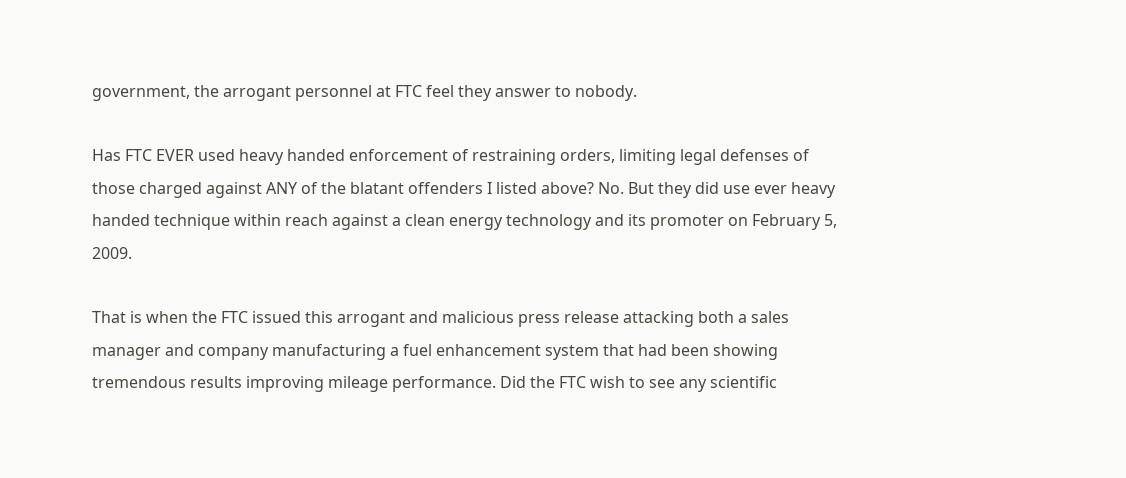government, the arrogant personnel at FTC feel they answer to nobody.

Has FTC EVER used heavy handed enforcement of restraining orders, limiting legal defenses of those charged against ANY of the blatant offenders I listed above? No. But they did use ever heavy handed technique within reach against a clean energy technology and its promoter on February 5, 2009.

That is when the FTC issued this arrogant and malicious press release attacking both a sales manager and company manufacturing a fuel enhancement system that had been showing tremendous results improving mileage performance. Did the FTC wish to see any scientific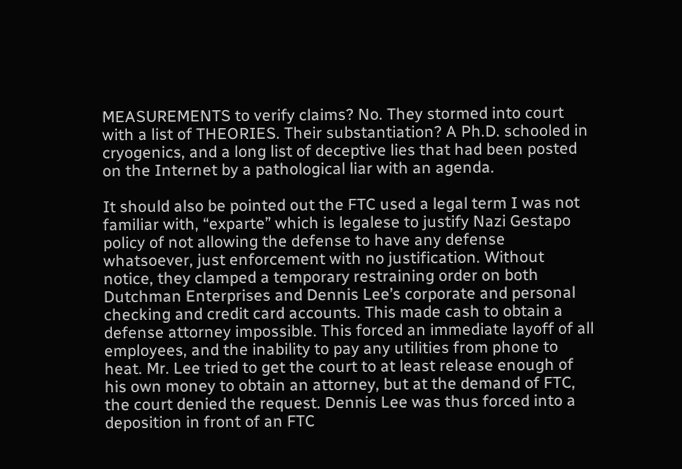MEASUREMENTS to verify claims? No. They stormed into court with a list of THEORIES. Their substantiation? A Ph.D. schooled in cryogenics, and a long list of deceptive lies that had been posted on the Internet by a pathological liar with an agenda.

It should also be pointed out the FTC used a legal term I was not familiar with, “exparte” which is legalese to justify Nazi Gestapo policy of not allowing the defense to have any defense whatsoever, just enforcement with no justification. Without notice, they clamped a temporary restraining order on both Dutchman Enterprises and Dennis Lee’s corporate and personal checking and credit card accounts. This made cash to obtain a defense attorney impossible. This forced an immediate layoff of all employees, and the inability to pay any utilities from phone to heat. Mr. Lee tried to get the court to at least release enough of his own money to obtain an attorney, but at the demand of FTC, the court denied the request. Dennis Lee was thus forced into a deposition in front of an FTC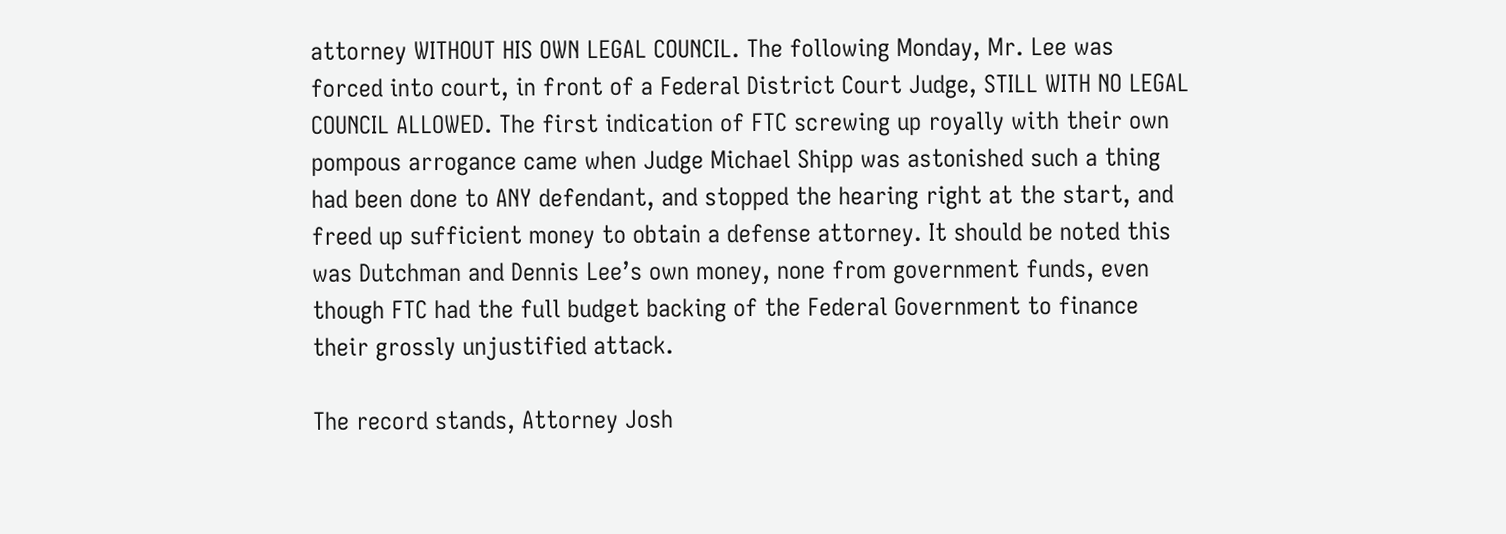attorney WITHOUT HIS OWN LEGAL COUNCIL. The following Monday, Mr. Lee was forced into court, in front of a Federal District Court Judge, STILL WITH NO LEGAL COUNCIL ALLOWED. The first indication of FTC screwing up royally with their own pompous arrogance came when Judge Michael Shipp was astonished such a thing had been done to ANY defendant, and stopped the hearing right at the start, and freed up sufficient money to obtain a defense attorney. It should be noted this was Dutchman and Dennis Lee’s own money, none from government funds, even though FTC had the full budget backing of the Federal Government to finance their grossly unjustified attack.

The record stands, Attorney Josh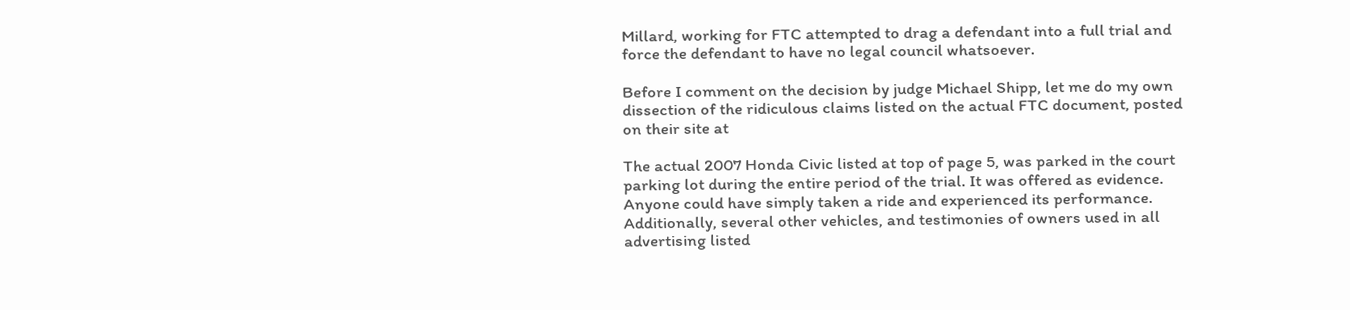Millard, working for FTC attempted to drag a defendant into a full trial and force the defendant to have no legal council whatsoever.

Before I comment on the decision by judge Michael Shipp, let me do my own dissection of the ridiculous claims listed on the actual FTC document, posted on their site at

The actual 2007 Honda Civic listed at top of page 5, was parked in the court parking lot during the entire period of the trial. It was offered as evidence. Anyone could have simply taken a ride and experienced its performance. Additionally, several other vehicles, and testimonies of owners used in all advertising listed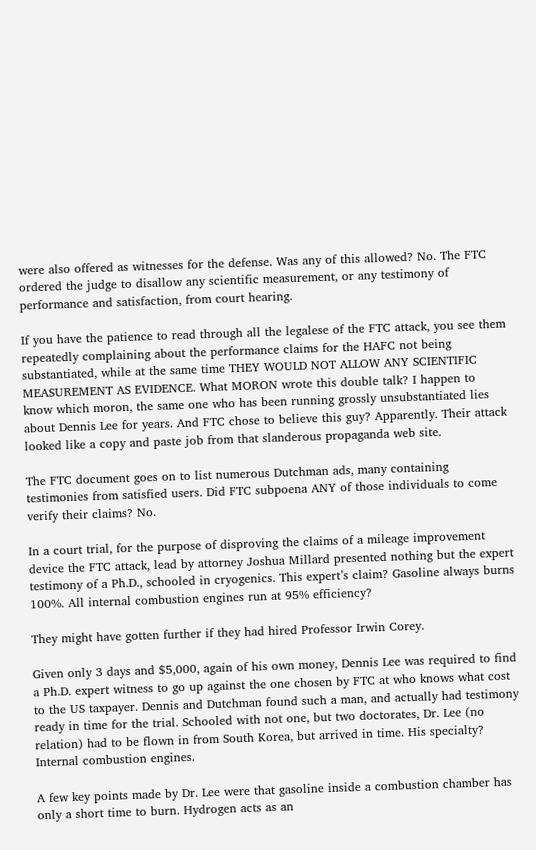were also offered as witnesses for the defense. Was any of this allowed? No. The FTC ordered the judge to disallow any scientific measurement, or any testimony of performance and satisfaction, from court hearing.

If you have the patience to read through all the legalese of the FTC attack, you see them repeatedly complaining about the performance claims for the HAFC not being substantiated, while at the same time THEY WOULD NOT ALLOW ANY SCIENTIFIC MEASUREMENT AS EVIDENCE. What MORON wrote this double talk? I happen to know which moron, the same one who has been running grossly unsubstantiated lies about Dennis Lee for years. And FTC chose to believe this guy? Apparently. Their attack looked like a copy and paste job from that slanderous propaganda web site.

The FTC document goes on to list numerous Dutchman ads, many containing testimonies from satisfied users. Did FTC subpoena ANY of those individuals to come verify their claims? No.

In a court trial, for the purpose of disproving the claims of a mileage improvement device the FTC attack, lead by attorney Joshua Millard presented nothing but the expert testimony of a Ph.D., schooled in cryogenics. This expert’s claim? Gasoline always burns 100%. All internal combustion engines run at 95% efficiency?

They might have gotten further if they had hired Professor Irwin Corey.

Given only 3 days and $5,000, again of his own money, Dennis Lee was required to find a Ph.D. expert witness to go up against the one chosen by FTC at who knows what cost to the US taxpayer. Dennis and Dutchman found such a man, and actually had testimony ready in time for the trial. Schooled with not one, but two doctorates, Dr. Lee (no relation) had to be flown in from South Korea, but arrived in time. His specialty? Internal combustion engines.

A few key points made by Dr. Lee were that gasoline inside a combustion chamber has only a short time to burn. Hydrogen acts as an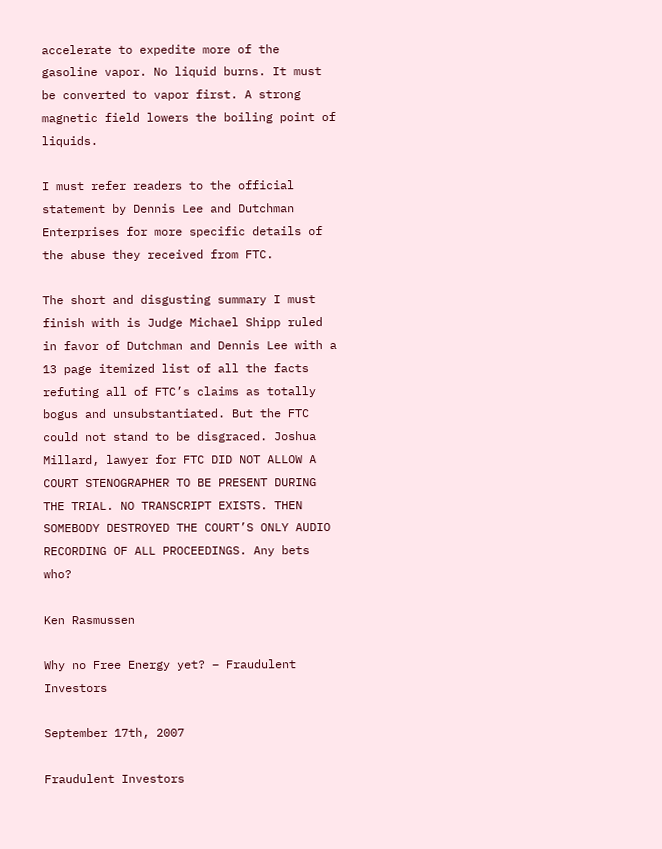accelerate to expedite more of the gasoline vapor. No liquid burns. It must be converted to vapor first. A strong magnetic field lowers the boiling point of liquids.

I must refer readers to the official statement by Dennis Lee and Dutchman Enterprises for more specific details of the abuse they received from FTC.

The short and disgusting summary I must finish with is Judge Michael Shipp ruled in favor of Dutchman and Dennis Lee with a 13 page itemized list of all the facts refuting all of FTC’s claims as totally bogus and unsubstantiated. But the FTC could not stand to be disgraced. Joshua Millard, lawyer for FTC DID NOT ALLOW A COURT STENOGRAPHER TO BE PRESENT DURING THE TRIAL. NO TRANSCRIPT EXISTS. THEN SOMEBODY DESTROYED THE COURT’S ONLY AUDIO RECORDING OF ALL PROCEEDINGS. Any bets who?

Ken Rasmussen

Why no Free Energy yet? – Fraudulent Investors

September 17th, 2007

Fraudulent Investors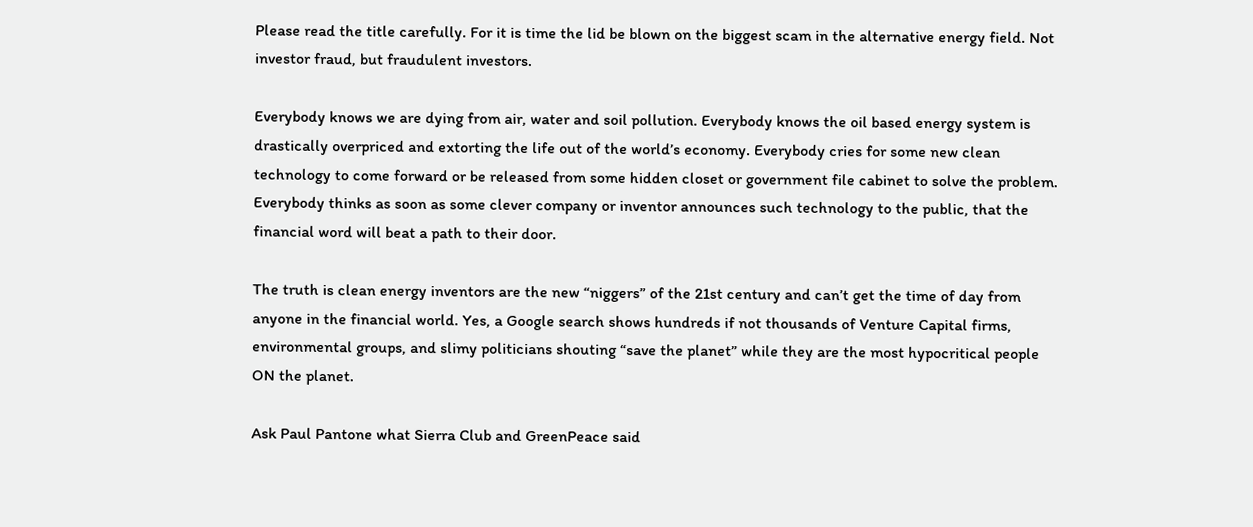Please read the title carefully. For it is time the lid be blown on the biggest scam in the alternative energy field. Not investor fraud, but fraudulent investors.

Everybody knows we are dying from air, water and soil pollution. Everybody knows the oil based energy system is drastically overpriced and extorting the life out of the world’s economy. Everybody cries for some new clean technology to come forward or be released from some hidden closet or government file cabinet to solve the problem. Everybody thinks as soon as some clever company or inventor announces such technology to the public, that the financial word will beat a path to their door.

The truth is clean energy inventors are the new “niggers” of the 21st century and can’t get the time of day from anyone in the financial world. Yes, a Google search shows hundreds if not thousands of Venture Capital firms, environmental groups, and slimy politicians shouting “save the planet” while they are the most hypocritical people ON the planet.

Ask Paul Pantone what Sierra Club and GreenPeace said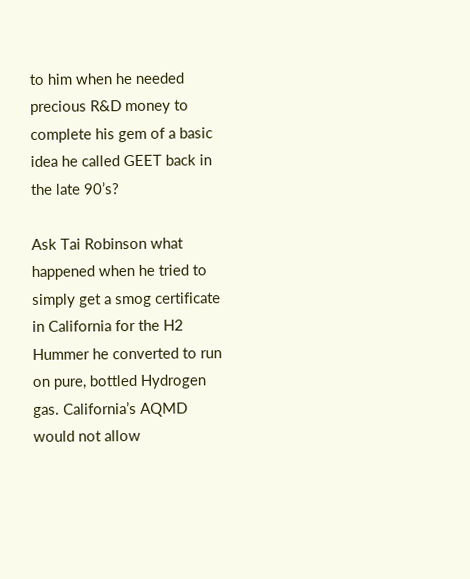to him when he needed precious R&D money to complete his gem of a basic idea he called GEET back in the late 90’s?

Ask Tai Robinson what happened when he tried to simply get a smog certificate in California for the H2 Hummer he converted to run on pure, bottled Hydrogen gas. California’s AQMD would not allow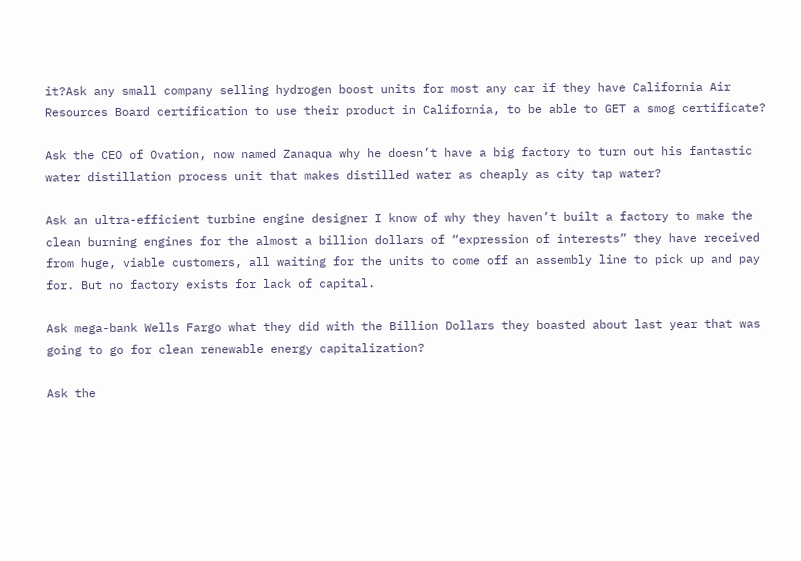it?Ask any small company selling hydrogen boost units for most any car if they have California Air Resources Board certification to use their product in California, to be able to GET a smog certificate?

Ask the CEO of Ovation, now named Zanaqua why he doesn’t have a big factory to turn out his fantastic water distillation process unit that makes distilled water as cheaply as city tap water?

Ask an ultra-efficient turbine engine designer I know of why they haven’t built a factory to make the clean burning engines for the almost a billion dollars of “expression of interests” they have received from huge, viable customers, all waiting for the units to come off an assembly line to pick up and pay for. But no factory exists for lack of capital.

Ask mega-bank Wells Fargo what they did with the Billion Dollars they boasted about last year that was going to go for clean renewable energy capitalization?

Ask the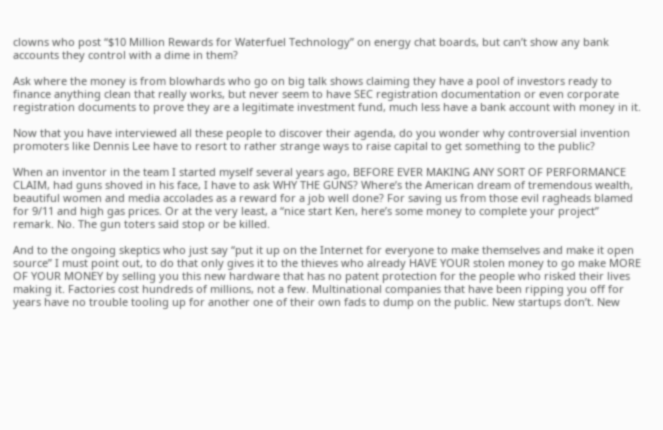clowns who post “$10 Million Rewards for Waterfuel Technology” on energy chat boards, but can’t show any bank accounts they control with a dime in them?

Ask where the money is from blowhards who go on big talk shows claiming they have a pool of investors ready to finance anything clean that really works, but never seem to have SEC registration documentation or even corporate registration documents to prove they are a legitimate investment fund, much less have a bank account with money in it.

Now that you have interviewed all these people to discover their agenda, do you wonder why controversial invention promoters like Dennis Lee have to resort to rather strange ways to raise capital to get something to the public?

When an inventor in the team I started myself several years ago, BEFORE EVER MAKING ANY SORT OF PERFORMANCE CLAIM, had guns shoved in his face, I have to ask WHY THE GUNS? Where’s the American dream of tremendous wealth, beautiful women and media accolades as a reward for a job well done? For saving us from those evil ragheads blamed for 9/11 and high gas prices. Or at the very least, a “nice start Ken, here’s some money to complete your project” remark. No. The gun toters said stop or be killed.

And to the ongoing skeptics who just say “put it up on the Internet for everyone to make themselves and make it open source” I must point out, to do that only gives it to the thieves who already HAVE YOUR stolen money to go make MORE OF YOUR MONEY by selling you this new hardware that has no patent protection for the people who risked their lives making it. Factories cost hundreds of millions, not a few. Multinational companies that have been ripping you off for years have no trouble tooling up for another one of their own fads to dump on the public. New startups don’t. New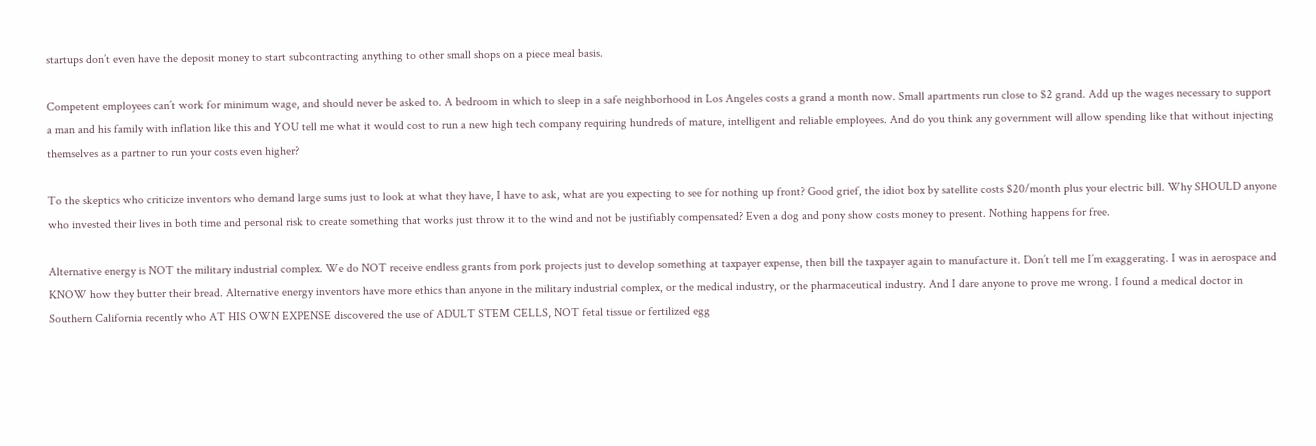startups don’t even have the deposit money to start subcontracting anything to other small shops on a piece meal basis.

Competent employees can’t work for minimum wage, and should never be asked to. A bedroom in which to sleep in a safe neighborhood in Los Angeles costs a grand a month now. Small apartments run close to $2 grand. Add up the wages necessary to support a man and his family with inflation like this and YOU tell me what it would cost to run a new high tech company requiring hundreds of mature, intelligent and reliable employees. And do you think any government will allow spending like that without injecting themselves as a partner to run your costs even higher?

To the skeptics who criticize inventors who demand large sums just to look at what they have, I have to ask, what are you expecting to see for nothing up front? Good grief, the idiot box by satellite costs $20/month plus your electric bill. Why SHOULD anyone who invested their lives in both time and personal risk to create something that works just throw it to the wind and not be justifiably compensated? Even a dog and pony show costs money to present. Nothing happens for free.

Alternative energy is NOT the military industrial complex. We do NOT receive endless grants from pork projects just to develop something at taxpayer expense, then bill the taxpayer again to manufacture it. Don’t tell me I’m exaggerating. I was in aerospace and KNOW how they butter their bread. Alternative energy inventors have more ethics than anyone in the military industrial complex, or the medical industry, or the pharmaceutical industry. And I dare anyone to prove me wrong. I found a medical doctor in Southern California recently who AT HIS OWN EXPENSE discovered the use of ADULT STEM CELLS, NOT fetal tissue or fertilized egg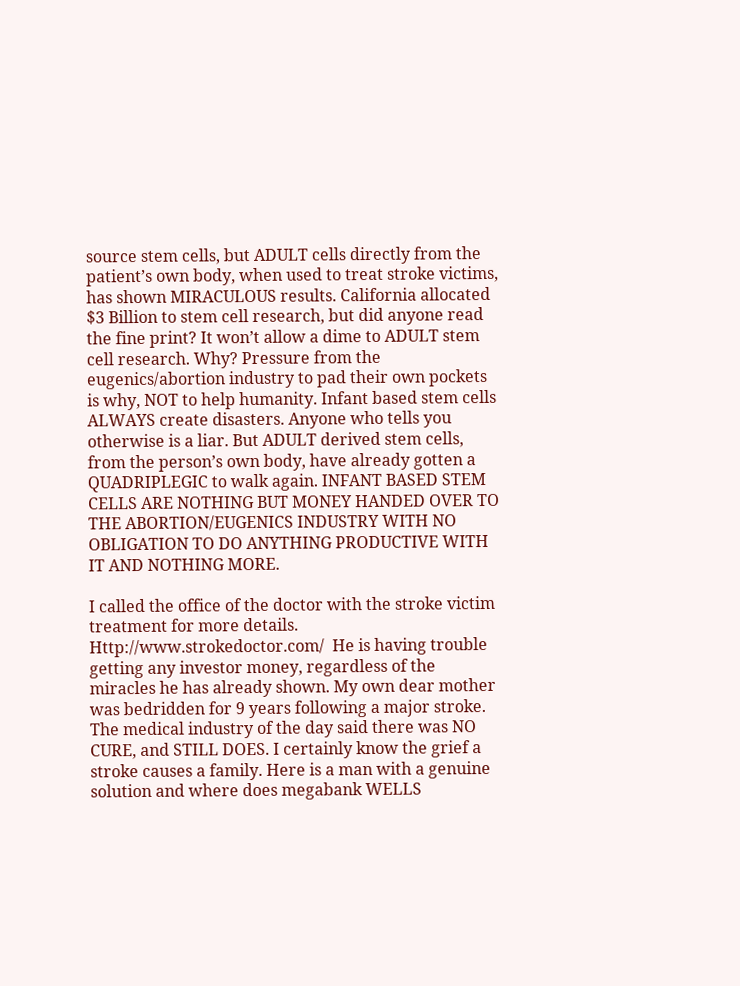source stem cells, but ADULT cells directly from the patient’s own body, when used to treat stroke victims, has shown MIRACULOUS results. California allocated $3 Billion to stem cell research, but did anyone read the fine print? It won’t allow a dime to ADULT stem cell research. Why? Pressure from the eugenics/abortion industry to pad their own pockets is why, NOT to help humanity. Infant based stem cells ALWAYS create disasters. Anyone who tells you otherwise is a liar. But ADULT derived stem cells, from the person’s own body, have already gotten a QUADRIPLEGIC to walk again. INFANT BASED STEM CELLS ARE NOTHING BUT MONEY HANDED OVER TO THE ABORTION/EUGENICS INDUSTRY WITH NO OBLIGATION TO DO ANYTHING PRODUCTIVE WITH IT AND NOTHING MORE.

I called the office of the doctor with the stroke victim treatment for more details. Http://www.strokedoctor.com/  He is having trouble getting any investor money, regardless of the miracles he has already shown. My own dear mother was bedridden for 9 years following a major stroke. The medical industry of the day said there was NO CURE, and STILL DOES. I certainly know the grief a stroke causes a family. Here is a man with a genuine solution and where does megabank WELLS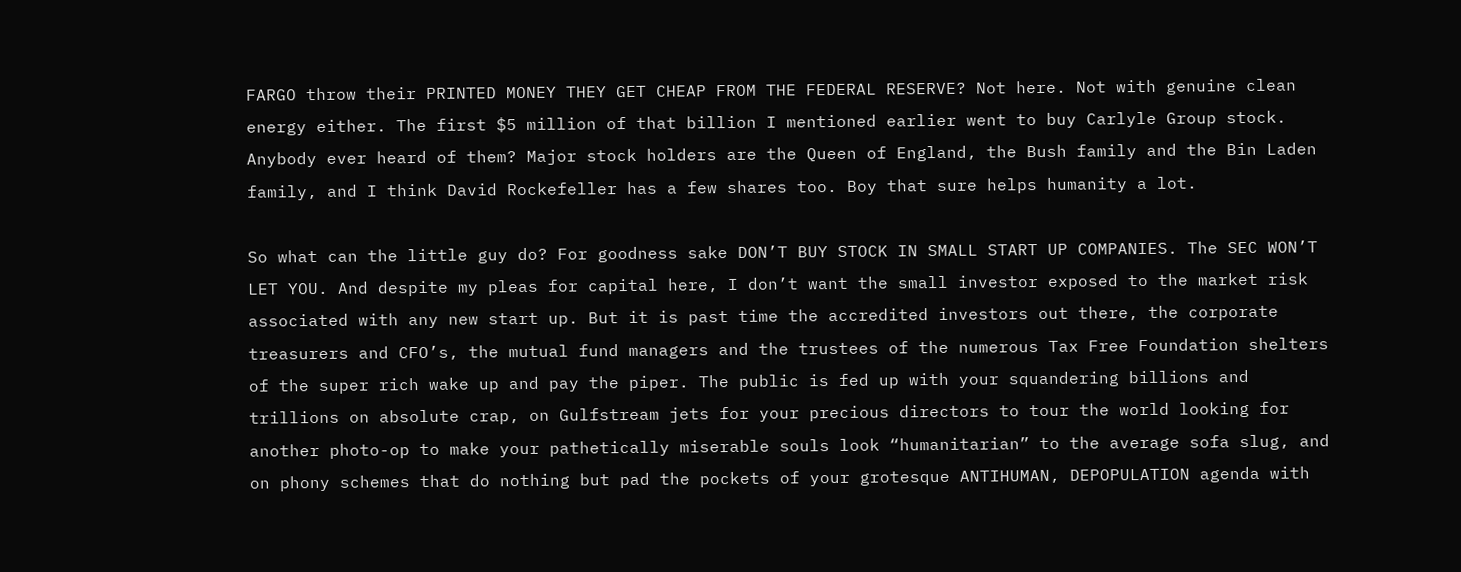FARGO throw their PRINTED MONEY THEY GET CHEAP FROM THE FEDERAL RESERVE? Not here. Not with genuine clean energy either. The first $5 million of that billion I mentioned earlier went to buy Carlyle Group stock. Anybody ever heard of them? Major stock holders are the Queen of England, the Bush family and the Bin Laden family, and I think David Rockefeller has a few shares too. Boy that sure helps humanity a lot.

So what can the little guy do? For goodness sake DON’T BUY STOCK IN SMALL START UP COMPANIES. The SEC WON’T LET YOU. And despite my pleas for capital here, I don’t want the small investor exposed to the market risk associated with any new start up. But it is past time the accredited investors out there, the corporate treasurers and CFO’s, the mutual fund managers and the trustees of the numerous Tax Free Foundation shelters of the super rich wake up and pay the piper. The public is fed up with your squandering billions and trillions on absolute crap, on Gulfstream jets for your precious directors to tour the world looking for another photo-op to make your pathetically miserable souls look “humanitarian” to the average sofa slug, and on phony schemes that do nothing but pad the pockets of your grotesque ANTIHUMAN, DEPOPULATION agenda with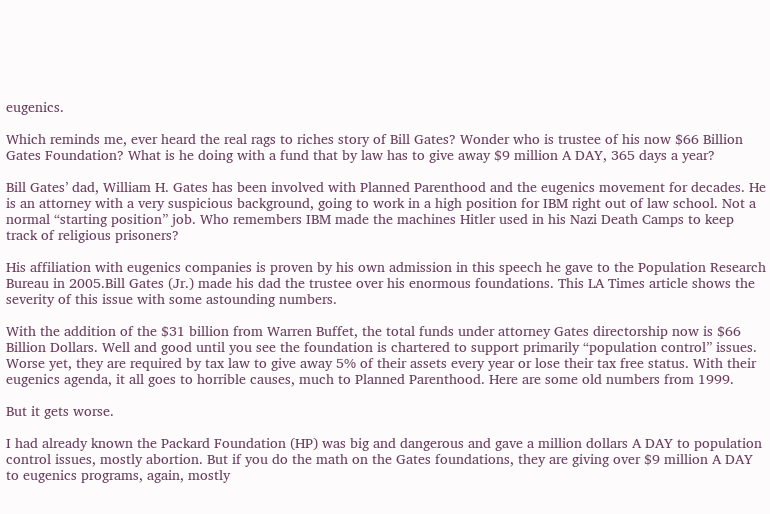eugenics.

Which reminds me, ever heard the real rags to riches story of Bill Gates? Wonder who is trustee of his now $66 Billion Gates Foundation? What is he doing with a fund that by law has to give away $9 million A DAY, 365 days a year?

Bill Gates’ dad, William H. Gates has been involved with Planned Parenthood and the eugenics movement for decades. He is an attorney with a very suspicious background, going to work in a high position for IBM right out of law school. Not a normal “starting position” job. Who remembers IBM made the machines Hitler used in his Nazi Death Camps to keep track of religious prisoners?

His affiliation with eugenics companies is proven by his own admission in this speech he gave to the Population Research Bureau in 2005.Bill Gates (Jr.) made his dad the trustee over his enormous foundations. This LA Times article shows the severity of this issue with some astounding numbers.

With the addition of the $31 billion from Warren Buffet, the total funds under attorney Gates directorship now is $66 Billion Dollars. Well and good until you see the foundation is chartered to support primarily “population control” issues. Worse yet, they are required by tax law to give away 5% of their assets every year or lose their tax free status. With their eugenics agenda, it all goes to horrible causes, much to Planned Parenthood. Here are some old numbers from 1999.

But it gets worse.

I had already known the Packard Foundation (HP) was big and dangerous and gave a million dollars A DAY to population control issues, mostly abortion. But if you do the math on the Gates foundations, they are giving over $9 million A DAY to eugenics programs, again, mostly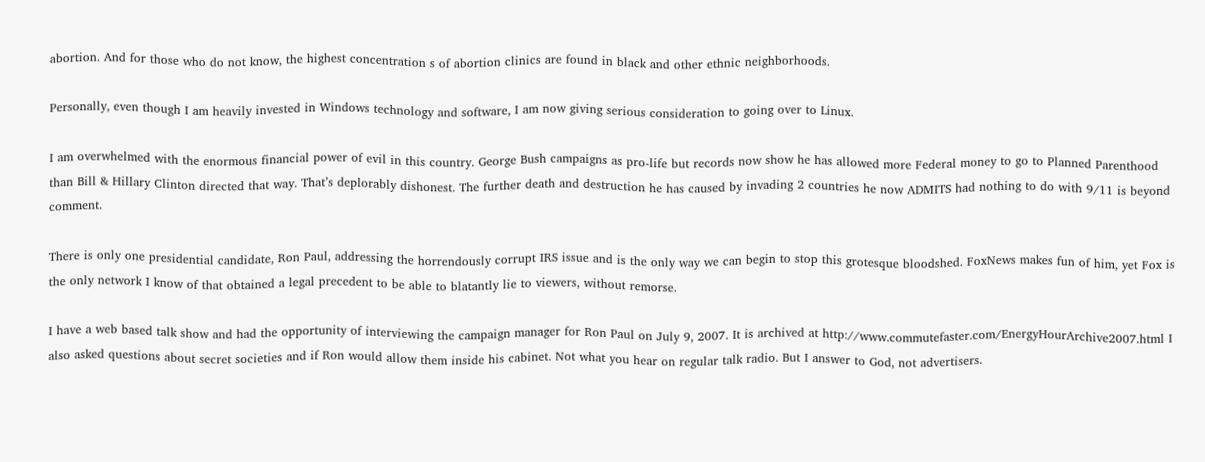abortion. And for those who do not know, the highest concentration s of abortion clinics are found in black and other ethnic neighborhoods.

Personally, even though I am heavily invested in Windows technology and software, I am now giving serious consideration to going over to Linux.

I am overwhelmed with the enormous financial power of evil in this country. George Bush campaigns as pro-life but records now show he has allowed more Federal money to go to Planned Parenthood than Bill & Hillary Clinton directed that way. That’s deplorably dishonest. The further death and destruction he has caused by invading 2 countries he now ADMITS had nothing to do with 9/11 is beyond comment.

There is only one presidential candidate, Ron Paul, addressing the horrendously corrupt IRS issue and is the only way we can begin to stop this grotesque bloodshed. FoxNews makes fun of him, yet Fox is the only network I know of that obtained a legal precedent to be able to blatantly lie to viewers, without remorse.

I have a web based talk show and had the opportunity of interviewing the campaign manager for Ron Paul on July 9, 2007. It is archived at http://www.commutefaster.com/EnergyHourArchive2007.html I also asked questions about secret societies and if Ron would allow them inside his cabinet. Not what you hear on regular talk radio. But I answer to God, not advertisers.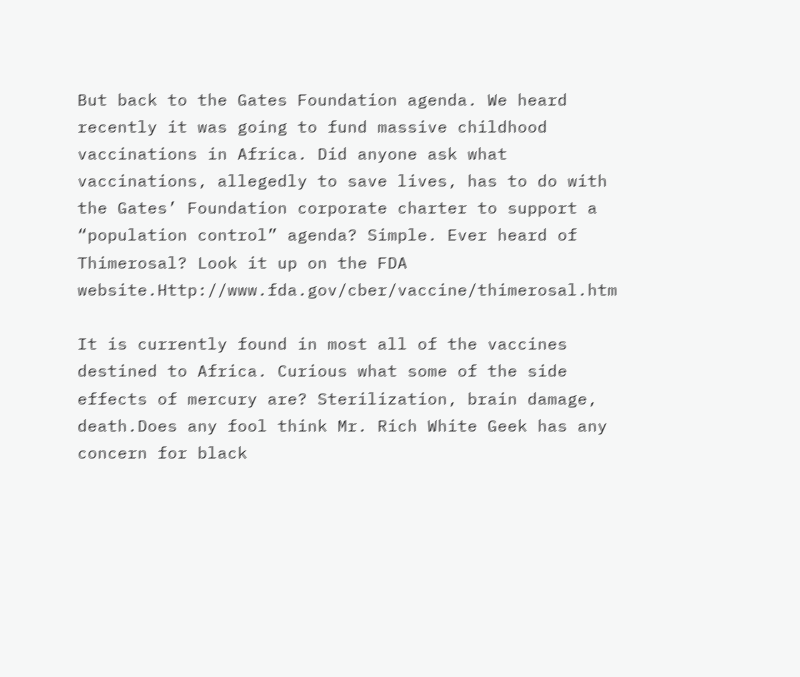But back to the Gates Foundation agenda. We heard recently it was going to fund massive childhood vaccinations in Africa. Did anyone ask what vaccinations, allegedly to save lives, has to do with the Gates’ Foundation corporate charter to support a “population control” agenda? Simple. Ever heard of Thimerosal? Look it up on the FDA website.Http://www.fda.gov/cber/vaccine/thimerosal.htm

It is currently found in most all of the vaccines destined to Africa. Curious what some of the side effects of mercury are? Sterilization, brain damage, death.Does any fool think Mr. Rich White Geek has any concern for black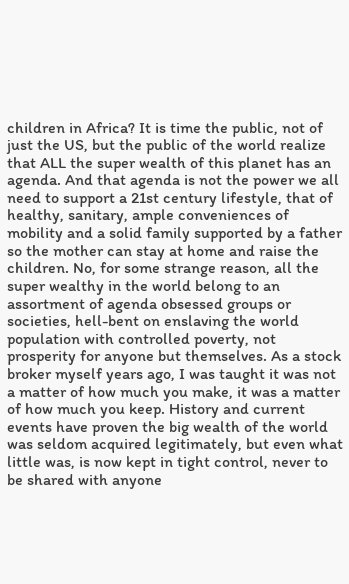children in Africa? It is time the public, not of just the US, but the public of the world realize that ALL the super wealth of this planet has an agenda. And that agenda is not the power we all need to support a 21st century lifestyle, that of healthy, sanitary, ample conveniences of mobility and a solid family supported by a father so the mother can stay at home and raise the children. No, for some strange reason, all the super wealthy in the world belong to an assortment of agenda obsessed groups or societies, hell-bent on enslaving the world population with controlled poverty, not prosperity for anyone but themselves. As a stock broker myself years ago, I was taught it was not a matter of how much you make, it was a matter of how much you keep. History and current events have proven the big wealth of the world was seldom acquired legitimately, but even what little was, is now kept in tight control, never to be shared with anyone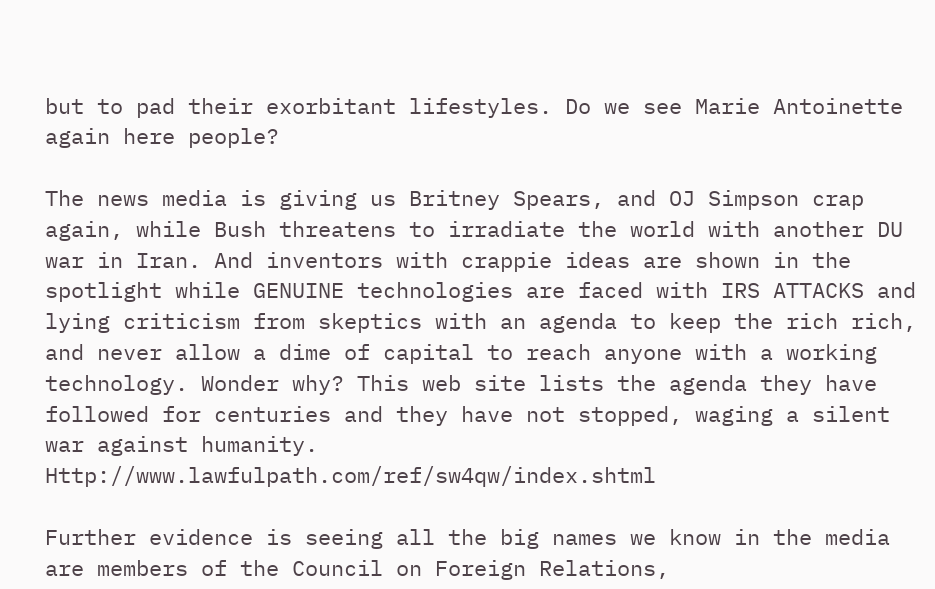but to pad their exorbitant lifestyles. Do we see Marie Antoinette again here people?

The news media is giving us Britney Spears, and OJ Simpson crap again, while Bush threatens to irradiate the world with another DU war in Iran. And inventors with crappie ideas are shown in the spotlight while GENUINE technologies are faced with IRS ATTACKS and lying criticism from skeptics with an agenda to keep the rich rich, and never allow a dime of capital to reach anyone with a working technology. Wonder why? This web site lists the agenda they have followed for centuries and they have not stopped, waging a silent war against humanity. Http://www.lawfulpath.com/ref/sw4qw/index.shtml

Further evidence is seeing all the big names we know in the media are members of the Council on Foreign Relations,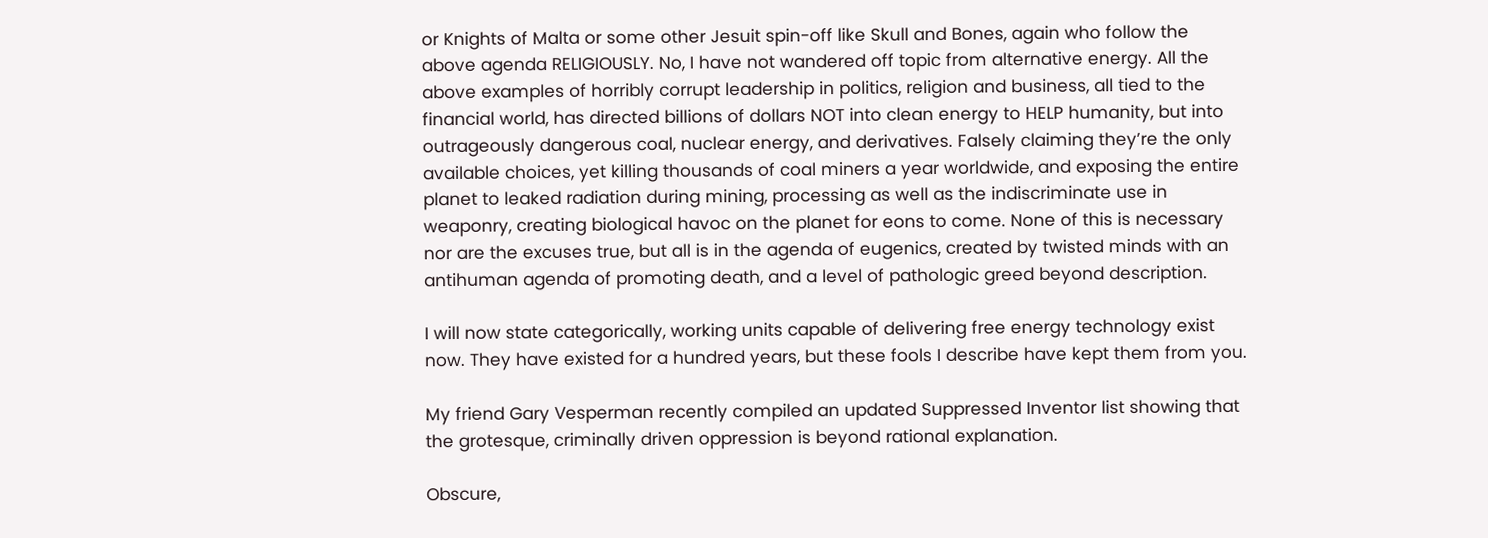or Knights of Malta or some other Jesuit spin-off like Skull and Bones, again who follow the above agenda RELIGIOUSLY. No, I have not wandered off topic from alternative energy. All the above examples of horribly corrupt leadership in politics, religion and business, all tied to the financial world, has directed billions of dollars NOT into clean energy to HELP humanity, but into outrageously dangerous coal, nuclear energy, and derivatives. Falsely claiming they’re the only available choices, yet killing thousands of coal miners a year worldwide, and exposing the entire planet to leaked radiation during mining, processing as well as the indiscriminate use in weaponry, creating biological havoc on the planet for eons to come. None of this is necessary nor are the excuses true, but all is in the agenda of eugenics, created by twisted minds with an antihuman agenda of promoting death, and a level of pathologic greed beyond description.

I will now state categorically, working units capable of delivering free energy technology exist now. They have existed for a hundred years, but these fools I describe have kept them from you.

My friend Gary Vesperman recently compiled an updated Suppressed Inventor list showing that the grotesque, criminally driven oppression is beyond rational explanation.

Obscure,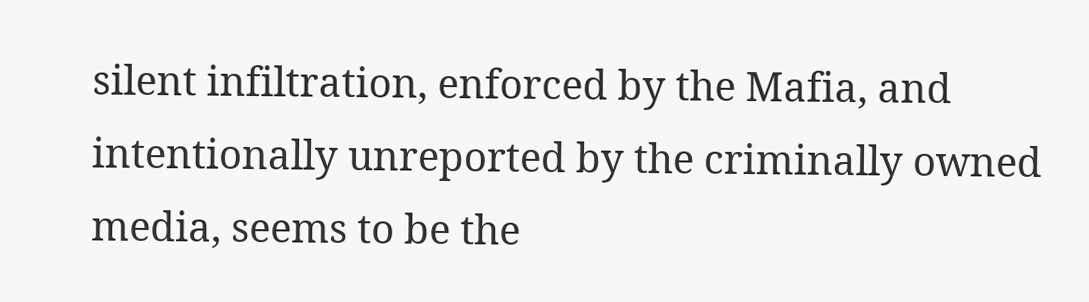silent infiltration, enforced by the Mafia, and intentionally unreported by the criminally owned media, seems to be the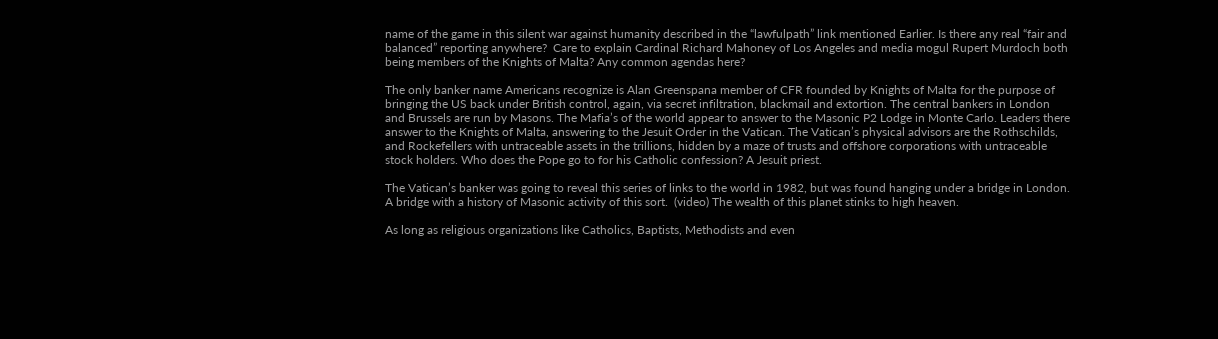name of the game in this silent war against humanity described in the “lawfulpath” link mentioned Earlier. Is there any real “fair and balanced” reporting anywhere?  Care to explain Cardinal Richard Mahoney of Los Angeles and media mogul Rupert Murdoch both being members of the Knights of Malta? Any common agendas here?

The only banker name Americans recognize is Alan Greenspana member of CFR founded by Knights of Malta for the purpose of bringing the US back under British control, again, via secret infiltration, blackmail and extortion. The central bankers in London and Brussels are run by Masons. The Mafia’s of the world appear to answer to the Masonic P2 Lodge in Monte Carlo. Leaders there answer to the Knights of Malta, answering to the Jesuit Order in the Vatican. The Vatican’s physical advisors are the Rothschilds, and Rockefellers with untraceable assets in the trillions, hidden by a maze of trusts and offshore corporations with untraceable stock holders. Who does the Pope go to for his Catholic confession? A Jesuit priest.

The Vatican’s banker was going to reveal this series of links to the world in 1982, but was found hanging under a bridge in London. A bridge with a history of Masonic activity of this sort.  (video) The wealth of this planet stinks to high heaven.

As long as religious organizations like Catholics, Baptists, Methodists and even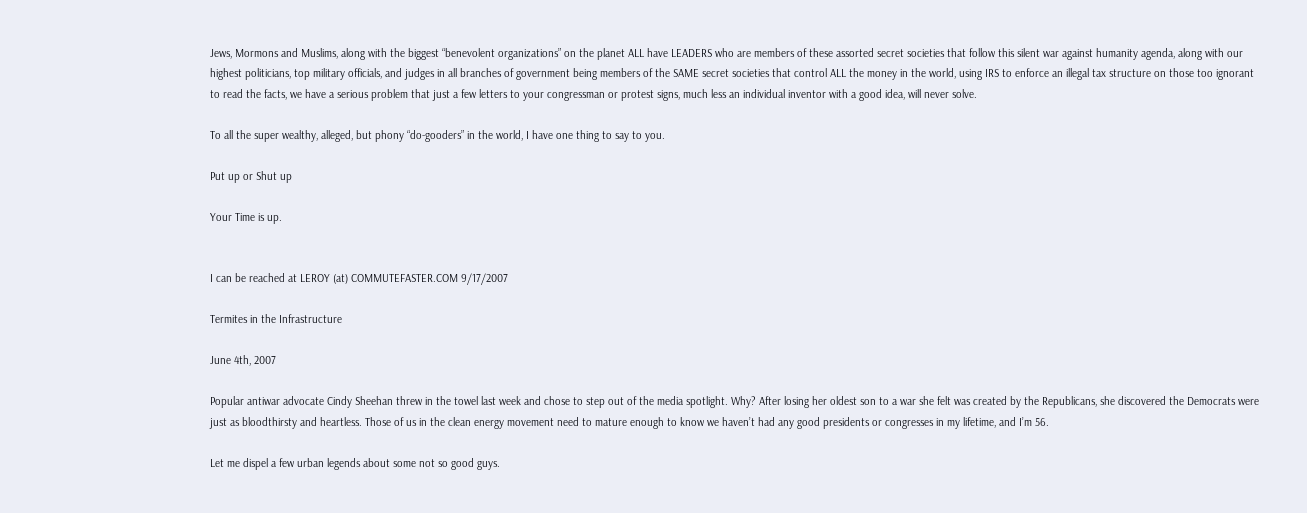Jews, Mormons and Muslims, along with the biggest “benevolent organizations” on the planet ALL have LEADERS who are members of these assorted secret societies that follow this silent war against humanity agenda, along with our highest politicians, top military officials, and judges in all branches of government being members of the SAME secret societies that control ALL the money in the world, using IRS to enforce an illegal tax structure on those too ignorant to read the facts, we have a serious problem that just a few letters to your congressman or protest signs, much less an individual inventor with a good idea, will never solve.

To all the super wealthy, alleged, but phony “do-gooders” in the world, I have one thing to say to you.

Put up or Shut up

Your Time is up.


I can be reached at LEROY (at) COMMUTEFASTER.COM 9/17/2007

Termites in the Infrastructure

June 4th, 2007

Popular antiwar advocate Cindy Sheehan threw in the towel last week and chose to step out of the media spotlight. Why? After losing her oldest son to a war she felt was created by the Republicans, she discovered the Democrats were just as bloodthirsty and heartless. Those of us in the clean energy movement need to mature enough to know we haven’t had any good presidents or congresses in my lifetime, and I’m 56.

Let me dispel a few urban legends about some not so good guys.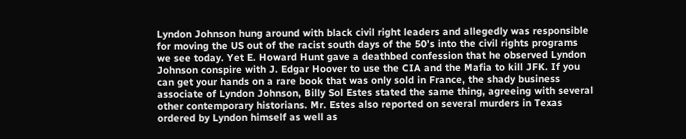Lyndon Johnson hung around with black civil right leaders and allegedly was responsible for moving the US out of the racist south days of the 50’s into the civil rights programs we see today. Yet E. Howard Hunt gave a deathbed confession that he observed Lyndon Johnson conspire with J. Edgar Hoover to use the CIA and the Mafia to kill JFK. If you can get your hands on a rare book that was only sold in France, the shady business associate of Lyndon Johnson, Billy Sol Estes stated the same thing, agreeing with several other contemporary historians. Mr. Estes also reported on several murders in Texas ordered by Lyndon himself as well as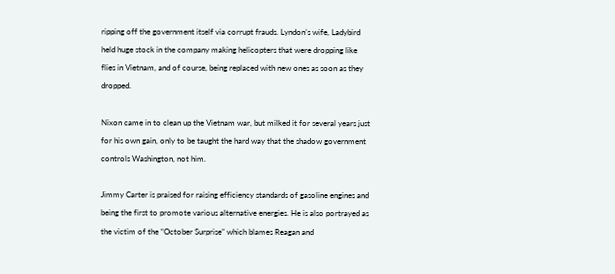ripping off the government itself via corrupt frauds. Lyndon’s wife, Ladybird held huge stock in the company making helicopters that were dropping like flies in Vietnam, and of course, being replaced with new ones as soon as they dropped.

Nixon came in to clean up the Vietnam war, but milked it for several years just for his own gain, only to be taught the hard way that the shadow government controls Washington, not him.

Jimmy Carter is praised for raising efficiency standards of gasoline engines and being the first to promote various alternative energies. He is also portrayed as the victim of the “October Surprise” which blames Reagan and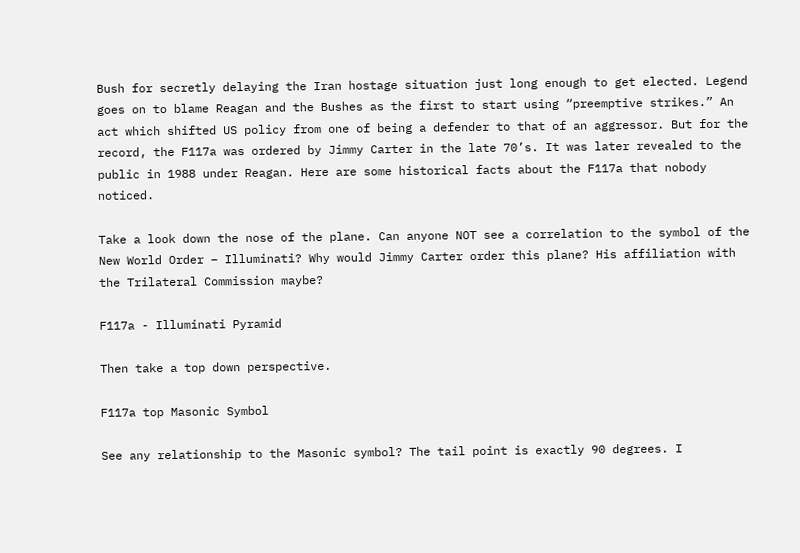Bush for secretly delaying the Iran hostage situation just long enough to get elected. Legend goes on to blame Reagan and the Bushes as the first to start using “preemptive strikes.” An act which shifted US policy from one of being a defender to that of an aggressor. But for the record, the F117a was ordered by Jimmy Carter in the late 70’s. It was later revealed to the public in 1988 under Reagan. Here are some historical facts about the F117a that nobody noticed.

Take a look down the nose of the plane. Can anyone NOT see a correlation to the symbol of the New World Order – Illuminati? Why would Jimmy Carter order this plane? His affiliation with the Trilateral Commission maybe?

F117a - Illuminati Pyramid

Then take a top down perspective.

F117a top Masonic Symbol

See any relationship to the Masonic symbol? The tail point is exactly 90 degrees. I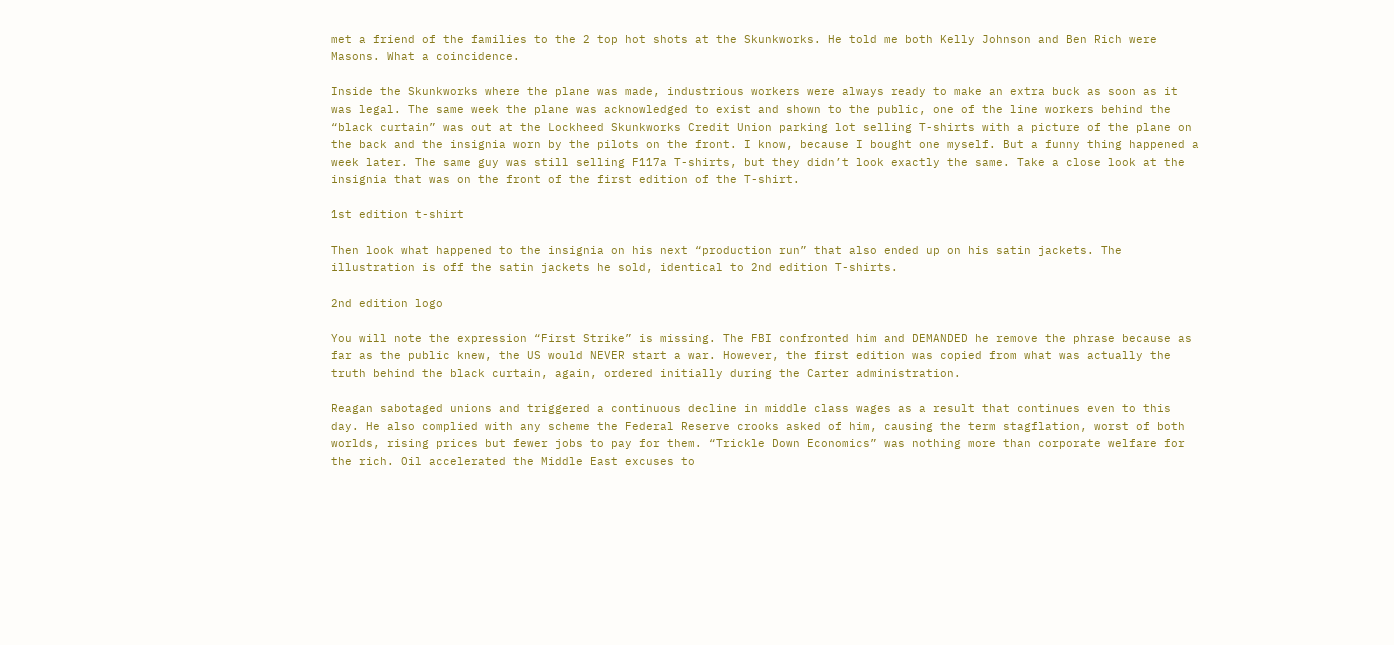met a friend of the families to the 2 top hot shots at the Skunkworks. He told me both Kelly Johnson and Ben Rich were Masons. What a coincidence.

Inside the Skunkworks where the plane was made, industrious workers were always ready to make an extra buck as soon as it was legal. The same week the plane was acknowledged to exist and shown to the public, one of the line workers behind the “black curtain” was out at the Lockheed Skunkworks Credit Union parking lot selling T-shirts with a picture of the plane on the back and the insignia worn by the pilots on the front. I know, because I bought one myself. But a funny thing happened a week later. The same guy was still selling F117a T-shirts, but they didn’t look exactly the same. Take a close look at the insignia that was on the front of the first edition of the T-shirt.

1st edition t-shirt

Then look what happened to the insignia on his next “production run” that also ended up on his satin jackets. The illustration is off the satin jackets he sold, identical to 2nd edition T-shirts.

2nd edition logo

You will note the expression “First Strike” is missing. The FBI confronted him and DEMANDED he remove the phrase because as far as the public knew, the US would NEVER start a war. However, the first edition was copied from what was actually the truth behind the black curtain, again, ordered initially during the Carter administration.

Reagan sabotaged unions and triggered a continuous decline in middle class wages as a result that continues even to this day. He also complied with any scheme the Federal Reserve crooks asked of him, causing the term stagflation, worst of both worlds, rising prices but fewer jobs to pay for them. “Trickle Down Economics” was nothing more than corporate welfare for the rich. Oil accelerated the Middle East excuses to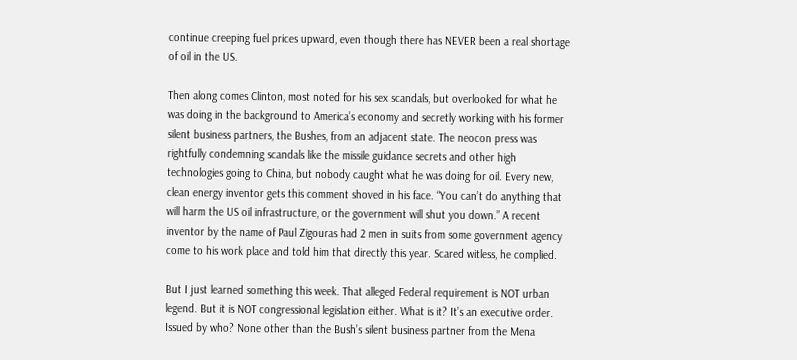continue creeping fuel prices upward, even though there has NEVER been a real shortage of oil in the US.

Then along comes Clinton, most noted for his sex scandals, but overlooked for what he was doing in the background to America’s economy and secretly working with his former silent business partners, the Bushes, from an adjacent state. The neocon press was rightfully condemning scandals like the missile guidance secrets and other high technologies going to China, but nobody caught what he was doing for oil. Every new, clean energy inventor gets this comment shoved in his face. “You can’t do anything that will harm the US oil infrastructure, or the government will shut you down.” A recent inventor by the name of Paul Zigouras had 2 men in suits from some government agency come to his work place and told him that directly this year. Scared witless, he complied.

But I just learned something this week. That alleged Federal requirement is NOT urban legend. But it is NOT congressional legislation either. What is it? It’s an executive order. Issued by who? None other than the Bush’s silent business partner from the Mena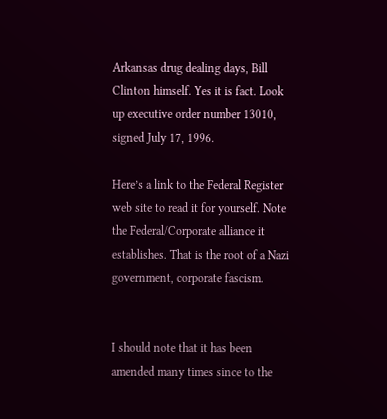Arkansas drug dealing days, Bill Clinton himself. Yes it is fact. Look up executive order number 13010, signed July 17, 1996.

Here’s a link to the Federal Register web site to read it for yourself. Note the Federal/Corporate alliance it establishes. That is the root of a Nazi government, corporate fascism.


I should note that it has been amended many times since to the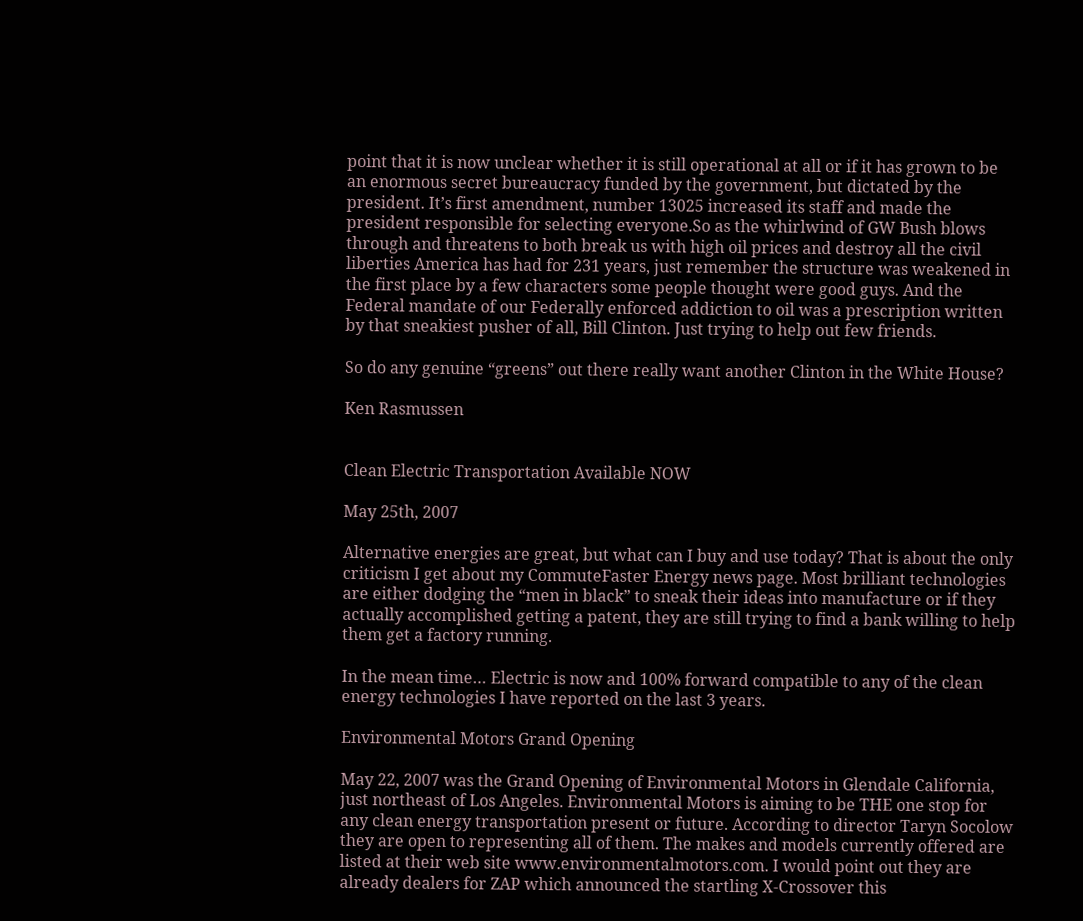point that it is now unclear whether it is still operational at all or if it has grown to be an enormous secret bureaucracy funded by the government, but dictated by the president. It’s first amendment, number 13025 increased its staff and made the president responsible for selecting everyone.So as the whirlwind of GW Bush blows through and threatens to both break us with high oil prices and destroy all the civil liberties America has had for 231 years, just remember the structure was weakened in the first place by a few characters some people thought were good guys. And the Federal mandate of our Federally enforced addiction to oil was a prescription written by that sneakiest pusher of all, Bill Clinton. Just trying to help out few friends.

So do any genuine “greens” out there really want another Clinton in the White House?

Ken Rasmussen


Clean Electric Transportation Available NOW

May 25th, 2007

Alternative energies are great, but what can I buy and use today? That is about the only criticism I get about my CommuteFaster Energy news page. Most brilliant technologies are either dodging the “men in black” to sneak their ideas into manufacture or if they actually accomplished getting a patent, they are still trying to find a bank willing to help them get a factory running.

In the mean time… Electric is now and 100% forward compatible to any of the clean energy technologies I have reported on the last 3 years.

Environmental Motors Grand Opening

May 22, 2007 was the Grand Opening of Environmental Motors in Glendale California, just northeast of Los Angeles. Environmental Motors is aiming to be THE one stop for any clean energy transportation present or future. According to director Taryn Socolow they are open to representing all of them. The makes and models currently offered are listed at their web site www.environmentalmotors.com. I would point out they are already dealers for ZAP which announced the startling X-Crossover this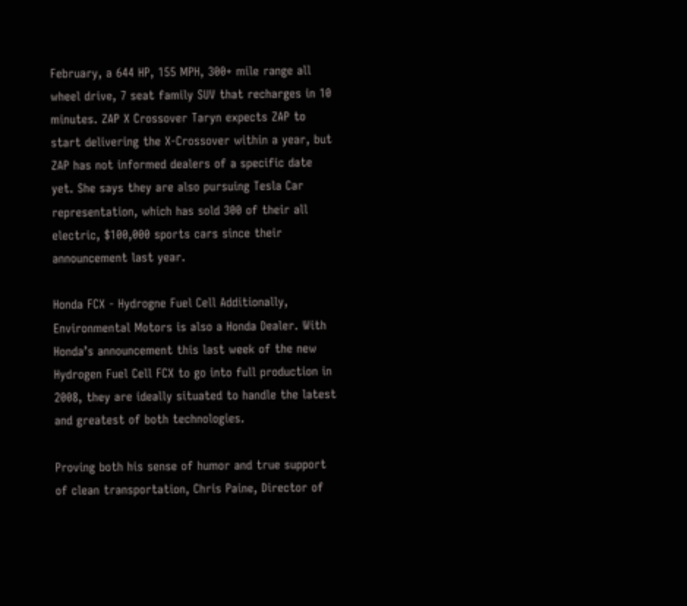February, a 644 HP, 155 MPH, 300+ mile range all wheel drive, 7 seat family SUV that recharges in 10 minutes. ZAP X Crossover Taryn expects ZAP to start delivering the X-Crossover within a year, but ZAP has not informed dealers of a specific date yet. She says they are also pursuing Tesla Car representation, which has sold 300 of their all electric, $100,000 sports cars since their announcement last year.

Honda FCX - Hydrogne Fuel Cell Additionally, Environmental Motors is also a Honda Dealer. With Honda’s announcement this last week of the new Hydrogen Fuel Cell FCX to go into full production in 2008, they are ideally situated to handle the latest and greatest of both technologies.

Proving both his sense of humor and true support of clean transportation, Chris Paine, Director of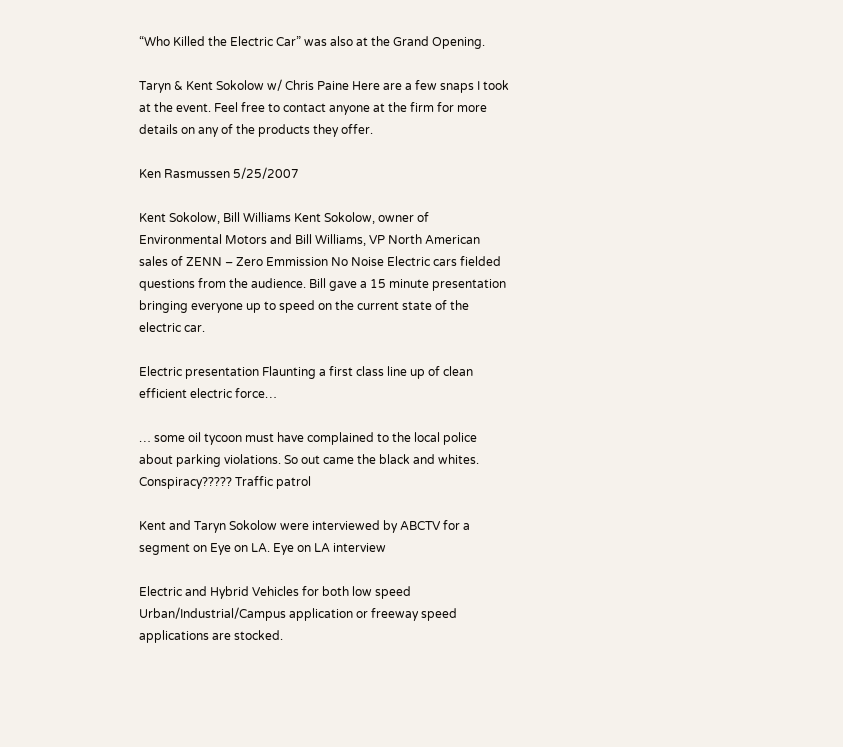“Who Killed the Electric Car” was also at the Grand Opening.

Taryn & Kent Sokolow w/ Chris Paine Here are a few snaps I took at the event. Feel free to contact anyone at the firm for more details on any of the products they offer.

Ken Rasmussen 5/25/2007

Kent Sokolow, Bill Williams Kent Sokolow, owner of Environmental Motors and Bill Williams, VP North American sales of ZENN – Zero Emmission No Noise Electric cars fielded questions from the audience. Bill gave a 15 minute presentation bringing everyone up to speed on the current state of the electric car.

Electric presentation Flaunting a first class line up of clean efficient electric force…

… some oil tycoon must have complained to the local police about parking violations. So out came the black and whites. Conspiracy????? Traffic patrol

Kent and Taryn Sokolow were interviewed by ABCTV for a segment on Eye on LA. Eye on LA interview

Electric and Hybrid Vehicles for both low speed Urban/Industrial/Campus application or freeway speed applications are stocked.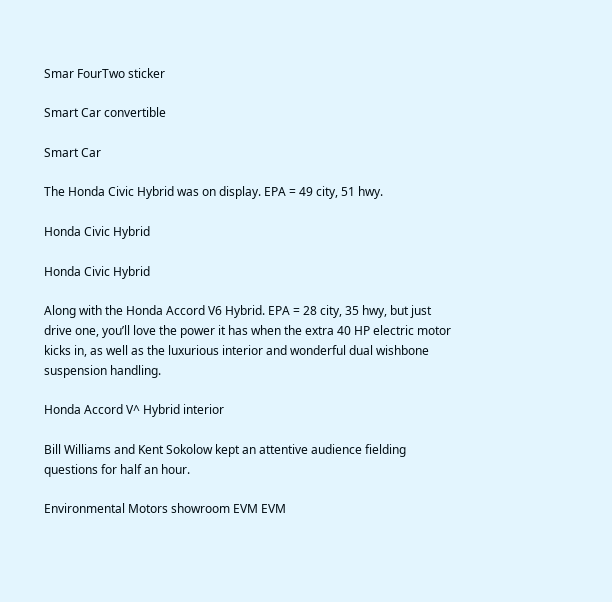Smar FourTwo sticker

Smart Car convertible

Smart Car

The Honda Civic Hybrid was on display. EPA = 49 city, 51 hwy.

Honda Civic Hybrid

Honda Civic Hybrid

Along with the Honda Accord V6 Hybrid. EPA = 28 city, 35 hwy, but just drive one, you’ll love the power it has when the extra 40 HP electric motor kicks in, as well as the luxurious interior and wonderful dual wishbone suspension handling.

Honda Accord V^ Hybrid interior

Bill Williams and Kent Sokolow kept an attentive audience fielding questions for half an hour.

Environmental Motors showroom EVM EVM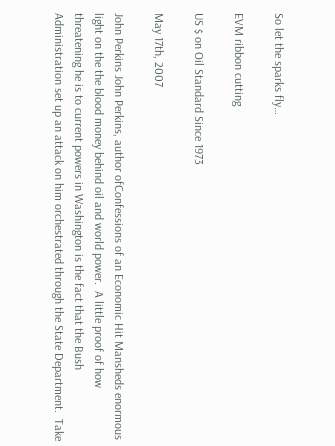So let the sparks fly…

EVM ribbon cutting

US $ on Oil Standard Since 1973

May 17th, 2007

John Perkins John Perkins, author ofConfessions of an Economic Hit Mansheds enormous light on the the blood money behind oil and world power.  A little proof of how threatening he is to current powers in Washington is the fact that the Bush Administration set up an attack on him orchestrated through the State Department.  Take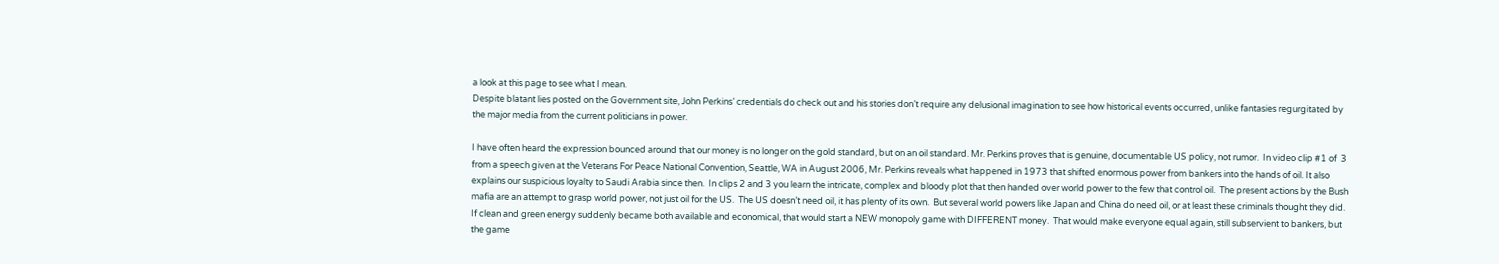a look at this page to see what I mean.
Despite blatant lies posted on the Government site, John Perkins’ credentials do check out and his stories don’t require any delusional imagination to see how historical events occurred, unlike fantasies regurgitated by the major media from the current politicians in power.

I have often heard the expression bounced around that our money is no longer on the gold standard, but on an oil standard. Mr. Perkins proves that is genuine, documentable US policy, not rumor.  In video clip #1 of  3 from a speech given at the Veterans For Peace National Convention, Seattle, WA in August 2006, Mr. Perkins reveals what happened in 1973 that shifted enormous power from bankers into the hands of oil. It also explains our suspicious loyalty to Saudi Arabia since then.  In clips 2 and 3 you learn the intricate, complex and bloody plot that then handed over world power to the few that control oil.  The present actions by the Bush mafia are an attempt to grasp world power, not just oil for the US.  The US doesn’t need oil, it has plenty of its own.  But several world powers like Japan and China do need oil, or at least these criminals thought they did.  If clean and green energy suddenly became both available and economical, that would start a NEW monopoly game with DIFFERENT money.  That would make everyone equal again, still subservient to bankers, but the game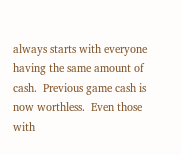always starts with everyone having the same amount of cash.  Previous game cash is now worthless.  Even those with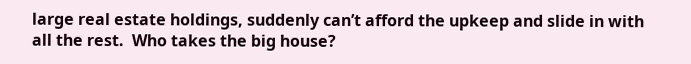large real estate holdings, suddenly can’t afford the upkeep and slide in with all the rest.  Who takes the big house?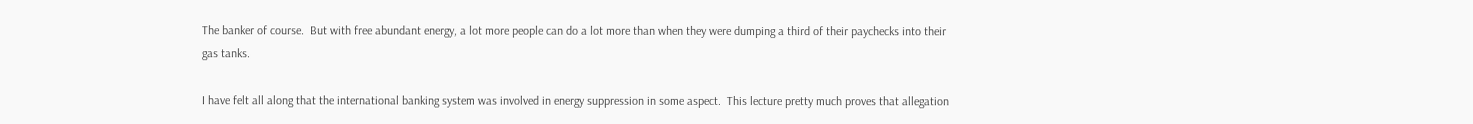The banker of course.  But with free abundant energy, a lot more people can do a lot more than when they were dumping a third of their paychecks into their gas tanks.

I have felt all along that the international banking system was involved in energy suppression in some aspect.  This lecture pretty much proves that allegation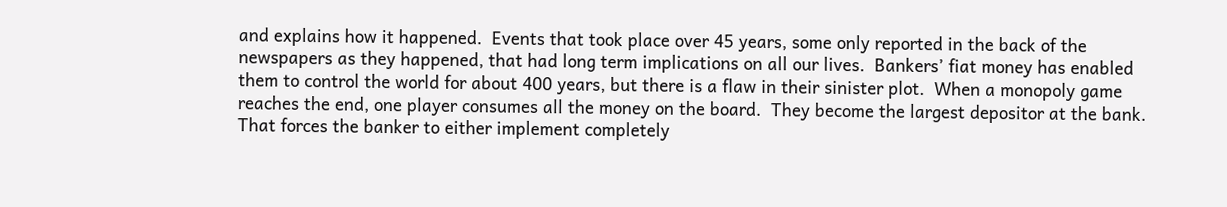and explains how it happened.  Events that took place over 45 years, some only reported in the back of the newspapers as they happened, that had long term implications on all our lives.  Bankers’ fiat money has enabled them to control the world for about 400 years, but there is a flaw in their sinister plot.  When a monopoly game reaches the end, one player consumes all the money on the board.  They become the largest depositor at the bank.  That forces the banker to either implement completely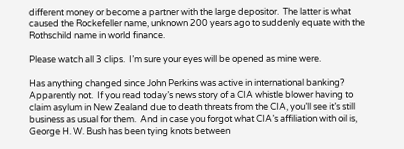different money or become a partner with the large depositor.  The latter is what caused the Rockefeller name, unknown 200 years ago to suddenly equate with the Rothschild name in world finance.

Please watch all 3 clips.  I’m sure your eyes will be opened as mine were.

Has anything changed since John Perkins was active in international banking?  Apparently not.  If you read today’s news story of a CIA whistle blower having to claim asylum in New Zealand due to death threats from the CIA, you’ll see it’s still business as usual for them.  And in case you forgot what CIA’s affiliation with oil is, George H. W. Bush has been tying knots between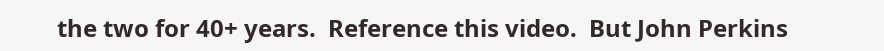the two for 40+ years.  Reference this video.  But John Perkins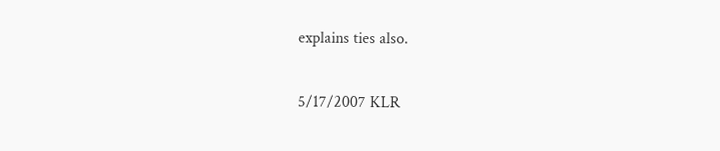explains ties also.

5/17/2007 KLR